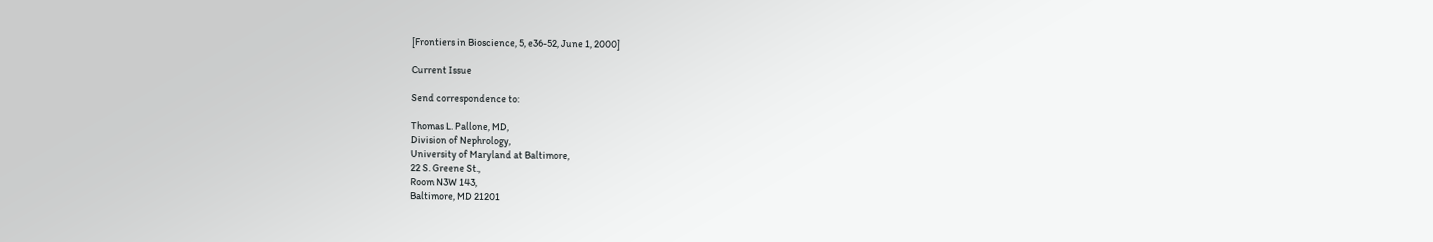[Frontiers in Bioscience, 5, e36-52, June 1, 2000]

Current Issue

Send correspondence to:

Thomas L. Pallone, MD,
Division of Nephrology,
University of Maryland at Baltimore,
22 S. Greene St.,
Room N3W 143,
Baltimore, MD 21201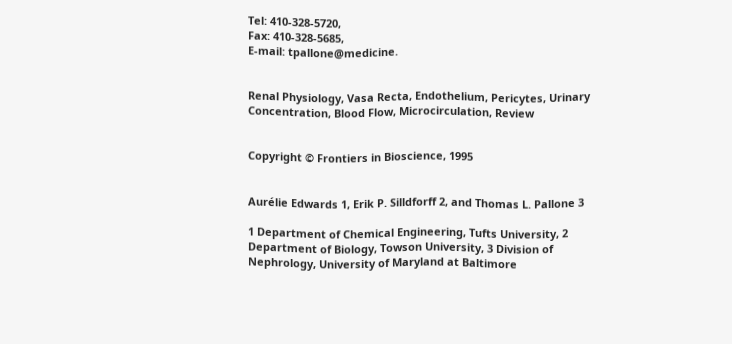Tel: 410-328-5720,
Fax: 410-328-5685,
E-mail: tpallone@medicine.


Renal Physiology, Vasa Recta, Endothelium, Pericytes, Urinary Concentration, Blood Flow, Microcirculation, Review


Copyright © Frontiers in Bioscience, 1995


Aurélie Edwards 1, Erik P. Silldforff 2, and Thomas L. Pallone 3

1 Department of Chemical Engineering, Tufts University, 2 Department of Biology, Towson University, 3 Division of Nephrology, University of Maryland at Baltimore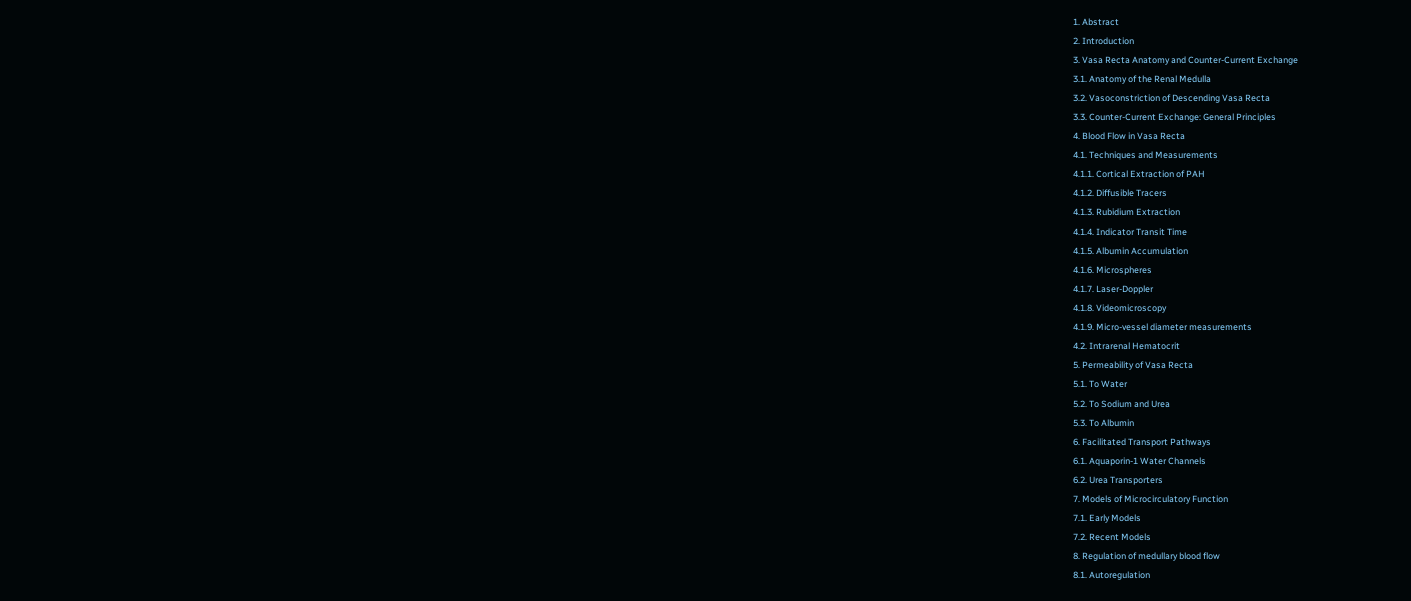1. Abstract
2. Introduction
3. Vasa Recta Anatomy and Counter-Current Exchange
3.1. Anatomy of the Renal Medulla
3.2. Vasoconstriction of Descending Vasa Recta
3.3. Counter-Current Exchange: General Principles
4. Blood Flow in Vasa Recta
4.1. Techniques and Measurements
4.1.1. Cortical Extraction of PAH
4.1.2. Diffusible Tracers
4.1.3. Rubidium Extraction
4.1.4. Indicator Transit Time
4.1.5. Albumin Accumulation
4.1.6. Microspheres
4.1.7. Laser-Doppler
4.1.8. Videomicroscopy
4.1.9. Micro-vessel diameter measurements
4.2. Intrarenal Hematocrit
5. Permeability of Vasa Recta
5.1. To Water
5.2. To Sodium and Urea
5.3. To Albumin
6. Facilitated Transport Pathways
6.1. Aquaporin-1 Water Channels
6.2. Urea Transporters
7. Models of Microcirculatory Function
7.1. Early Models
7.2. Recent Models
8. Regulation of medullary blood flow
8.1. Autoregulation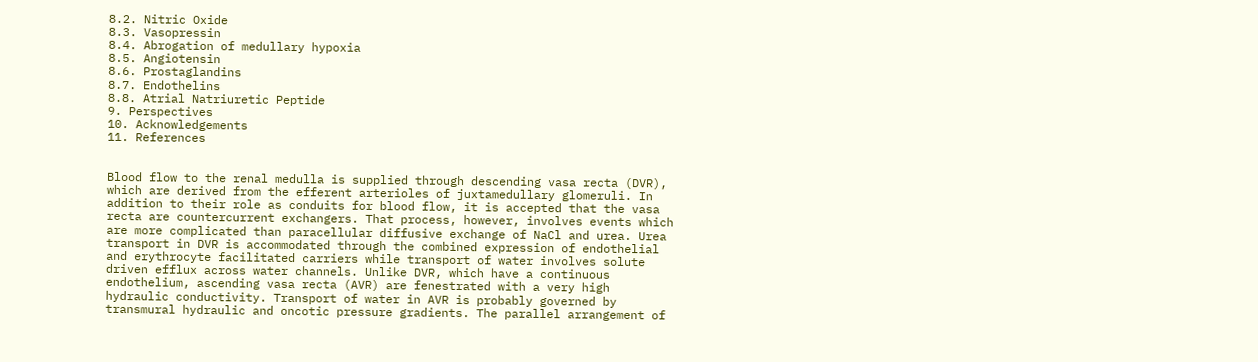8.2. Nitric Oxide
8.3. Vasopressin
8.4. Abrogation of medullary hypoxia
8.5. Angiotensin
8.6. Prostaglandins
8.7. Endothelins
8.8. Atrial Natriuretic Peptide
9. Perspectives
10. Acknowledgements
11. References


Blood flow to the renal medulla is supplied through descending vasa recta (DVR), which are derived from the efferent arterioles of juxtamedullary glomeruli. In addition to their role as conduits for blood flow, it is accepted that the vasa recta are countercurrent exchangers. That process, however, involves events which are more complicated than paracellular diffusive exchange of NaCl and urea. Urea transport in DVR is accommodated through the combined expression of endothelial and erythrocyte facilitated carriers while transport of water involves solute driven efflux across water channels. Unlike DVR, which have a continuous endothelium, ascending vasa recta (AVR) are fenestrated with a very high hydraulic conductivity. Transport of water in AVR is probably governed by transmural hydraulic and oncotic pressure gradients. The parallel arrangement of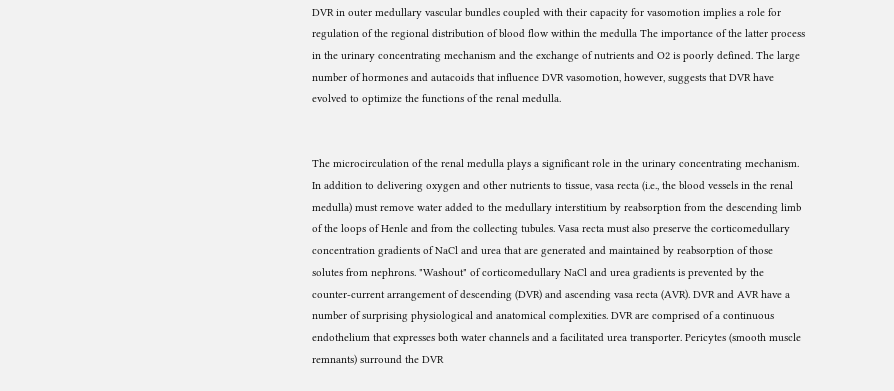DVR in outer medullary vascular bundles coupled with their capacity for vasomotion implies a role for regulation of the regional distribution of blood flow within the medulla The importance of the latter process in the urinary concentrating mechanism and the exchange of nutrients and O2 is poorly defined. The large number of hormones and autacoids that influence DVR vasomotion, however, suggests that DVR have evolved to optimize the functions of the renal medulla.


The microcirculation of the renal medulla plays a significant role in the urinary concentrating mechanism. In addition to delivering oxygen and other nutrients to tissue, vasa recta (i.e., the blood vessels in the renal medulla) must remove water added to the medullary interstitium by reabsorption from the descending limb of the loops of Henle and from the collecting tubules. Vasa recta must also preserve the corticomedullary concentration gradients of NaCl and urea that are generated and maintained by reabsorption of those solutes from nephrons. "Washout" of corticomedullary NaCl and urea gradients is prevented by the counter-current arrangement of descending (DVR) and ascending vasa recta (AVR). DVR and AVR have a number of surprising physiological and anatomical complexities. DVR are comprised of a continuous endothelium that expresses both water channels and a facilitated urea transporter. Pericytes (smooth muscle remnants) surround the DVR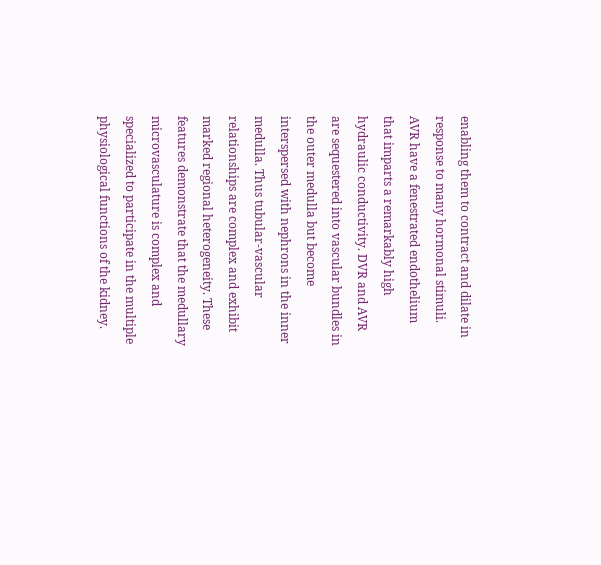enabling them to contract and dilate in response to many hormonal stimuli. AVR have a fenestrated endothelium that imparts a remarkably high hydraulic conductivity. DVR and AVR are sequestered into vascular bundles in the outer medulla but become interspersed with nephrons in the inner medulla. Thus tubular-vascular relationships are complex and exhibit marked regional heterogeneity. These features demonstrate that the medullary microvasculature is complex and specialized to participate in the multiple physiological functions of the kidney.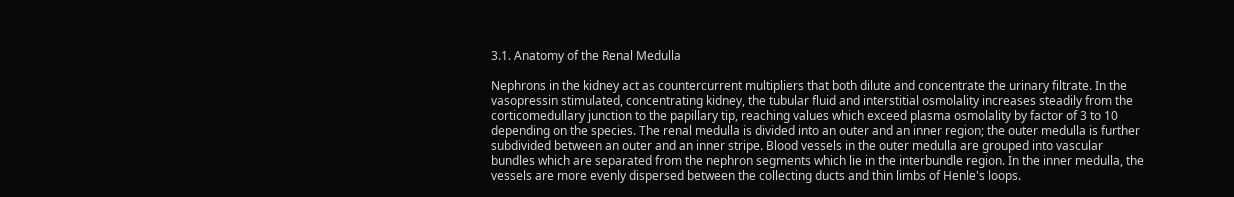3.1. Anatomy of the Renal Medulla

Nephrons in the kidney act as countercurrent multipliers that both dilute and concentrate the urinary filtrate. In the vasopressin stimulated, concentrating kidney, the tubular fluid and interstitial osmolality increases steadily from the corticomedullary junction to the papillary tip, reaching values which exceed plasma osmolality by factor of 3 to 10 depending on the species. The renal medulla is divided into an outer and an inner region; the outer medulla is further subdivided between an outer and an inner stripe. Blood vessels in the outer medulla are grouped into vascular bundles which are separated from the nephron segments which lie in the interbundle region. In the inner medulla, the vessels are more evenly dispersed between the collecting ducts and thin limbs of Henle's loops.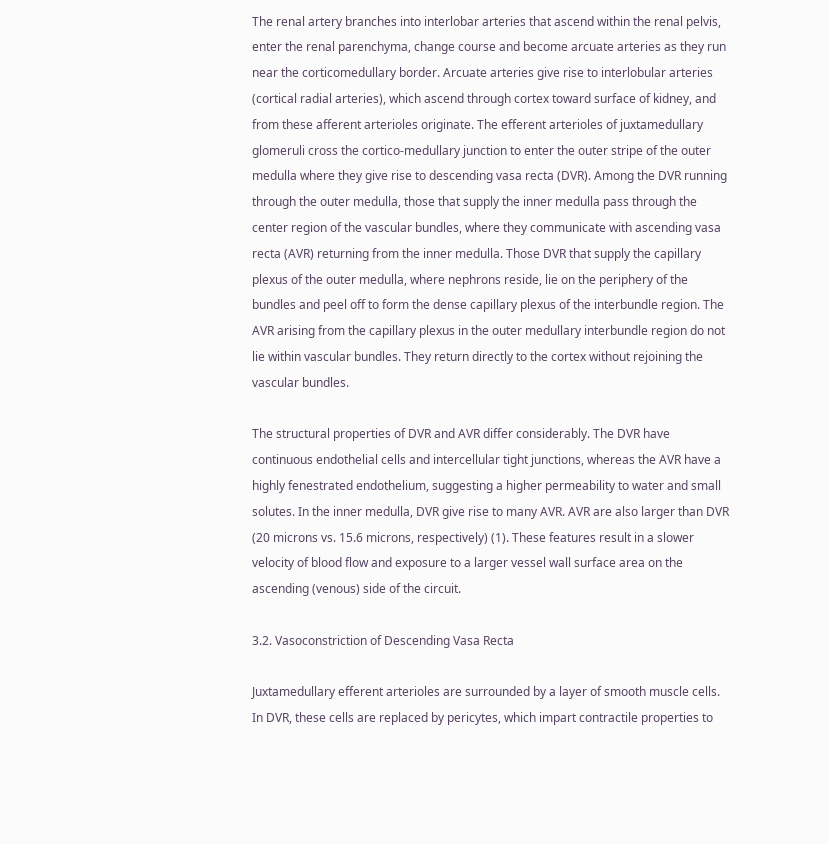The renal artery branches into interlobar arteries that ascend within the renal pelvis, enter the renal parenchyma, change course and become arcuate arteries as they run near the corticomedullary border. Arcuate arteries give rise to interlobular arteries (cortical radial arteries), which ascend through cortex toward surface of kidney, and from these afferent arterioles originate. The efferent arterioles of juxtamedullary glomeruli cross the cortico-medullary junction to enter the outer stripe of the outer medulla where they give rise to descending vasa recta (DVR). Among the DVR running through the outer medulla, those that supply the inner medulla pass through the center region of the vascular bundles, where they communicate with ascending vasa recta (AVR) returning from the inner medulla. Those DVR that supply the capillary plexus of the outer medulla, where nephrons reside, lie on the periphery of the bundles and peel off to form the dense capillary plexus of the interbundle region. The AVR arising from the capillary plexus in the outer medullary interbundle region do not lie within vascular bundles. They return directly to the cortex without rejoining the vascular bundles.

The structural properties of DVR and AVR differ considerably. The DVR have continuous endothelial cells and intercellular tight junctions, whereas the AVR have a highly fenestrated endothelium, suggesting a higher permeability to water and small solutes. In the inner medulla, DVR give rise to many AVR. AVR are also larger than DVR (20 microns vs. 15.6 microns, respectively) (1). These features result in a slower velocity of blood flow and exposure to a larger vessel wall surface area on the ascending (venous) side of the circuit.

3.2. Vasoconstriction of Descending Vasa Recta

Juxtamedullary efferent arterioles are surrounded by a layer of smooth muscle cells. In DVR, these cells are replaced by pericytes, which impart contractile properties to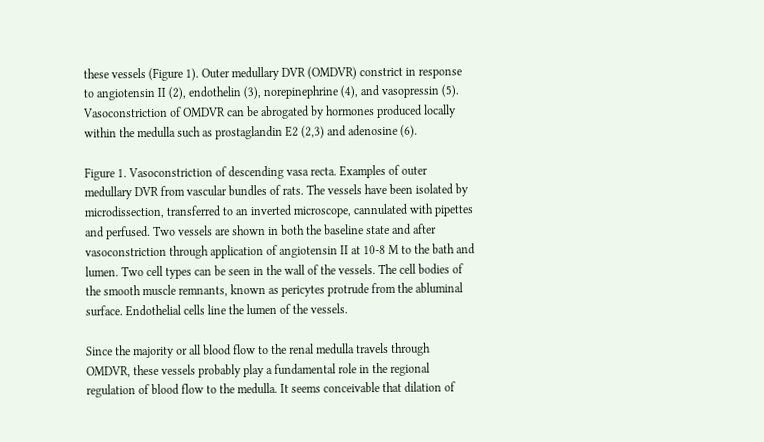these vessels (Figure 1). Outer medullary DVR (OMDVR) constrict in response to angiotensin II (2), endothelin (3), norepinephrine (4), and vasopressin (5). Vasoconstriction of OMDVR can be abrogated by hormones produced locally within the medulla such as prostaglandin E2 (2,3) and adenosine (6).

Figure 1. Vasoconstriction of descending vasa recta. Examples of outer medullary DVR from vascular bundles of rats. The vessels have been isolated by microdissection, transferred to an inverted microscope, cannulated with pipettes and perfused. Two vessels are shown in both the baseline state and after vasoconstriction through application of angiotensin II at 10-8 M to the bath and lumen. Two cell types can be seen in the wall of the vessels. The cell bodies of the smooth muscle remnants, known as pericytes protrude from the abluminal surface. Endothelial cells line the lumen of the vessels.

Since the majority or all blood flow to the renal medulla travels through OMDVR, these vessels probably play a fundamental role in the regional regulation of blood flow to the medulla. It seems conceivable that dilation of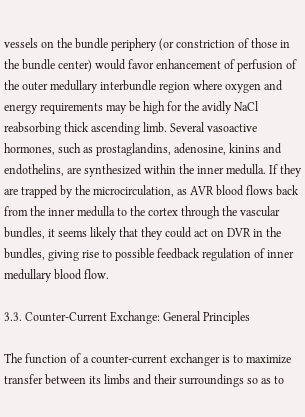vessels on the bundle periphery (or constriction of those in the bundle center) would favor enhancement of perfusion of the outer medullary interbundle region where oxygen and energy requirements may be high for the avidly NaCl reabsorbing thick ascending limb. Several vasoactive hormones, such as prostaglandins, adenosine, kinins and endothelins, are synthesized within the inner medulla. If they are trapped by the microcirculation, as AVR blood flows back from the inner medulla to the cortex through the vascular bundles, it seems likely that they could act on DVR in the bundles, giving rise to possible feedback regulation of inner medullary blood flow.

3.3. Counter-Current Exchange: General Principles

The function of a counter-current exchanger is to maximize transfer between its limbs and their surroundings so as to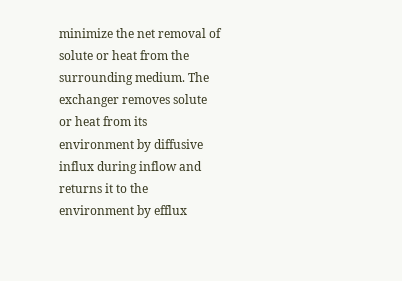minimize the net removal of solute or heat from the surrounding medium. The exchanger removes solute or heat from its environment by diffusive influx during inflow and returns it to the environment by efflux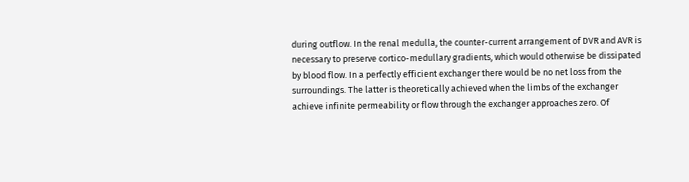during outflow. In the renal medulla, the counter-current arrangement of DVR and AVR is necessary to preserve cortico-medullary gradients, which would otherwise be dissipated by blood flow. In a perfectly efficient exchanger there would be no net loss from the surroundings. The latter is theoretically achieved when the limbs of the exchanger achieve infinite permeability or flow through the exchanger approaches zero. Of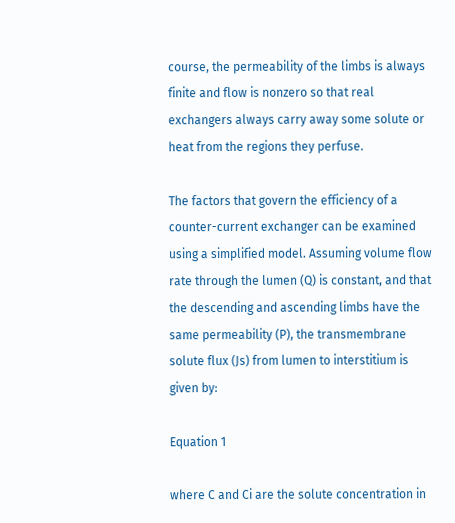course, the permeability of the limbs is always finite and flow is nonzero so that real exchangers always carry away some solute or heat from the regions they perfuse.

The factors that govern the efficiency of a counter-current exchanger can be examined using a simplified model. Assuming volume flow rate through the lumen (Q) is constant, and that the descending and ascending limbs have the same permeability (P), the transmembrane solute flux (Js) from lumen to interstitium is given by:

Equation 1

where C and Ci are the solute concentration in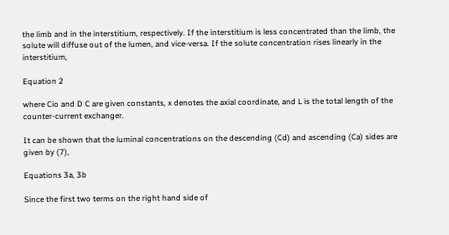the limb and in the interstitium, respectively. If the interstitium is less concentrated than the limb, the solute will diffuse out of the lumen, and vice-versa. If the solute concentration rises linearly in the interstitium,

Equation 2

where Cio and D C are given constants, x denotes the axial coordinate, and L is the total length of the counter-current exchanger.

It can be shown that the luminal concentrations on the descending (Cd) and ascending (Ca) sides are given by (7),

Equations 3a, 3b

Since the first two terms on the right hand side of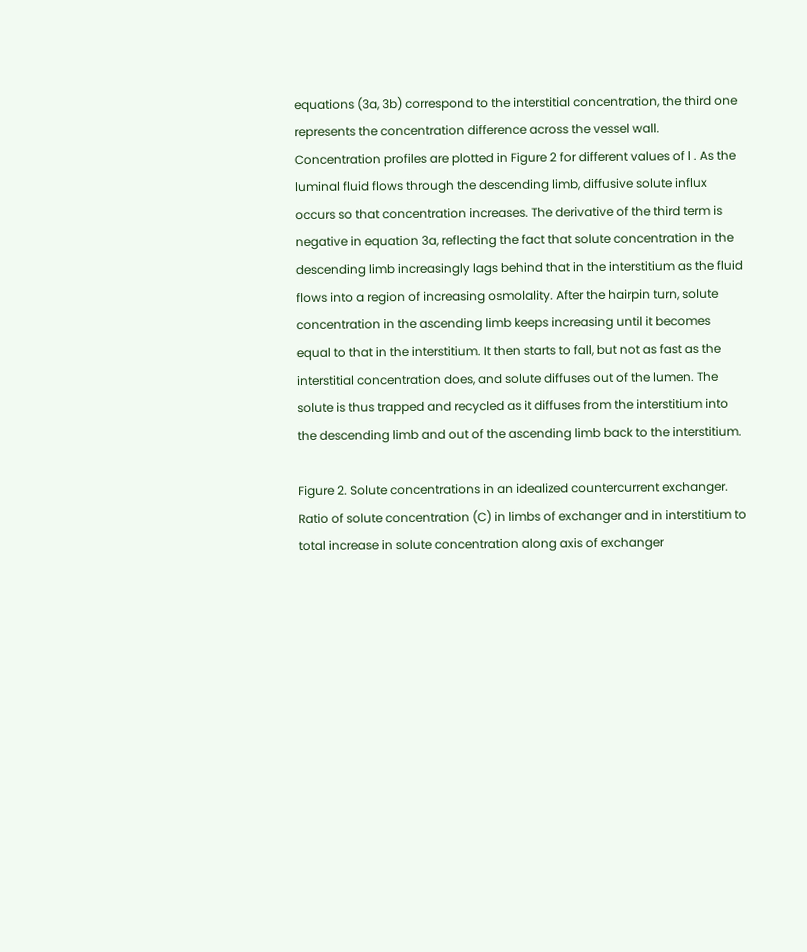equations (3a, 3b) correspond to the interstitial concentration, the third one represents the concentration difference across the vessel wall. Concentration profiles are plotted in Figure 2 for different values of l . As the luminal fluid flows through the descending limb, diffusive solute influx occurs so that concentration increases. The derivative of the third term is negative in equation 3a, reflecting the fact that solute concentration in the descending limb increasingly lags behind that in the interstitium as the fluid flows into a region of increasing osmolality. After the hairpin turn, solute concentration in the ascending limb keeps increasing until it becomes equal to that in the interstitium. It then starts to fall, but not as fast as the interstitial concentration does, and solute diffuses out of the lumen. The solute is thus trapped and recycled as it diffuses from the interstitium into the descending limb and out of the ascending limb back to the interstitium.

Figure 2. Solute concentrations in an idealized countercurrent exchanger. Ratio of solute concentration (C) in limbs of exchanger and in interstitium to total increase in solute concentration along axis of exchanger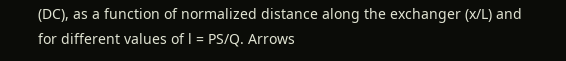(DC), as a function of normalized distance along the exchanger (x/L) and for different values of l = PS/Q. Arrows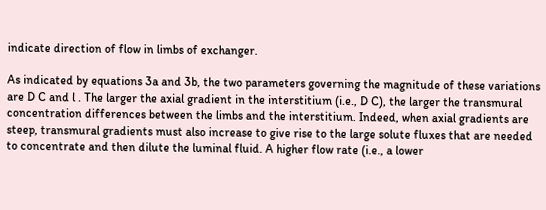indicate direction of flow in limbs of exchanger.

As indicated by equations 3a and 3b, the two parameters governing the magnitude of these variations are D C and l . The larger the axial gradient in the interstitium (i.e., D C), the larger the transmural concentration differences between the limbs and the interstitium. Indeed, when axial gradients are steep, transmural gradients must also increase to give rise to the large solute fluxes that are needed to concentrate and then dilute the luminal fluid. A higher flow rate (i.e., a lower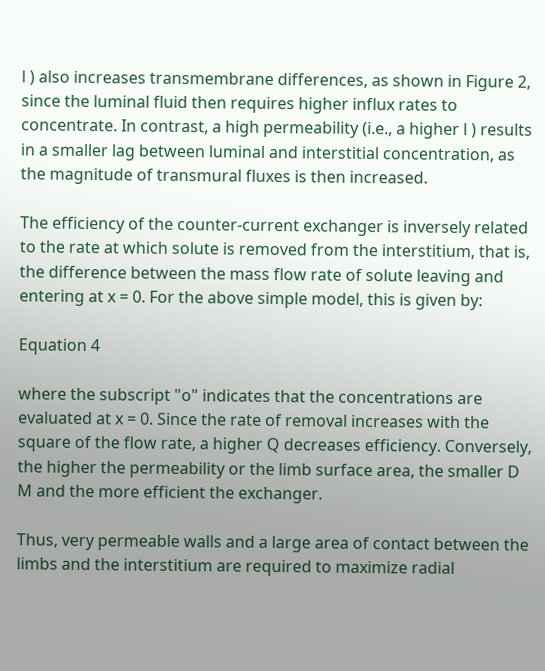l ) also increases transmembrane differences, as shown in Figure 2, since the luminal fluid then requires higher influx rates to concentrate. In contrast, a high permeability (i.e., a higher l ) results in a smaller lag between luminal and interstitial concentration, as the magnitude of transmural fluxes is then increased.

The efficiency of the counter-current exchanger is inversely related to the rate at which solute is removed from the interstitium, that is, the difference between the mass flow rate of solute leaving and entering at x = 0. For the above simple model, this is given by:

Equation 4

where the subscript "o" indicates that the concentrations are evaluated at x = 0. Since the rate of removal increases with the square of the flow rate, a higher Q decreases efficiency. Conversely, the higher the permeability or the limb surface area, the smaller D M and the more efficient the exchanger.

Thus, very permeable walls and a large area of contact between the limbs and the interstitium are required to maximize radial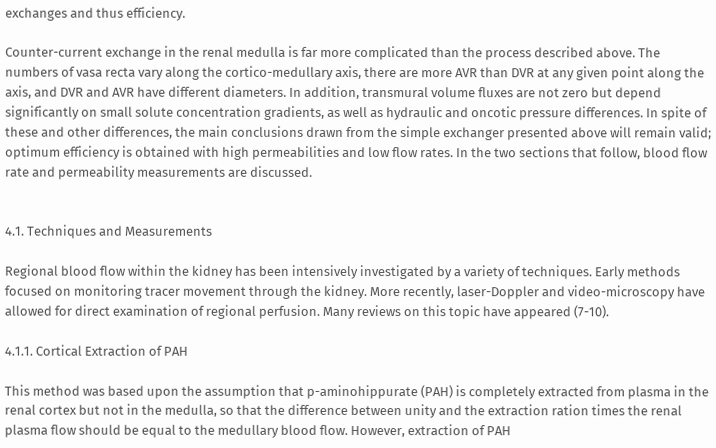exchanges and thus efficiency.

Counter-current exchange in the renal medulla is far more complicated than the process described above. The numbers of vasa recta vary along the cortico-medullary axis, there are more AVR than DVR at any given point along the axis, and DVR and AVR have different diameters. In addition, transmural volume fluxes are not zero but depend significantly on small solute concentration gradients, as well as hydraulic and oncotic pressure differences. In spite of these and other differences, the main conclusions drawn from the simple exchanger presented above will remain valid; optimum efficiency is obtained with high permeabilities and low flow rates. In the two sections that follow, blood flow rate and permeability measurements are discussed.


4.1. Techniques and Measurements

Regional blood flow within the kidney has been intensively investigated by a variety of techniques. Early methods focused on monitoring tracer movement through the kidney. More recently, laser-Doppler and video-microscopy have allowed for direct examination of regional perfusion. Many reviews on this topic have appeared (7-10).

4.1.1. Cortical Extraction of PAH

This method was based upon the assumption that p-aminohippurate (PAH) is completely extracted from plasma in the renal cortex but not in the medulla, so that the difference between unity and the extraction ration times the renal plasma flow should be equal to the medullary blood flow. However, extraction of PAH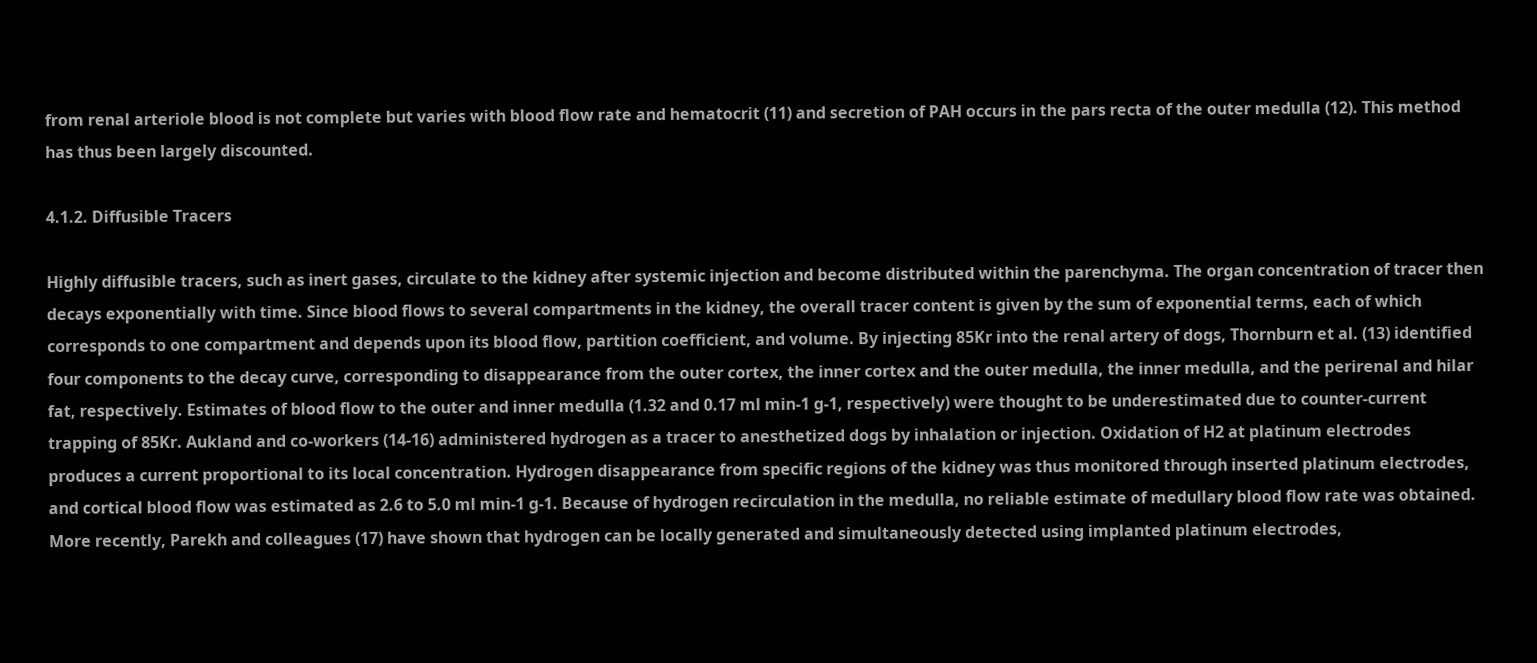from renal arteriole blood is not complete but varies with blood flow rate and hematocrit (11) and secretion of PAH occurs in the pars recta of the outer medulla (12). This method has thus been largely discounted.

4.1.2. Diffusible Tracers

Highly diffusible tracers, such as inert gases, circulate to the kidney after systemic injection and become distributed within the parenchyma. The organ concentration of tracer then decays exponentially with time. Since blood flows to several compartments in the kidney, the overall tracer content is given by the sum of exponential terms, each of which corresponds to one compartment and depends upon its blood flow, partition coefficient, and volume. By injecting 85Kr into the renal artery of dogs, Thornburn et al. (13) identified four components to the decay curve, corresponding to disappearance from the outer cortex, the inner cortex and the outer medulla, the inner medulla, and the perirenal and hilar fat, respectively. Estimates of blood flow to the outer and inner medulla (1.32 and 0.17 ml min-1 g-1, respectively) were thought to be underestimated due to counter-current trapping of 85Kr. Aukland and co-workers (14-16) administered hydrogen as a tracer to anesthetized dogs by inhalation or injection. Oxidation of H2 at platinum electrodes produces a current proportional to its local concentration. Hydrogen disappearance from specific regions of the kidney was thus monitored through inserted platinum electrodes, and cortical blood flow was estimated as 2.6 to 5.0 ml min-1 g-1. Because of hydrogen recirculation in the medulla, no reliable estimate of medullary blood flow rate was obtained. More recently, Parekh and colleagues (17) have shown that hydrogen can be locally generated and simultaneously detected using implanted platinum electrodes,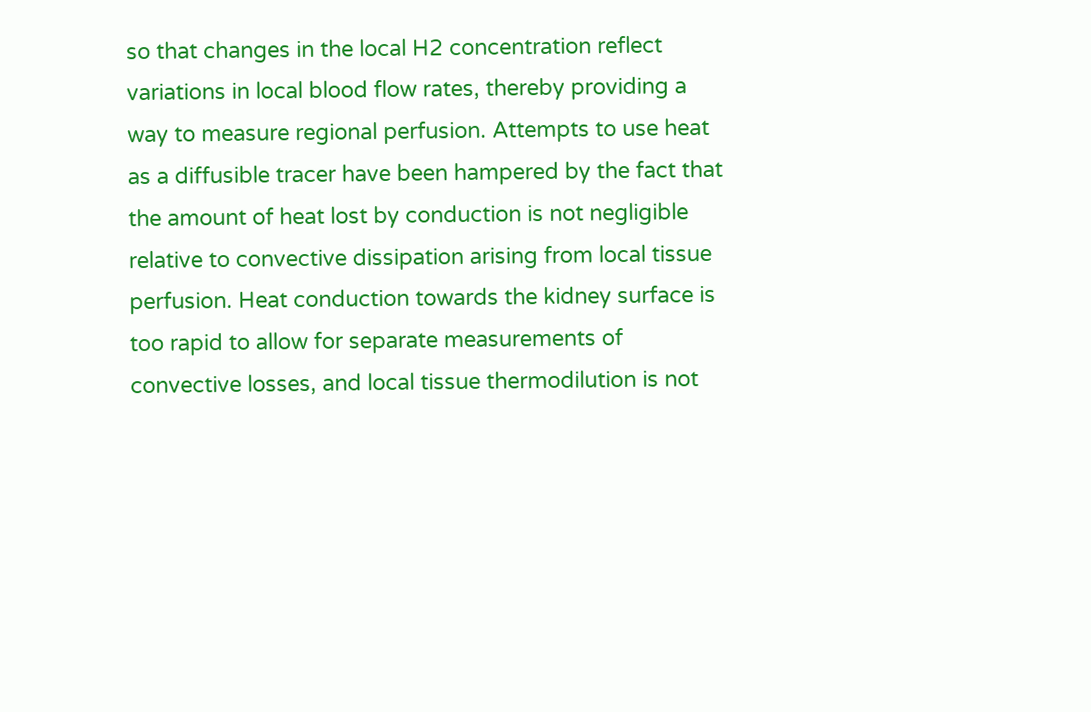so that changes in the local H2 concentration reflect variations in local blood flow rates, thereby providing a way to measure regional perfusion. Attempts to use heat as a diffusible tracer have been hampered by the fact that the amount of heat lost by conduction is not negligible relative to convective dissipation arising from local tissue perfusion. Heat conduction towards the kidney surface is too rapid to allow for separate measurements of convective losses, and local tissue thermodilution is not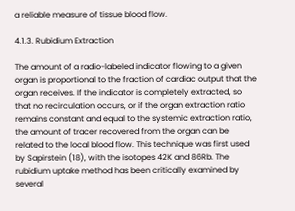a reliable measure of tissue blood flow.

4.1.3. Rubidium Extraction

The amount of a radio-labeled indicator flowing to a given organ is proportional to the fraction of cardiac output that the organ receives. If the indicator is completely extracted, so that no recirculation occurs, or if the organ extraction ratio remains constant and equal to the systemic extraction ratio, the amount of tracer recovered from the organ can be related to the local blood flow. This technique was first used by Sapirstein (18), with the isotopes 42K and 86Rb. The rubidium uptake method has been critically examined by several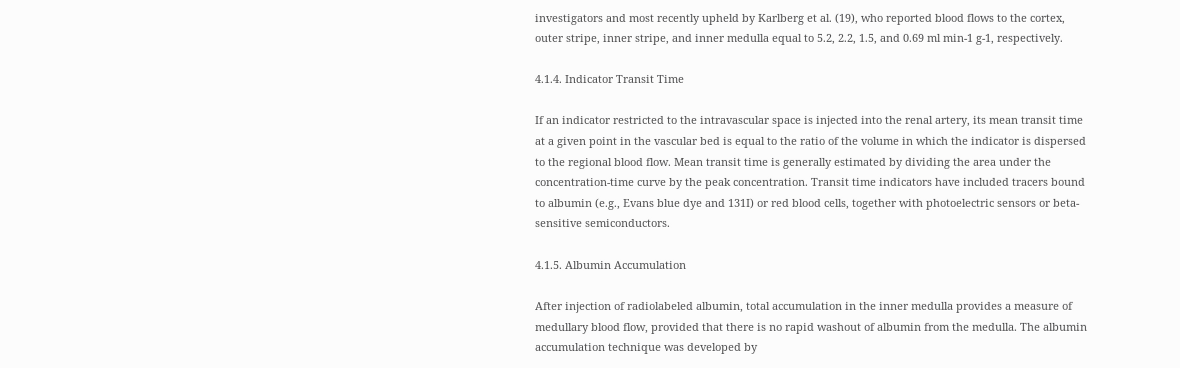investigators and most recently upheld by Karlberg et al. (19), who reported blood flows to the cortex, outer stripe, inner stripe, and inner medulla equal to 5.2, 2.2, 1.5, and 0.69 ml min-1 g-1, respectively.

4.1.4. Indicator Transit Time

If an indicator restricted to the intravascular space is injected into the renal artery, its mean transit time at a given point in the vascular bed is equal to the ratio of the volume in which the indicator is dispersed to the regional blood flow. Mean transit time is generally estimated by dividing the area under the concentration-time curve by the peak concentration. Transit time indicators have included tracers bound to albumin (e.g., Evans blue dye and 131I) or red blood cells, together with photoelectric sensors or beta-sensitive semiconductors.

4.1.5. Albumin Accumulation

After injection of radiolabeled albumin, total accumulation in the inner medulla provides a measure of medullary blood flow, provided that there is no rapid washout of albumin from the medulla. The albumin accumulation technique was developed by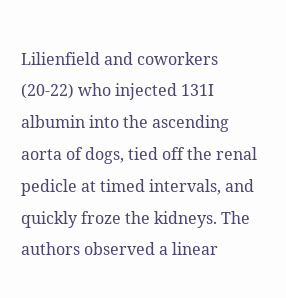Lilienfield and coworkers (20-22) who injected 131I albumin into the ascending aorta of dogs, tied off the renal pedicle at timed intervals, and quickly froze the kidneys. The authors observed a linear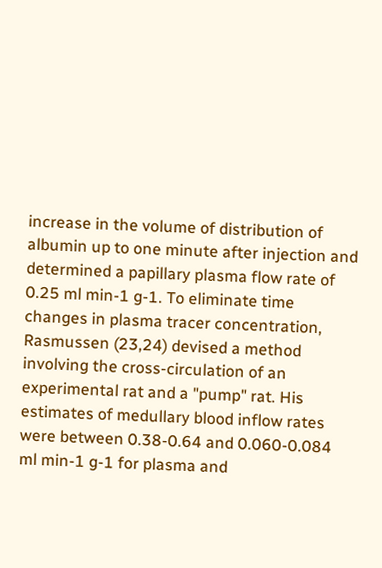increase in the volume of distribution of albumin up to one minute after injection and determined a papillary plasma flow rate of 0.25 ml min-1 g-1. To eliminate time changes in plasma tracer concentration, Rasmussen (23,24) devised a method involving the cross-circulation of an experimental rat and a "pump" rat. His estimates of medullary blood inflow rates were between 0.38-0.64 and 0.060-0.084 ml min-1 g-1 for plasma and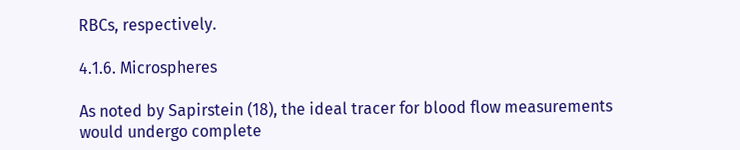RBCs, respectively.

4.1.6. Microspheres

As noted by Sapirstein (18), the ideal tracer for blood flow measurements would undergo complete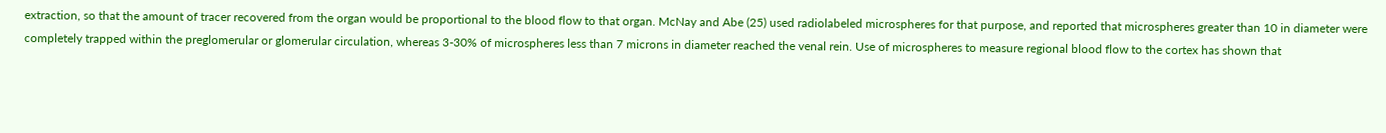extraction, so that the amount of tracer recovered from the organ would be proportional to the blood flow to that organ. McNay and Abe (25) used radiolabeled microspheres for that purpose, and reported that microspheres greater than 10 in diameter were completely trapped within the preglomerular or glomerular circulation, whereas 3-30% of microspheres less than 7 microns in diameter reached the venal rein. Use of microspheres to measure regional blood flow to the cortex has shown that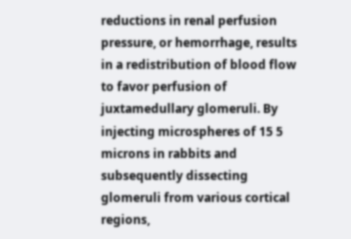reductions in renal perfusion pressure, or hemorrhage, results in a redistribution of blood flow to favor perfusion of juxtamedullary glomeruli. By injecting microspheres of 15 5 microns in rabbits and subsequently dissecting glomeruli from various cortical regions,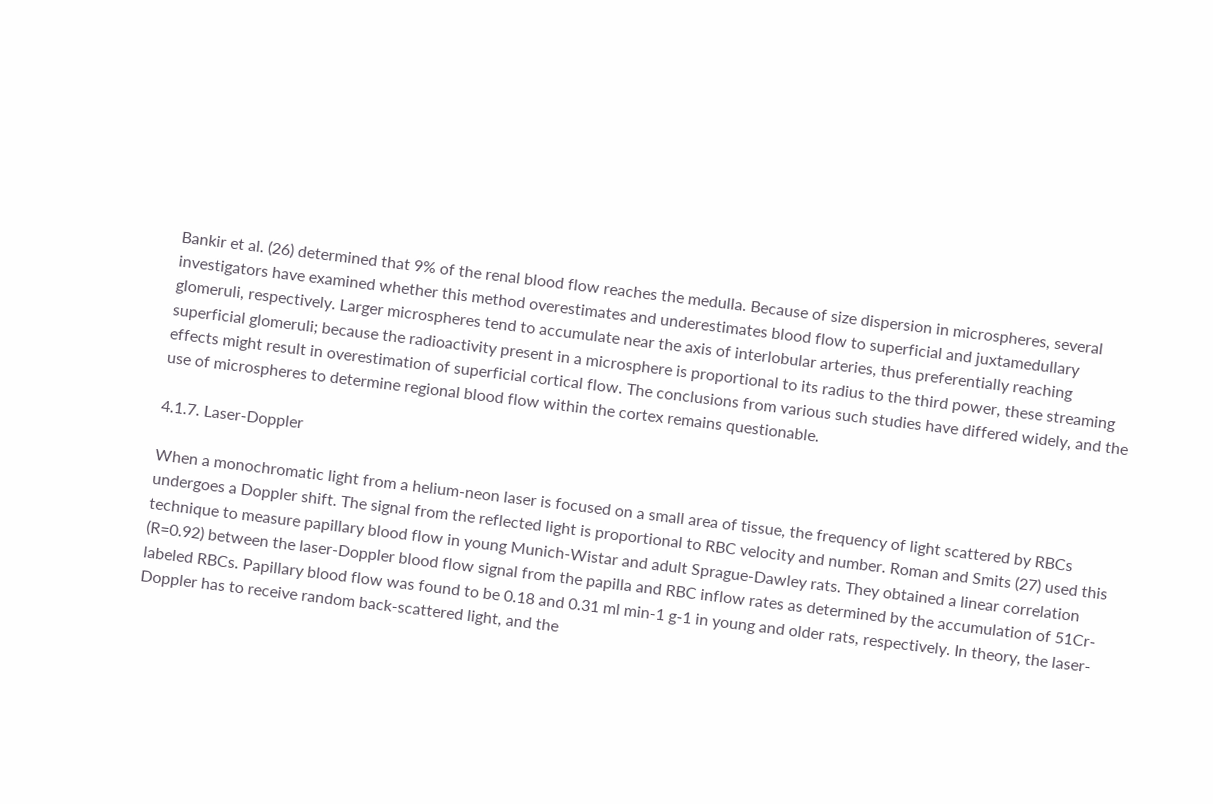Bankir et al. (26) determined that 9% of the renal blood flow reaches the medulla. Because of size dispersion in microspheres, several investigators have examined whether this method overestimates and underestimates blood flow to superficial and juxtamedullary glomeruli, respectively. Larger microspheres tend to accumulate near the axis of interlobular arteries, thus preferentially reaching superficial glomeruli; because the radioactivity present in a microsphere is proportional to its radius to the third power, these streaming effects might result in overestimation of superficial cortical flow. The conclusions from various such studies have differed widely, and the use of microspheres to determine regional blood flow within the cortex remains questionable.

4.1.7. Laser-Doppler

When a monochromatic light from a helium-neon laser is focused on a small area of tissue, the frequency of light scattered by RBCs undergoes a Doppler shift. The signal from the reflected light is proportional to RBC velocity and number. Roman and Smits (27) used this technique to measure papillary blood flow in young Munich-Wistar and adult Sprague-Dawley rats. They obtained a linear correlation (R=0.92) between the laser-Doppler blood flow signal from the papilla and RBC inflow rates as determined by the accumulation of 51Cr-labeled RBCs. Papillary blood flow was found to be 0.18 and 0.31 ml min-1 g-1 in young and older rats, respectively. In theory, the laser-Doppler has to receive random back-scattered light, and the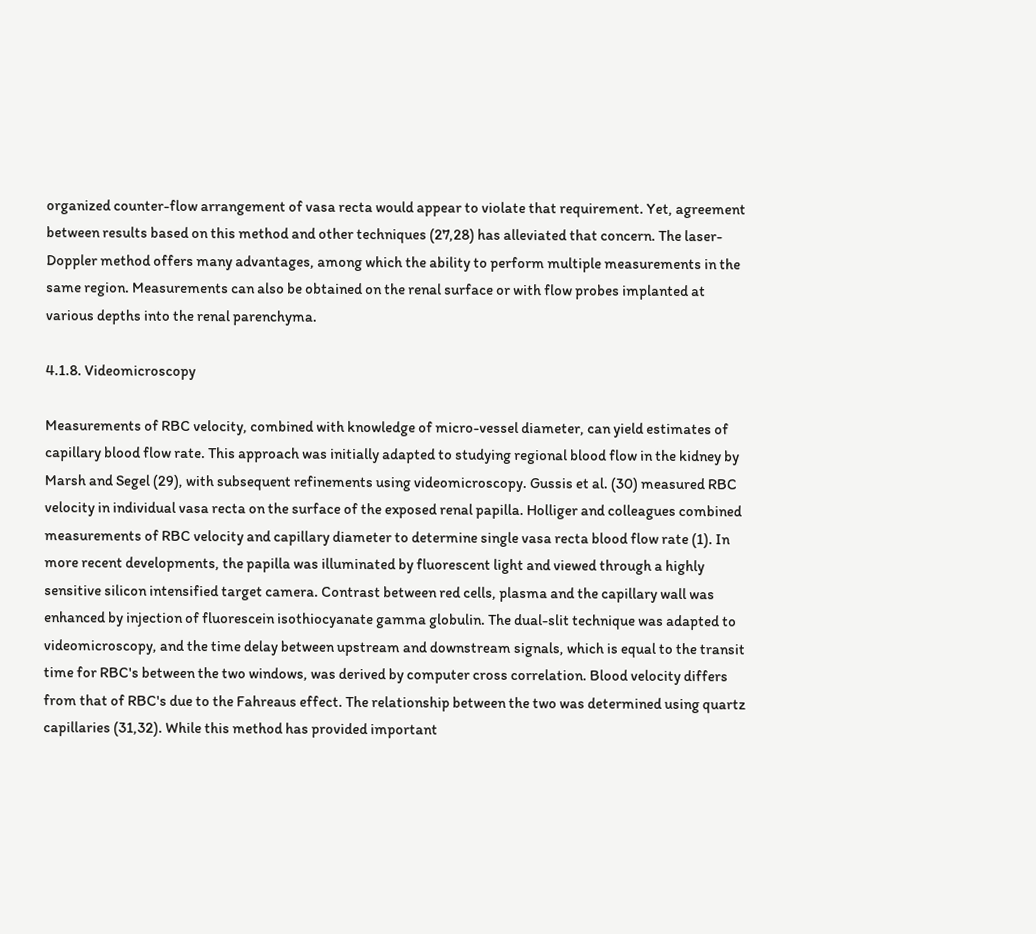organized counter-flow arrangement of vasa recta would appear to violate that requirement. Yet, agreement between results based on this method and other techniques (27,28) has alleviated that concern. The laser-Doppler method offers many advantages, among which the ability to perform multiple measurements in the same region. Measurements can also be obtained on the renal surface or with flow probes implanted at various depths into the renal parenchyma.

4.1.8. Videomicroscopy

Measurements of RBC velocity, combined with knowledge of micro-vessel diameter, can yield estimates of capillary blood flow rate. This approach was initially adapted to studying regional blood flow in the kidney by Marsh and Segel (29), with subsequent refinements using videomicroscopy. Gussis et al. (30) measured RBC velocity in individual vasa recta on the surface of the exposed renal papilla. Holliger and colleagues combined measurements of RBC velocity and capillary diameter to determine single vasa recta blood flow rate (1). In more recent developments, the papilla was illuminated by fluorescent light and viewed through a highly sensitive silicon intensified target camera. Contrast between red cells, plasma and the capillary wall was enhanced by injection of fluorescein isothiocyanate gamma globulin. The dual-slit technique was adapted to videomicroscopy, and the time delay between upstream and downstream signals, which is equal to the transit time for RBC's between the two windows, was derived by computer cross correlation. Blood velocity differs from that of RBC's due to the Fahreaus effect. The relationship between the two was determined using quartz capillaries (31,32). While this method has provided important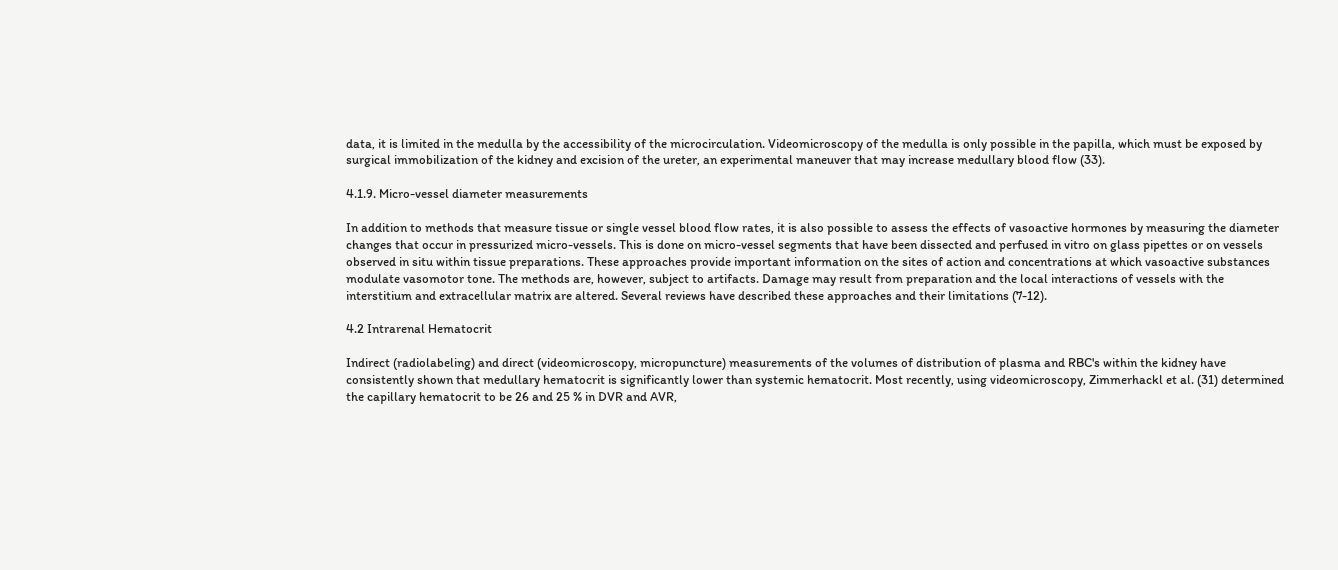data, it is limited in the medulla by the accessibility of the microcirculation. Videomicroscopy of the medulla is only possible in the papilla, which must be exposed by surgical immobilization of the kidney and excision of the ureter, an experimental maneuver that may increase medullary blood flow (33).

4.1.9. Micro-vessel diameter measurements

In addition to methods that measure tissue or single vessel blood flow rates, it is also possible to assess the effects of vasoactive hormones by measuring the diameter changes that occur in pressurized micro-vessels. This is done on micro-vessel segments that have been dissected and perfused in vitro on glass pipettes or on vessels observed in situ within tissue preparations. These approaches provide important information on the sites of action and concentrations at which vasoactive substances modulate vasomotor tone. The methods are, however, subject to artifacts. Damage may result from preparation and the local interactions of vessels with the interstitium and extracellular matrix are altered. Several reviews have described these approaches and their limitations (7-12).

4.2 Intrarenal Hematocrit

Indirect (radiolabeling) and direct (videomicroscopy, micropuncture) measurements of the volumes of distribution of plasma and RBC's within the kidney have consistently shown that medullary hematocrit is significantly lower than systemic hematocrit. Most recently, using videomicroscopy, Zimmerhackl et al. (31) determined the capillary hematocrit to be 26 and 25 % in DVR and AVR,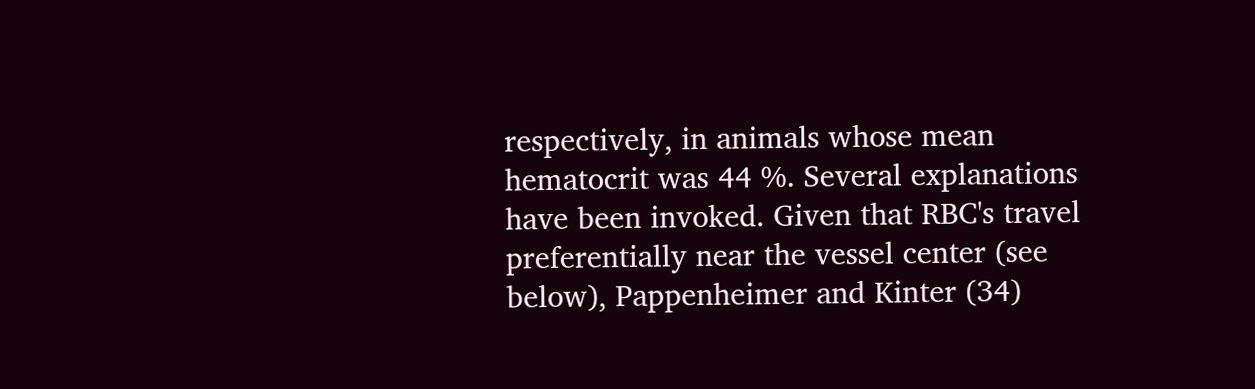respectively, in animals whose mean hematocrit was 44 %. Several explanations have been invoked. Given that RBC's travel preferentially near the vessel center (see below), Pappenheimer and Kinter (34)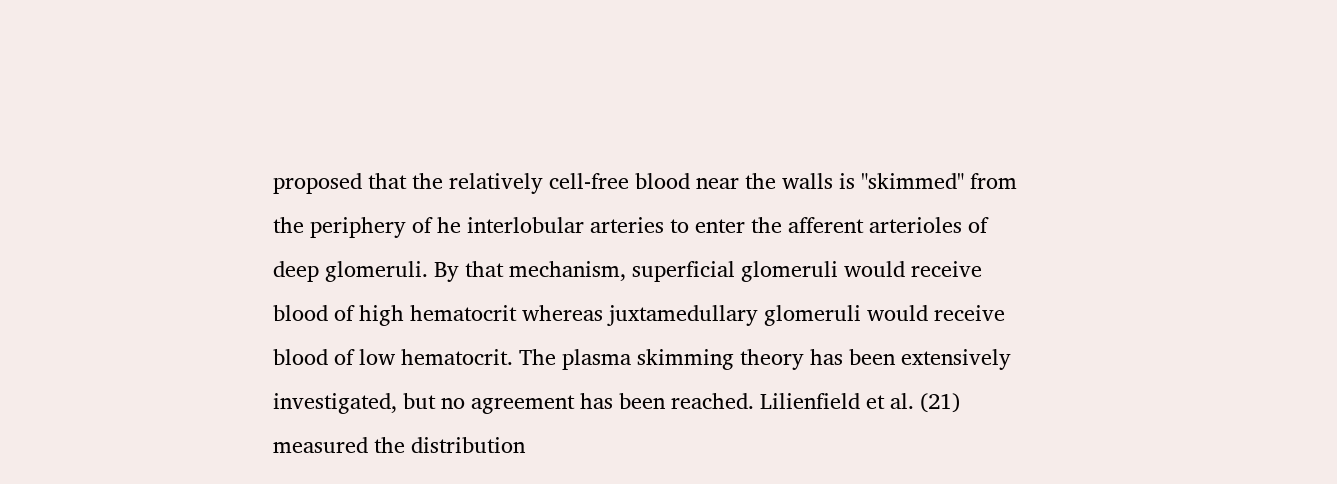proposed that the relatively cell-free blood near the walls is "skimmed" from the periphery of he interlobular arteries to enter the afferent arterioles of deep glomeruli. By that mechanism, superficial glomeruli would receive blood of high hematocrit whereas juxtamedullary glomeruli would receive blood of low hematocrit. The plasma skimming theory has been extensively investigated, but no agreement has been reached. Lilienfield et al. (21) measured the distribution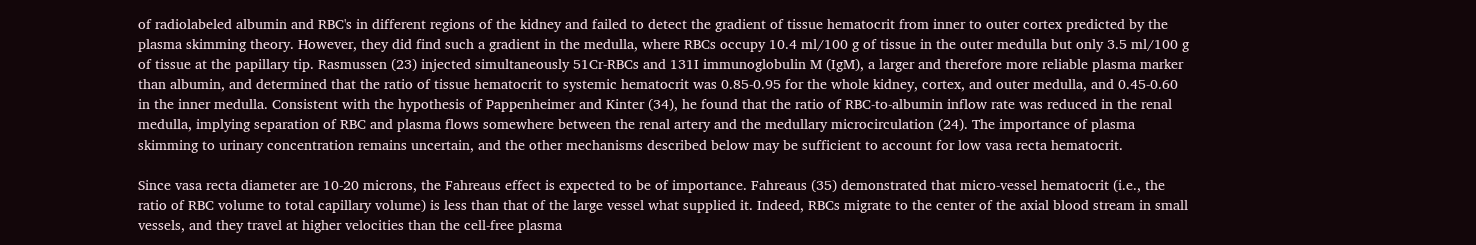of radiolabeled albumin and RBC's in different regions of the kidney and failed to detect the gradient of tissue hematocrit from inner to outer cortex predicted by the plasma skimming theory. However, they did find such a gradient in the medulla, where RBCs occupy 10.4 ml/100 g of tissue in the outer medulla but only 3.5 ml/100 g of tissue at the papillary tip. Rasmussen (23) injected simultaneously 51Cr-RBCs and 131I immunoglobulin M (IgM), a larger and therefore more reliable plasma marker than albumin, and determined that the ratio of tissue hematocrit to systemic hematocrit was 0.85-0.95 for the whole kidney, cortex, and outer medulla, and 0.45-0.60 in the inner medulla. Consistent with the hypothesis of Pappenheimer and Kinter (34), he found that the ratio of RBC-to-albumin inflow rate was reduced in the renal medulla, implying separation of RBC and plasma flows somewhere between the renal artery and the medullary microcirculation (24). The importance of plasma skimming to urinary concentration remains uncertain, and the other mechanisms described below may be sufficient to account for low vasa recta hematocrit.

Since vasa recta diameter are 10-20 microns, the Fahreaus effect is expected to be of importance. Fahreaus (35) demonstrated that micro-vessel hematocrit (i.e., the ratio of RBC volume to total capillary volume) is less than that of the large vessel what supplied it. Indeed, RBCs migrate to the center of the axial blood stream in small vessels, and they travel at higher velocities than the cell-free plasma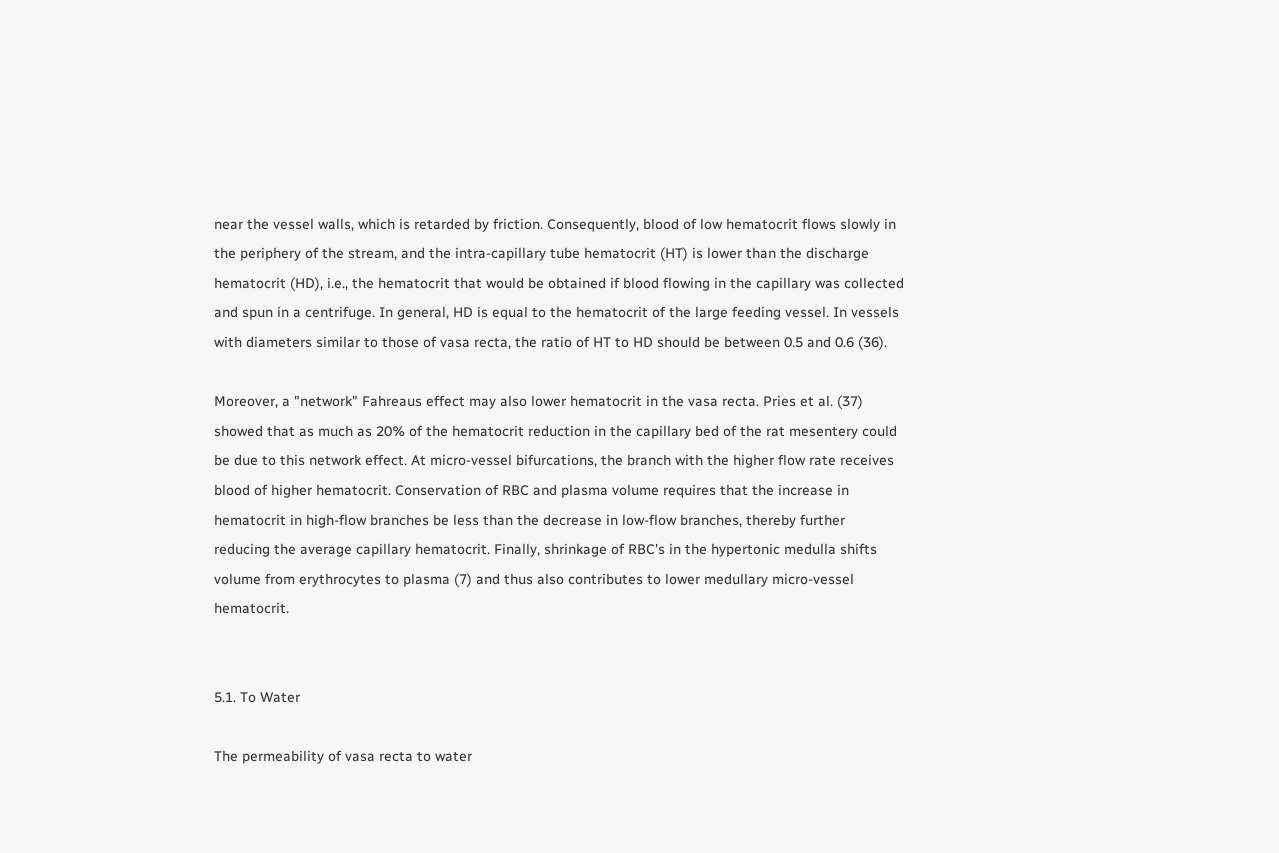near the vessel walls, which is retarded by friction. Consequently, blood of low hematocrit flows slowly in the periphery of the stream, and the intra-capillary tube hematocrit (HT) is lower than the discharge hematocrit (HD), i.e., the hematocrit that would be obtained if blood flowing in the capillary was collected and spun in a centrifuge. In general, HD is equal to the hematocrit of the large feeding vessel. In vessels with diameters similar to those of vasa recta, the ratio of HT to HD should be between 0.5 and 0.6 (36).

Moreover, a "network" Fahreaus effect may also lower hematocrit in the vasa recta. Pries et al. (37) showed that as much as 20% of the hematocrit reduction in the capillary bed of the rat mesentery could be due to this network effect. At micro-vessel bifurcations, the branch with the higher flow rate receives blood of higher hematocrit. Conservation of RBC and plasma volume requires that the increase in hematocrit in high-flow branches be less than the decrease in low-flow branches, thereby further reducing the average capillary hematocrit. Finally, shrinkage of RBC's in the hypertonic medulla shifts volume from erythrocytes to plasma (7) and thus also contributes to lower medullary micro-vessel hematocrit.


5.1. To Water

The permeability of vasa recta to water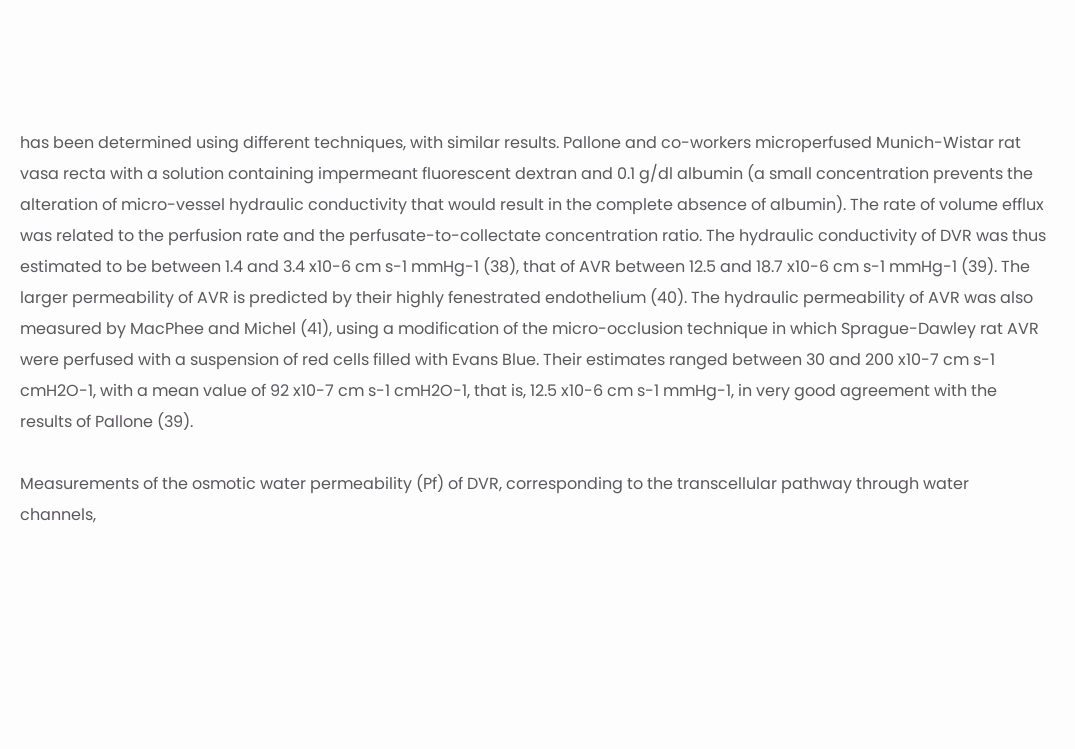has been determined using different techniques, with similar results. Pallone and co-workers microperfused Munich-Wistar rat vasa recta with a solution containing impermeant fluorescent dextran and 0.1 g/dl albumin (a small concentration prevents the alteration of micro-vessel hydraulic conductivity that would result in the complete absence of albumin). The rate of volume efflux was related to the perfusion rate and the perfusate-to-collectate concentration ratio. The hydraulic conductivity of DVR was thus estimated to be between 1.4 and 3.4 x10-6 cm s-1 mmHg-1 (38), that of AVR between 12.5 and 18.7 x10-6 cm s-1 mmHg-1 (39). The larger permeability of AVR is predicted by their highly fenestrated endothelium (40). The hydraulic permeability of AVR was also measured by MacPhee and Michel (41), using a modification of the micro-occlusion technique in which Sprague-Dawley rat AVR were perfused with a suspension of red cells filled with Evans Blue. Their estimates ranged between 30 and 200 x10-7 cm s-1 cmH2O-1, with a mean value of 92 x10-7 cm s-1 cmH2O-1, that is, 12.5 x10-6 cm s-1 mmHg-1, in very good agreement with the results of Pallone (39).

Measurements of the osmotic water permeability (Pf) of DVR, corresponding to the transcellular pathway through water channels,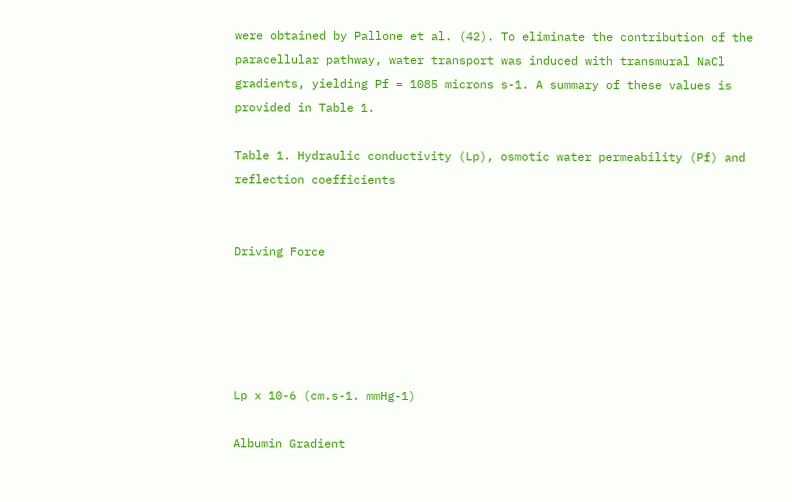were obtained by Pallone et al. (42). To eliminate the contribution of the paracellular pathway, water transport was induced with transmural NaCl gradients, yielding Pf = 1085 microns s-1. A summary of these values is provided in Table 1.

Table 1. Hydraulic conductivity (Lp), osmotic water permeability (Pf) and reflection coefficients


Driving Force





Lp x 10-6 (cm.s-1. mmHg-1)

Albumin Gradient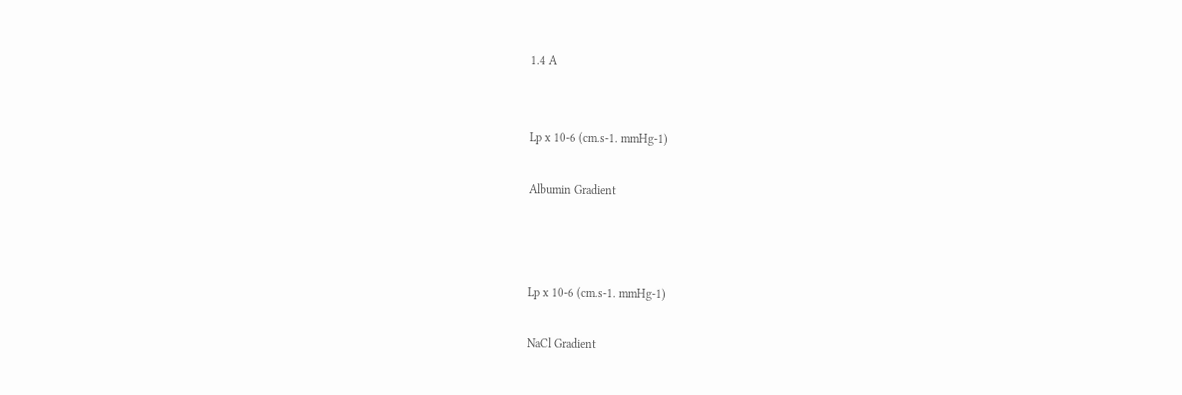1.4 A


Lp x 10-6 (cm.s-1. mmHg-1)

Albumin Gradient



Lp x 10-6 (cm.s-1. mmHg-1)

NaCl Gradient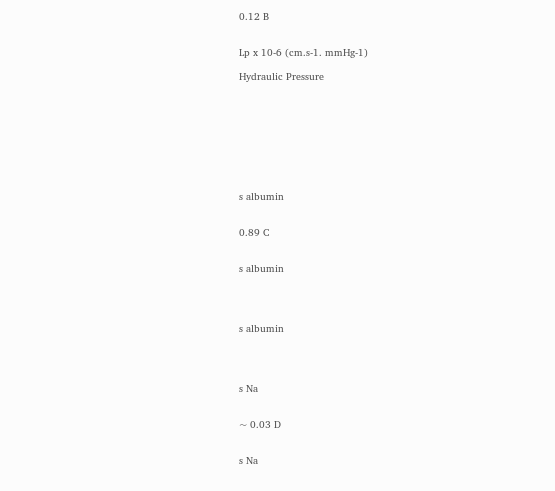0.12 B


Lp x 10-6 (cm.s-1. mmHg-1)

Hydraulic Pressure









s albumin


0.89 C


s albumin




s albumin




s Na


~ 0.03 D


s Na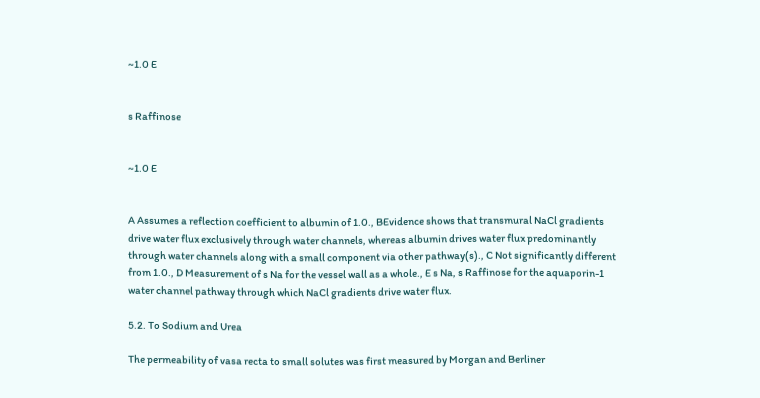~1.0 E


s Raffinose


~1.0 E


A Assumes a reflection coefficient to albumin of 1.0., BEvidence shows that transmural NaCl gradients drive water flux exclusively through water channels, whereas albumin drives water flux predominantly through water channels along with a small component via other pathway(s)., C Not significantly different from 1.0., D Measurement of s Na for the vessel wall as a whole., E s Na, s Raffinose for the aquaporin-1 water channel pathway through which NaCl gradients drive water flux.

5.2. To Sodium and Urea

The permeability of vasa recta to small solutes was first measured by Morgan and Berliner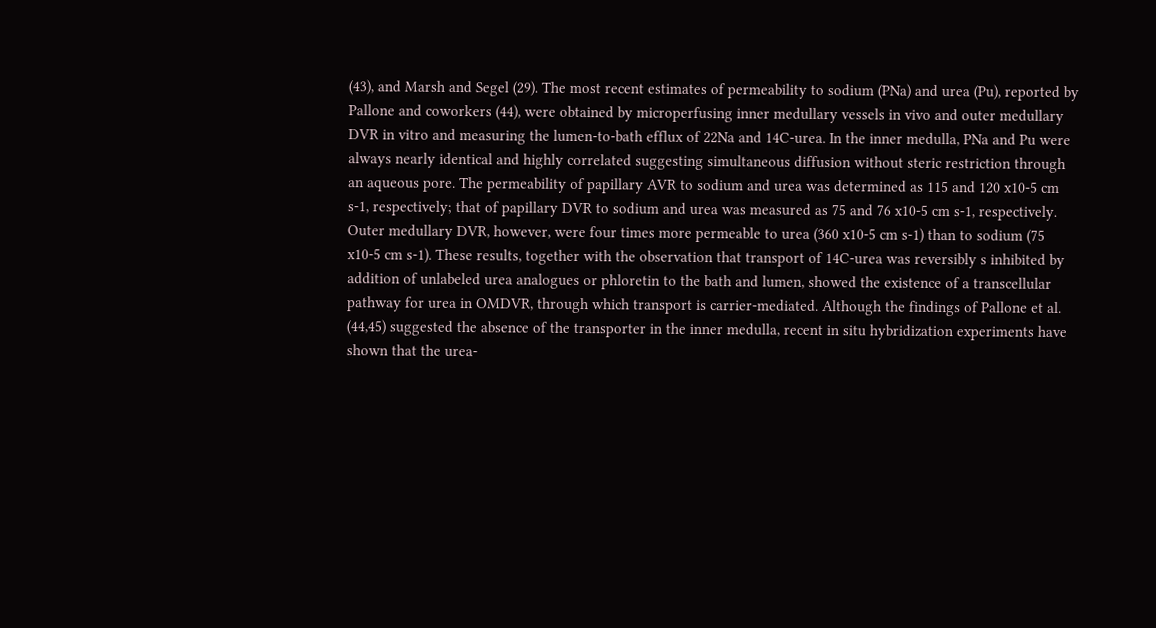(43), and Marsh and Segel (29). The most recent estimates of permeability to sodium (PNa) and urea (Pu), reported by Pallone and coworkers (44), were obtained by microperfusing inner medullary vessels in vivo and outer medullary DVR in vitro and measuring the lumen-to-bath efflux of 22Na and 14C-urea. In the inner medulla, PNa and Pu were always nearly identical and highly correlated suggesting simultaneous diffusion without steric restriction through an aqueous pore. The permeability of papillary AVR to sodium and urea was determined as 115 and 120 x10-5 cm s-1, respectively; that of papillary DVR to sodium and urea was measured as 75 and 76 x10-5 cm s-1, respectively. Outer medullary DVR, however, were four times more permeable to urea (360 x10-5 cm s-1) than to sodium (75 x10-5 cm s-1). These results, together with the observation that transport of 14C-urea was reversibly s inhibited by addition of unlabeled urea analogues or phloretin to the bath and lumen, showed the existence of a transcellular pathway for urea in OMDVR, through which transport is carrier-mediated. Although the findings of Pallone et al. (44,45) suggested the absence of the transporter in the inner medulla, recent in situ hybridization experiments have shown that the urea-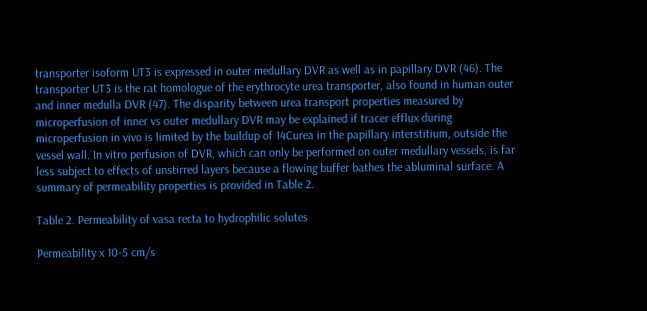transporter isoform UT3 is expressed in outer medullary DVR as well as in papillary DVR (46). The transporter UT3 is the rat homologue of the erythrocyte urea transporter, also found in human outer and inner medulla DVR (47). The disparity between urea transport properties measured by microperfusion of inner vs outer medullary DVR may be explained if tracer efflux during microperfusion in vivo is limited by the buildup of 14Curea in the papillary interstitium, outside the vessel wall. In vitro perfusion of DVR, which can only be performed on outer medullary vessels, is far less subject to effects of unstirred layers because a flowing buffer bathes the abluminal surface. A summary of permeability properties is provided in Table 2.

Table 2. Permeability of vasa recta to hydrophilic solutes

Permeability x 10-5 cm/s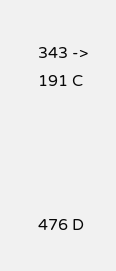343 -> 191 C




476 D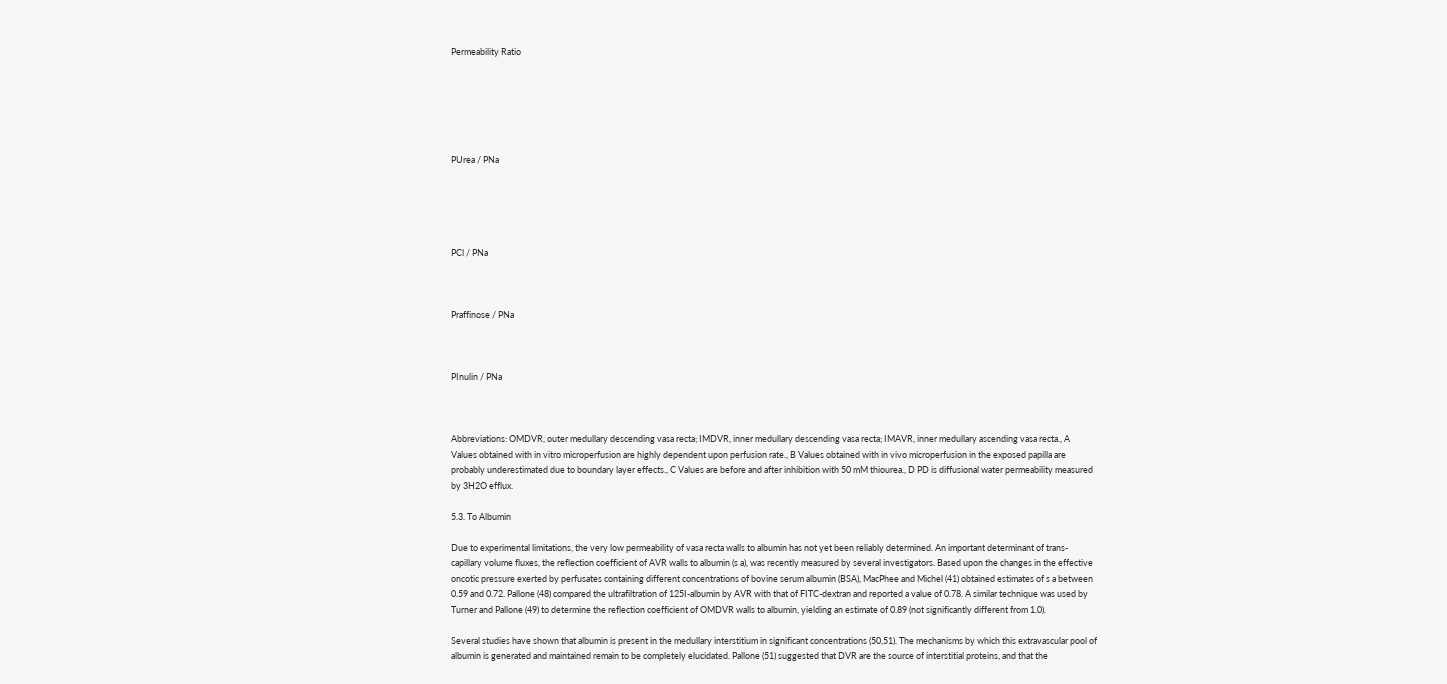Permeability Ratio






PUrea / PNa





PCl / PNa



Praffinose / PNa



PInulin / PNa



Abbreviations: OMDVR, outer medullary descending vasa recta; IMDVR, inner medullary descending vasa recta; IMAVR, inner medullary ascending vasa recta., A Values obtained with in vitro microperfusion are highly dependent upon perfusion rate., B Values obtained with in vivo microperfusion in the exposed papilla are probably underestimated due to boundary layer effects., C Values are before and after inhibition with 50 mM thiourea., D PD is diffusional water permeability measured by 3H2O efflux.

5.3. To Albumin

Due to experimental limitations, the very low permeability of vasa recta walls to albumin has not yet been reliably determined. An important determinant of trans-capillary volume fluxes, the reflection coefficient of AVR walls to albumin (s a), was recently measured by several investigators. Based upon the changes in the effective oncotic pressure exerted by perfusates containing different concentrations of bovine serum albumin (BSA), MacPhee and Michel (41) obtained estimates of s a between 0.59 and 0.72. Pallone (48) compared the ultrafiltration of 125I-albumin by AVR with that of FITC-dextran and reported a value of 0.78. A similar technique was used by Turner and Pallone (49) to determine the reflection coefficient of OMDVR walls to albumin, yielding an estimate of 0.89 (not significantly different from 1.0).

Several studies have shown that albumin is present in the medullary interstitium in significant concentrations (50,51). The mechanisms by which this extravascular pool of albumin is generated and maintained remain to be completely elucidated. Pallone (51) suggested that DVR are the source of interstitial proteins, and that the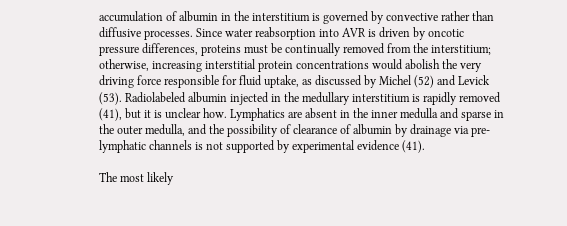accumulation of albumin in the interstitium is governed by convective rather than diffusive processes. Since water reabsorption into AVR is driven by oncotic pressure differences, proteins must be continually removed from the interstitium; otherwise, increasing interstitial protein concentrations would abolish the very driving force responsible for fluid uptake, as discussed by Michel (52) and Levick (53). Radiolabeled albumin injected in the medullary interstitium is rapidly removed (41), but it is unclear how. Lymphatics are absent in the inner medulla and sparse in the outer medulla, and the possibility of clearance of albumin by drainage via pre-lymphatic channels is not supported by experimental evidence (41).

The most likely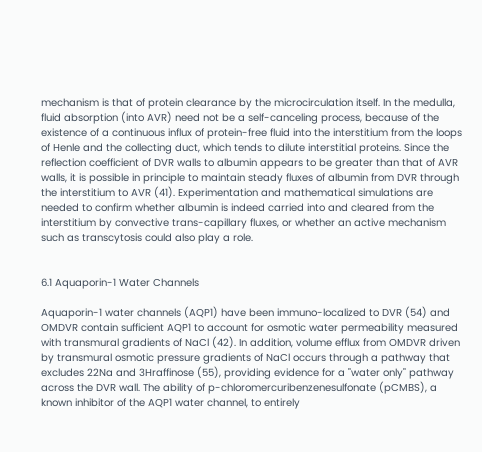mechanism is that of protein clearance by the microcirculation itself. In the medulla, fluid absorption (into AVR) need not be a self-canceling process, because of the existence of a continuous influx of protein-free fluid into the interstitium from the loops of Henle and the collecting duct, which tends to dilute interstitial proteins. Since the reflection coefficient of DVR walls to albumin appears to be greater than that of AVR walls, it is possible in principle to maintain steady fluxes of albumin from DVR through the interstitium to AVR (41). Experimentation and mathematical simulations are needed to confirm whether albumin is indeed carried into and cleared from the interstitium by convective trans-capillary fluxes, or whether an active mechanism such as transcytosis could also play a role.


6.1 Aquaporin-1 Water Channels

Aquaporin-1 water channels (AQP1) have been immuno-localized to DVR (54) and OMDVR contain sufficient AQP1 to account for osmotic water permeability measured with transmural gradients of NaCl (42). In addition, volume efflux from OMDVR driven by transmural osmotic pressure gradients of NaCl occurs through a pathway that excludes 22Na and 3Hraffinose (55), providing evidence for a "water only" pathway across the DVR wall. The ability of p-chloromercuribenzenesulfonate (pCMBS), a known inhibitor of the AQP1 water channel, to entirely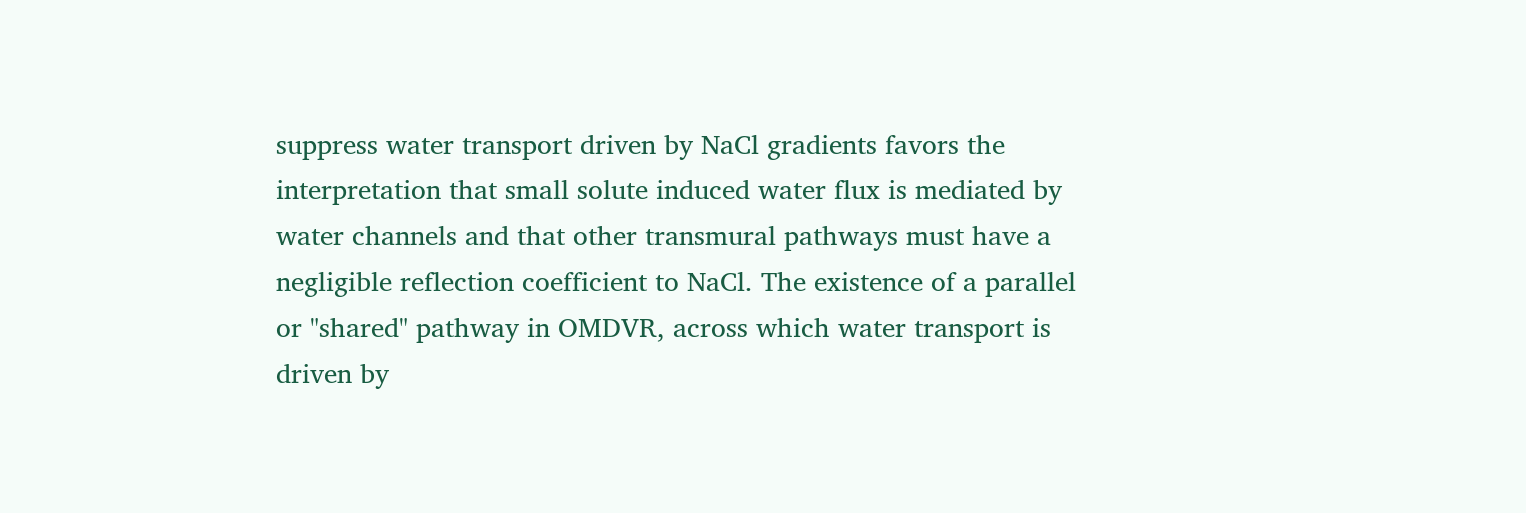suppress water transport driven by NaCl gradients favors the interpretation that small solute induced water flux is mediated by water channels and that other transmural pathways must have a negligible reflection coefficient to NaCl. The existence of a parallel or "shared" pathway in OMDVR, across which water transport is driven by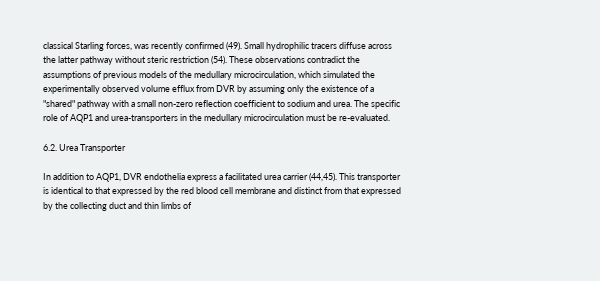classical Starling forces, was recently confirmed (49). Small hydrophilic tracers diffuse across the latter pathway without steric restriction (54). These observations contradict the assumptions of previous models of the medullary microcirculation, which simulated the experimentally observed volume efflux from DVR by assuming only the existence of a "shared" pathway with a small non-zero reflection coefficient to sodium and urea. The specific role of AQP1 and urea-transporters in the medullary microcirculation must be re-evaluated.

6.2. Urea Transporter

In addition to AQP1, DVR endothelia express a facilitated urea carrier (44,45). This transporter is identical to that expressed by the red blood cell membrane and distinct from that expressed by the collecting duct and thin limbs of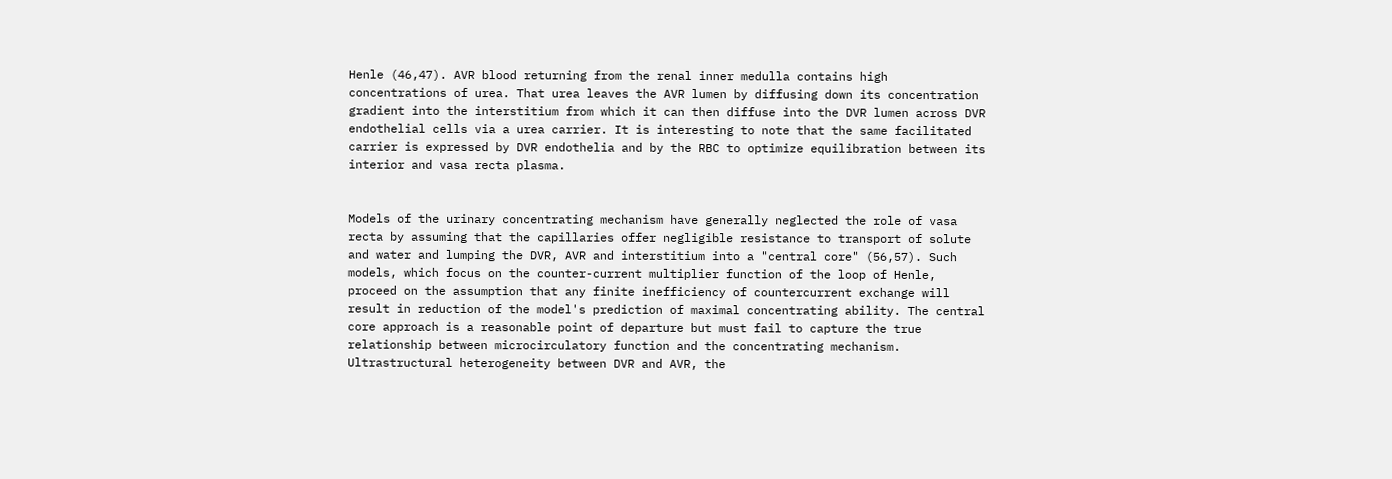Henle (46,47). AVR blood returning from the renal inner medulla contains high concentrations of urea. That urea leaves the AVR lumen by diffusing down its concentration gradient into the interstitium from which it can then diffuse into the DVR lumen across DVR endothelial cells via a urea carrier. It is interesting to note that the same facilitated carrier is expressed by DVR endothelia and by the RBC to optimize equilibration between its interior and vasa recta plasma.


Models of the urinary concentrating mechanism have generally neglected the role of vasa recta by assuming that the capillaries offer negligible resistance to transport of solute and water and lumping the DVR, AVR and interstitium into a "central core" (56,57). Such models, which focus on the counter-current multiplier function of the loop of Henle, proceed on the assumption that any finite inefficiency of countercurrent exchange will result in reduction of the model's prediction of maximal concentrating ability. The central core approach is a reasonable point of departure but must fail to capture the true relationship between microcirculatory function and the concentrating mechanism. Ultrastructural heterogeneity between DVR and AVR, the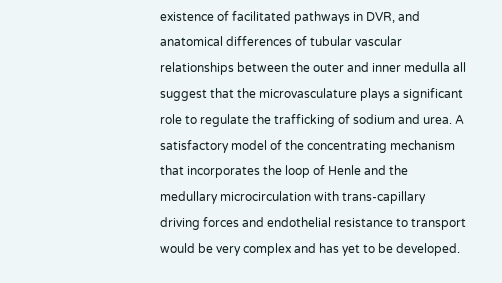existence of facilitated pathways in DVR, and anatomical differences of tubular vascular relationships between the outer and inner medulla all suggest that the microvasculature plays a significant role to regulate the trafficking of sodium and urea. A satisfactory model of the concentrating mechanism that incorporates the loop of Henle and the medullary microcirculation with trans-capillary driving forces and endothelial resistance to transport would be very complex and has yet to be developed.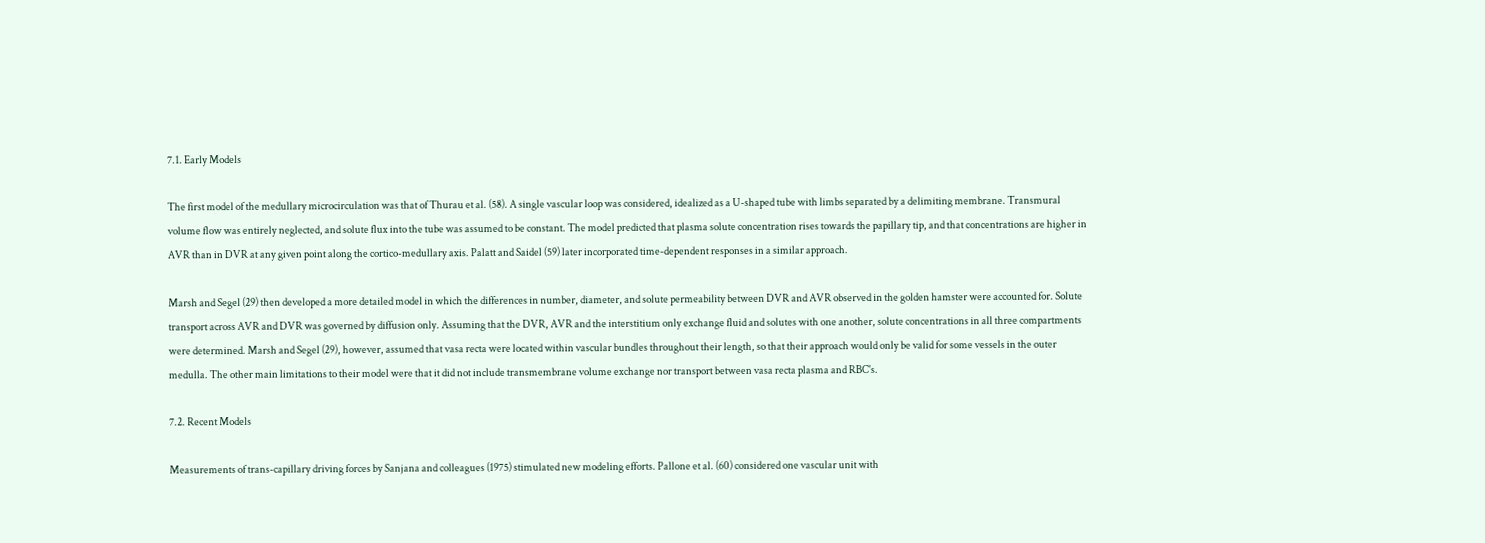7.1. Early Models

The first model of the medullary microcirculation was that of Thurau et al. (58). A single vascular loop was considered, idealized as a U-shaped tube with limbs separated by a delimiting membrane. Transmural volume flow was entirely neglected, and solute flux into the tube was assumed to be constant. The model predicted that plasma solute concentration rises towards the papillary tip, and that concentrations are higher in AVR than in DVR at any given point along the cortico-medullary axis. Palatt and Saidel (59) later incorporated time-dependent responses in a similar approach.

Marsh and Segel (29) then developed a more detailed model in which the differences in number, diameter, and solute permeability between DVR and AVR observed in the golden hamster were accounted for. Solute transport across AVR and DVR was governed by diffusion only. Assuming that the DVR, AVR and the interstitium only exchange fluid and solutes with one another, solute concentrations in all three compartments were determined. Marsh and Segel (29), however, assumed that vasa recta were located within vascular bundles throughout their length, so that their approach would only be valid for some vessels in the outer medulla. The other main limitations to their model were that it did not include transmembrane volume exchange nor transport between vasa recta plasma and RBC's.

7.2. Recent Models

Measurements of trans-capillary driving forces by Sanjana and colleagues (1975) stimulated new modeling efforts. Pallone et al. (60) considered one vascular unit with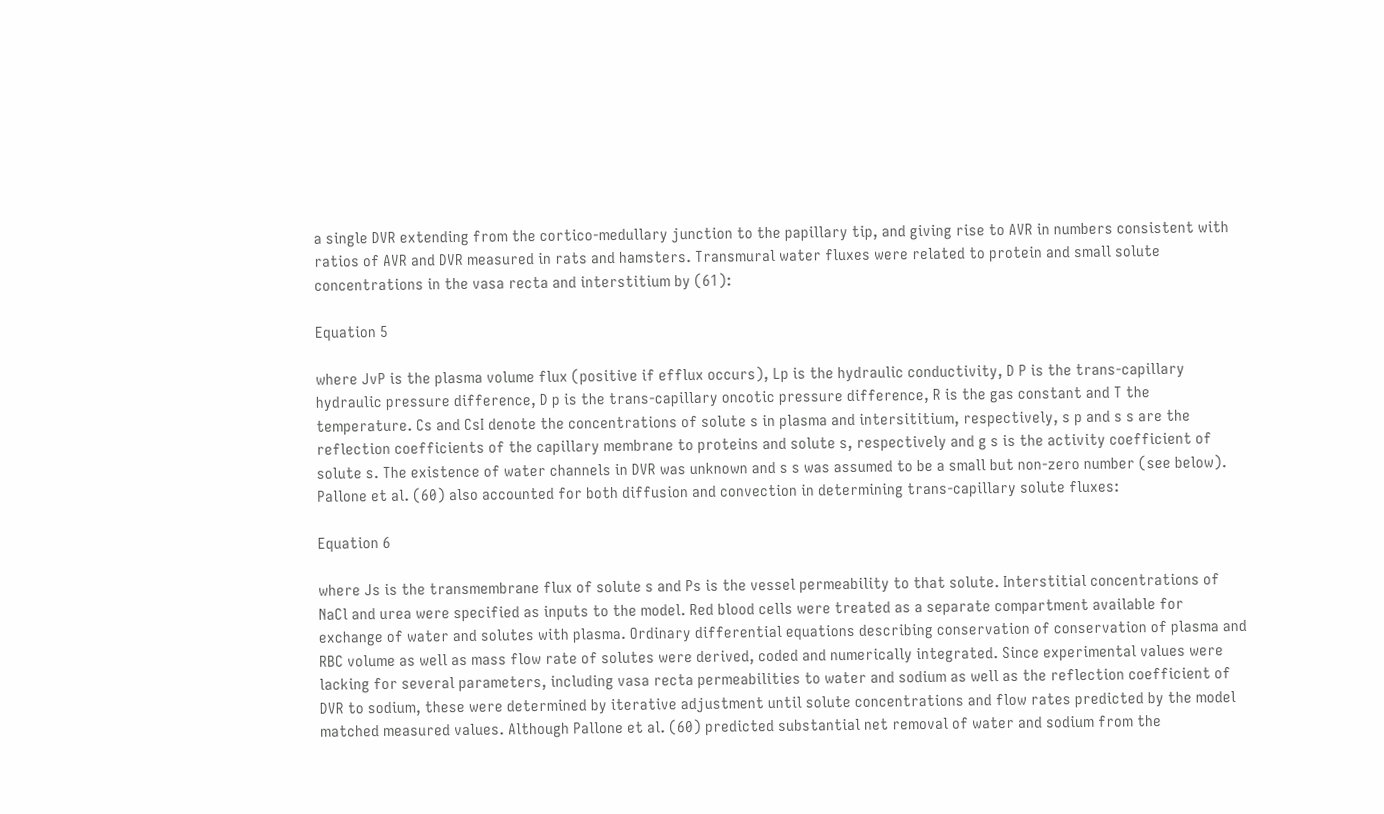a single DVR extending from the cortico-medullary junction to the papillary tip, and giving rise to AVR in numbers consistent with ratios of AVR and DVR measured in rats and hamsters. Transmural water fluxes were related to protein and small solute concentrations in the vasa recta and interstitium by (61):

Equation 5

where JvP is the plasma volume flux (positive if efflux occurs), Lp is the hydraulic conductivity, D P is the trans-capillary hydraulic pressure difference, D p is the trans-capillary oncotic pressure difference, R is the gas constant and T the temperature. Cs and CsI denote the concentrations of solute s in plasma and intersititium, respectively, s p and s s are the reflection coefficients of the capillary membrane to proteins and solute s, respectively and g s is the activity coefficient of solute s. The existence of water channels in DVR was unknown and s s was assumed to be a small but non-zero number (see below). Pallone et al. (60) also accounted for both diffusion and convection in determining trans-capillary solute fluxes:

Equation 6

where Js is the transmembrane flux of solute s and Ps is the vessel permeability to that solute. Interstitial concentrations of NaCl and urea were specified as inputs to the model. Red blood cells were treated as a separate compartment available for exchange of water and solutes with plasma. Ordinary differential equations describing conservation of conservation of plasma and RBC volume as well as mass flow rate of solutes were derived, coded and numerically integrated. Since experimental values were lacking for several parameters, including vasa recta permeabilities to water and sodium as well as the reflection coefficient of DVR to sodium, these were determined by iterative adjustment until solute concentrations and flow rates predicted by the model matched measured values. Although Pallone et al. (60) predicted substantial net removal of water and sodium from the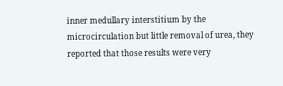inner medullary interstitium by the microcirculation but little removal of urea, they reported that those results were very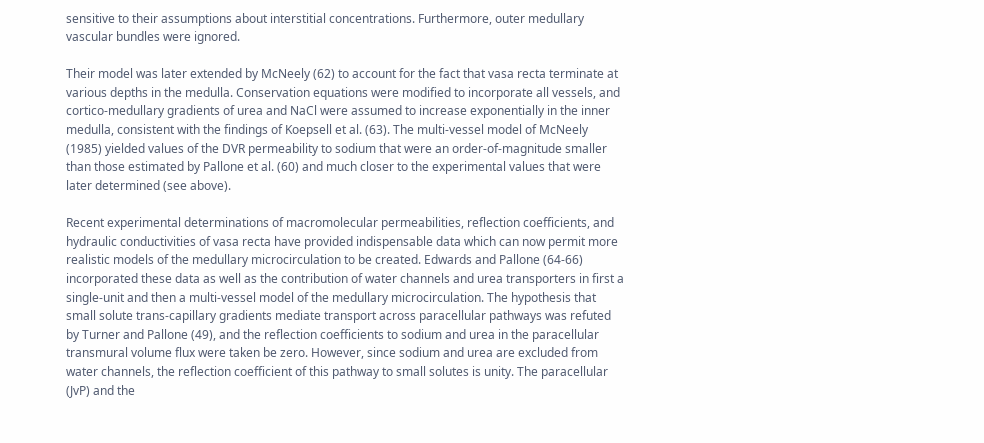sensitive to their assumptions about interstitial concentrations. Furthermore, outer medullary vascular bundles were ignored.

Their model was later extended by McNeely (62) to account for the fact that vasa recta terminate at various depths in the medulla. Conservation equations were modified to incorporate all vessels, and cortico-medullary gradients of urea and NaCl were assumed to increase exponentially in the inner medulla, consistent with the findings of Koepsell et al. (63). The multi-vessel model of McNeely (1985) yielded values of the DVR permeability to sodium that were an order-of-magnitude smaller than those estimated by Pallone et al. (60) and much closer to the experimental values that were later determined (see above).

Recent experimental determinations of macromolecular permeabilities, reflection coefficients, and hydraulic conductivities of vasa recta have provided indispensable data which can now permit more realistic models of the medullary microcirculation to be created. Edwards and Pallone (64-66) incorporated these data as well as the contribution of water channels and urea transporters in first a single-unit and then a multi-vessel model of the medullary microcirculation. The hypothesis that small solute trans-capillary gradients mediate transport across paracellular pathways was refuted by Turner and Pallone (49), and the reflection coefficients to sodium and urea in the paracellular transmural volume flux were taken be zero. However, since sodium and urea are excluded from water channels, the reflection coefficient of this pathway to small solutes is unity. The paracellular (JvP) and the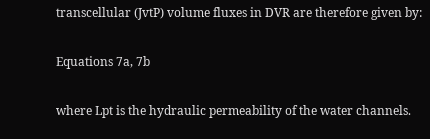transcellular (JvtP) volume fluxes in DVR are therefore given by:

Equations 7a, 7b

where Lpt is the hydraulic permeability of the water channels.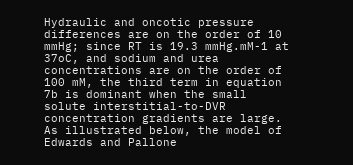Hydraulic and oncotic pressure differences are on the order of 10 mmHg; since RT is 19.3 mmHg.mM-1 at 37oC, and sodium and urea concentrations are on the order of 100 mM, the third term in equation 7b is dominant when the small solute interstitial-to-DVR concentration gradients are large. As illustrated below, the model of Edwards and Pallone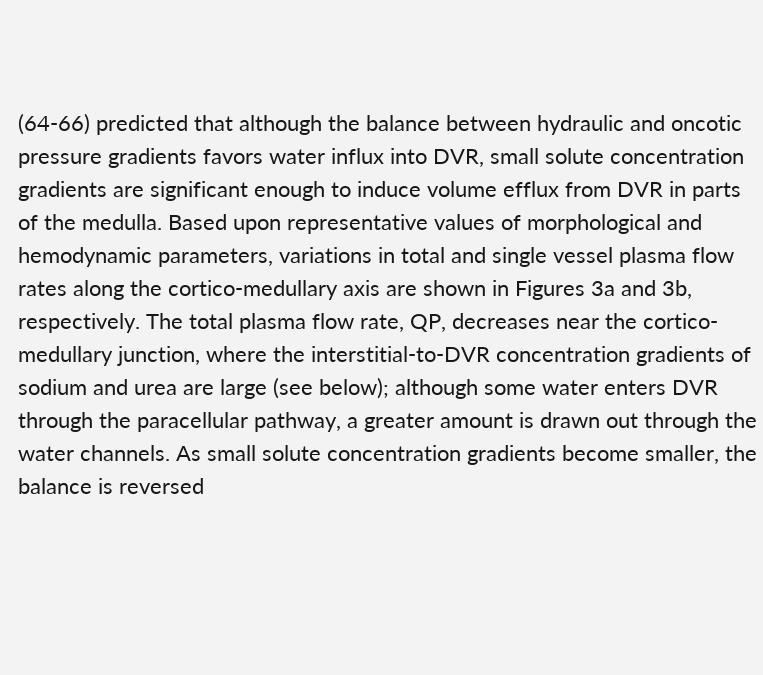(64-66) predicted that although the balance between hydraulic and oncotic pressure gradients favors water influx into DVR, small solute concentration gradients are significant enough to induce volume efflux from DVR in parts of the medulla. Based upon representative values of morphological and hemodynamic parameters, variations in total and single vessel plasma flow rates along the cortico-medullary axis are shown in Figures 3a and 3b, respectively. The total plasma flow rate, QP, decreases near the cortico-medullary junction, where the interstitial-to-DVR concentration gradients of sodium and urea are large (see below); although some water enters DVR through the paracellular pathway, a greater amount is drawn out through the water channels. As small solute concentration gradients become smaller, the balance is reversed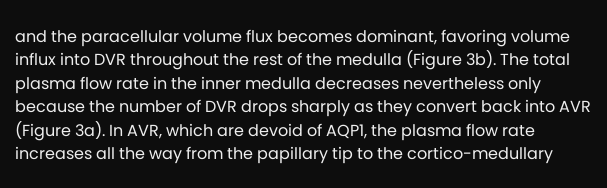and the paracellular volume flux becomes dominant, favoring volume influx into DVR throughout the rest of the medulla (Figure 3b). The total plasma flow rate in the inner medulla decreases nevertheless only because the number of DVR drops sharply as they convert back into AVR (Figure 3a). In AVR, which are devoid of AQP1, the plasma flow rate increases all the way from the papillary tip to the cortico-medullary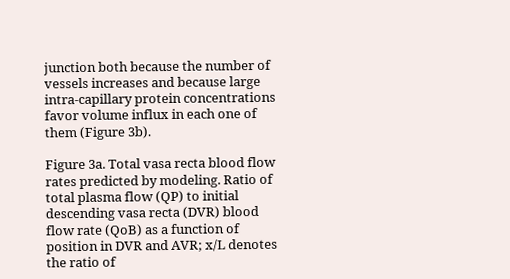junction both because the number of vessels increases and because large intra-capillary protein concentrations favor volume influx in each one of them (Figure 3b).

Figure 3a. Total vasa recta blood flow rates predicted by modeling. Ratio of total plasma flow (QP) to initial descending vasa recta (DVR) blood flow rate (QoB) as a function of position in DVR and AVR; x/L denotes the ratio of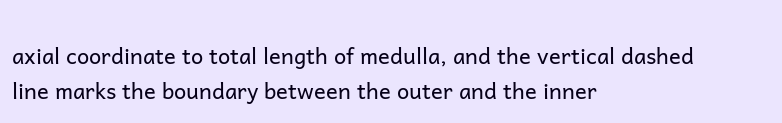axial coordinate to total length of medulla, and the vertical dashed line marks the boundary between the outer and the inner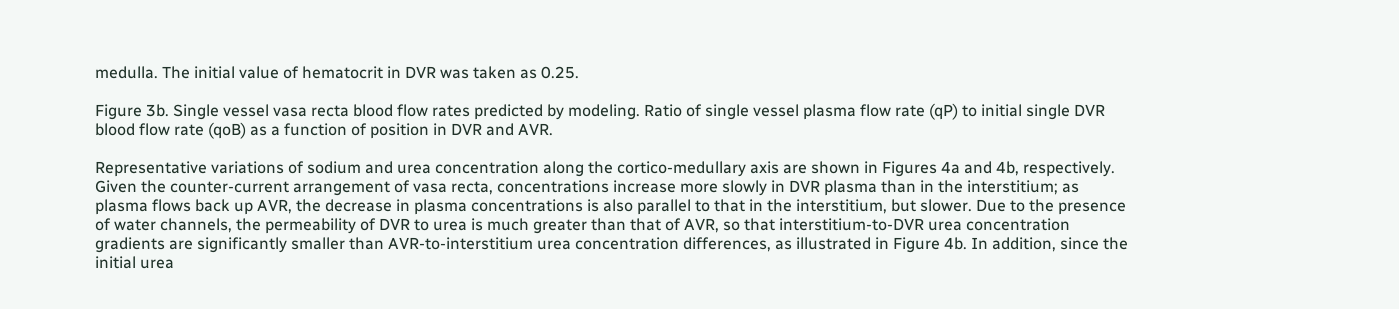medulla. The initial value of hematocrit in DVR was taken as 0.25.

Figure 3b. Single vessel vasa recta blood flow rates predicted by modeling. Ratio of single vessel plasma flow rate (qP) to initial single DVR blood flow rate (qoB) as a function of position in DVR and AVR.

Representative variations of sodium and urea concentration along the cortico-medullary axis are shown in Figures 4a and 4b, respectively. Given the counter-current arrangement of vasa recta, concentrations increase more slowly in DVR plasma than in the interstitium; as plasma flows back up AVR, the decrease in plasma concentrations is also parallel to that in the interstitium, but slower. Due to the presence of water channels, the permeability of DVR to urea is much greater than that of AVR, so that interstitium-to-DVR urea concentration gradients are significantly smaller than AVR-to-interstitium urea concentration differences, as illustrated in Figure 4b. In addition, since the initial urea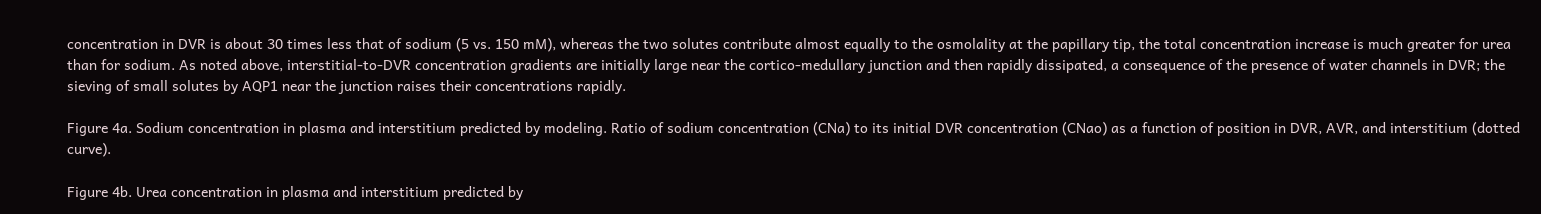concentration in DVR is about 30 times less that of sodium (5 vs. 150 mM), whereas the two solutes contribute almost equally to the osmolality at the papillary tip, the total concentration increase is much greater for urea than for sodium. As noted above, interstitial-to-DVR concentration gradients are initially large near the cortico-medullary junction and then rapidly dissipated, a consequence of the presence of water channels in DVR; the sieving of small solutes by AQP1 near the junction raises their concentrations rapidly.

Figure 4a. Sodium concentration in plasma and interstitium predicted by modeling. Ratio of sodium concentration (CNa) to its initial DVR concentration (CNao) as a function of position in DVR, AVR, and interstitium (dotted curve).

Figure 4b. Urea concentration in plasma and interstitium predicted by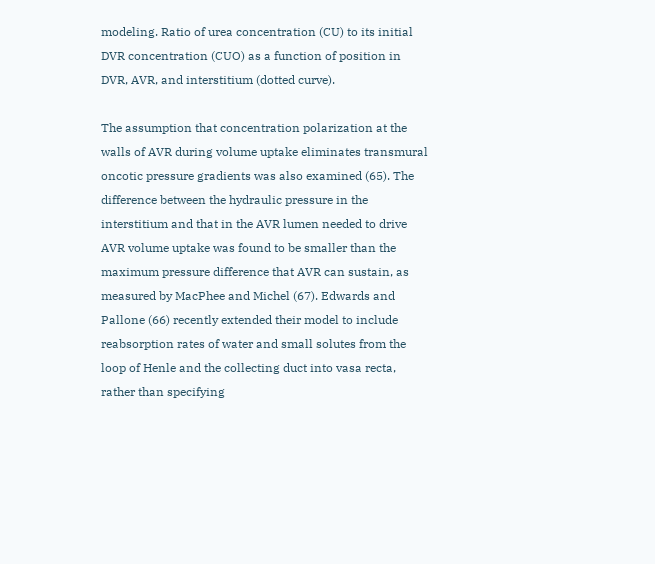modeling. Ratio of urea concentration (CU) to its initial DVR concentration (CUO) as a function of position in DVR, AVR, and interstitium (dotted curve).

The assumption that concentration polarization at the walls of AVR during volume uptake eliminates transmural oncotic pressure gradients was also examined (65). The difference between the hydraulic pressure in the interstitium and that in the AVR lumen needed to drive AVR volume uptake was found to be smaller than the maximum pressure difference that AVR can sustain, as measured by MacPhee and Michel (67). Edwards and Pallone (66) recently extended their model to include reabsorption rates of water and small solutes from the loop of Henle and the collecting duct into vasa recta, rather than specifying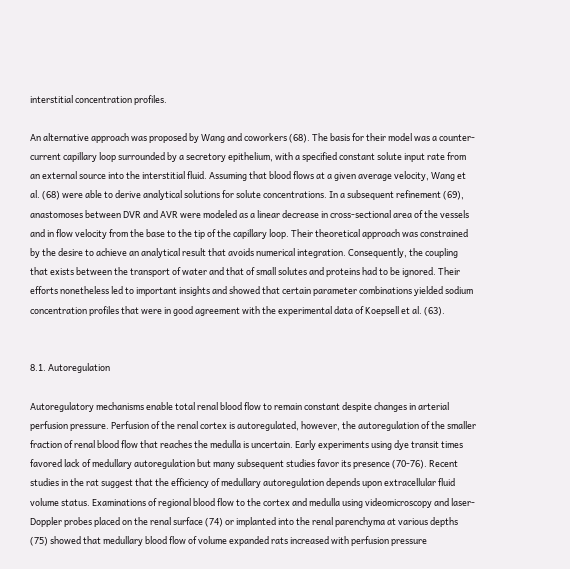interstitial concentration profiles.

An alternative approach was proposed by Wang and coworkers (68). The basis for their model was a counter-current capillary loop surrounded by a secretory epithelium, with a specified constant solute input rate from an external source into the interstitial fluid. Assuming that blood flows at a given average velocity, Wang et al. (68) were able to derive analytical solutions for solute concentrations. In a subsequent refinement (69), anastomoses between DVR and AVR were modeled as a linear decrease in cross-sectional area of the vessels and in flow velocity from the base to the tip of the capillary loop. Their theoretical approach was constrained by the desire to achieve an analytical result that avoids numerical integration. Consequently, the coupling that exists between the transport of water and that of small solutes and proteins had to be ignored. Their efforts nonetheless led to important insights and showed that certain parameter combinations yielded sodium concentration profiles that were in good agreement with the experimental data of Koepsell et al. (63).


8.1. Autoregulation

Autoregulatory mechanisms enable total renal blood flow to remain constant despite changes in arterial perfusion pressure. Perfusion of the renal cortex is autoregulated, however, the autoregulation of the smaller fraction of renal blood flow that reaches the medulla is uncertain. Early experiments using dye transit times favored lack of medullary autoregulation but many subsequent studies favor its presence (70-76). Recent studies in the rat suggest that the efficiency of medullary autoregulation depends upon extracellular fluid volume status. Examinations of regional blood flow to the cortex and medulla using videomicroscopy and laser-Doppler probes placed on the renal surface (74) or implanted into the renal parenchyma at various depths (75) showed that medullary blood flow of volume expanded rats increased with perfusion pressure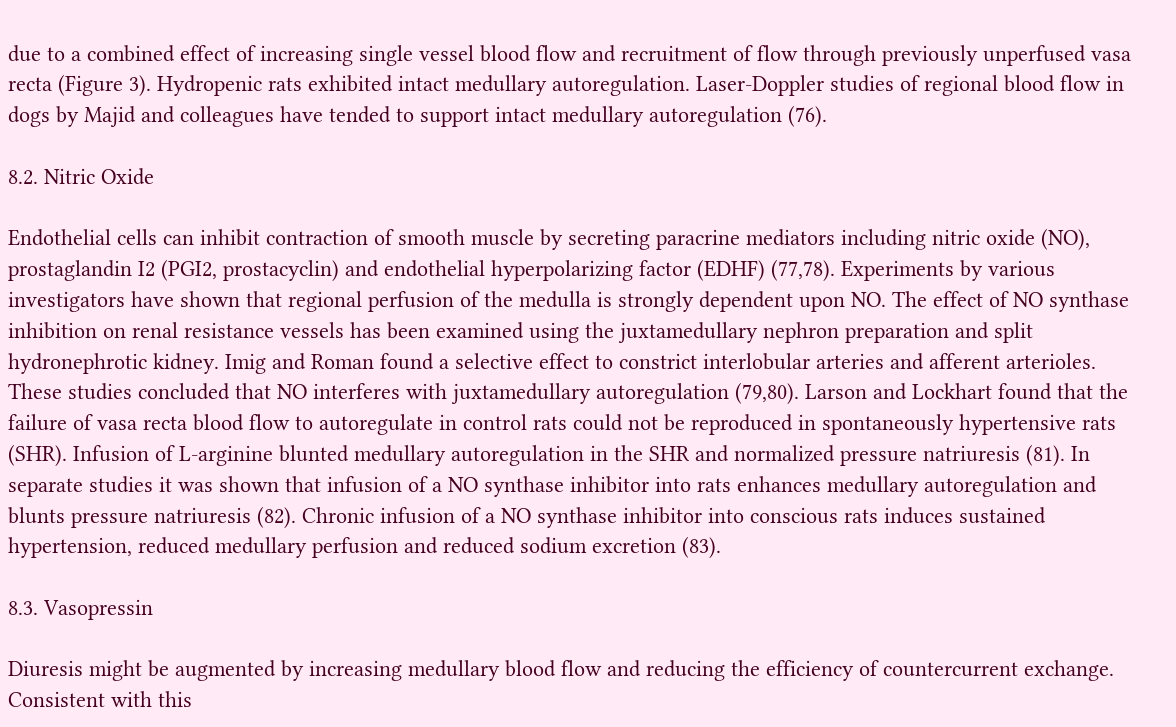due to a combined effect of increasing single vessel blood flow and recruitment of flow through previously unperfused vasa recta (Figure 3). Hydropenic rats exhibited intact medullary autoregulation. Laser-Doppler studies of regional blood flow in dogs by Majid and colleagues have tended to support intact medullary autoregulation (76).

8.2. Nitric Oxide

Endothelial cells can inhibit contraction of smooth muscle by secreting paracrine mediators including nitric oxide (NO), prostaglandin I2 (PGI2, prostacyclin) and endothelial hyperpolarizing factor (EDHF) (77,78). Experiments by various investigators have shown that regional perfusion of the medulla is strongly dependent upon NO. The effect of NO synthase inhibition on renal resistance vessels has been examined using the juxtamedullary nephron preparation and split hydronephrotic kidney. Imig and Roman found a selective effect to constrict interlobular arteries and afferent arterioles. These studies concluded that NO interferes with juxtamedullary autoregulation (79,80). Larson and Lockhart found that the failure of vasa recta blood flow to autoregulate in control rats could not be reproduced in spontaneously hypertensive rats (SHR). Infusion of L-arginine blunted medullary autoregulation in the SHR and normalized pressure natriuresis (81). In separate studies it was shown that infusion of a NO synthase inhibitor into rats enhances medullary autoregulation and blunts pressure natriuresis (82). Chronic infusion of a NO synthase inhibitor into conscious rats induces sustained hypertension, reduced medullary perfusion and reduced sodium excretion (83).

8.3. Vasopressin

Diuresis might be augmented by increasing medullary blood flow and reducing the efficiency of countercurrent exchange. Consistent with this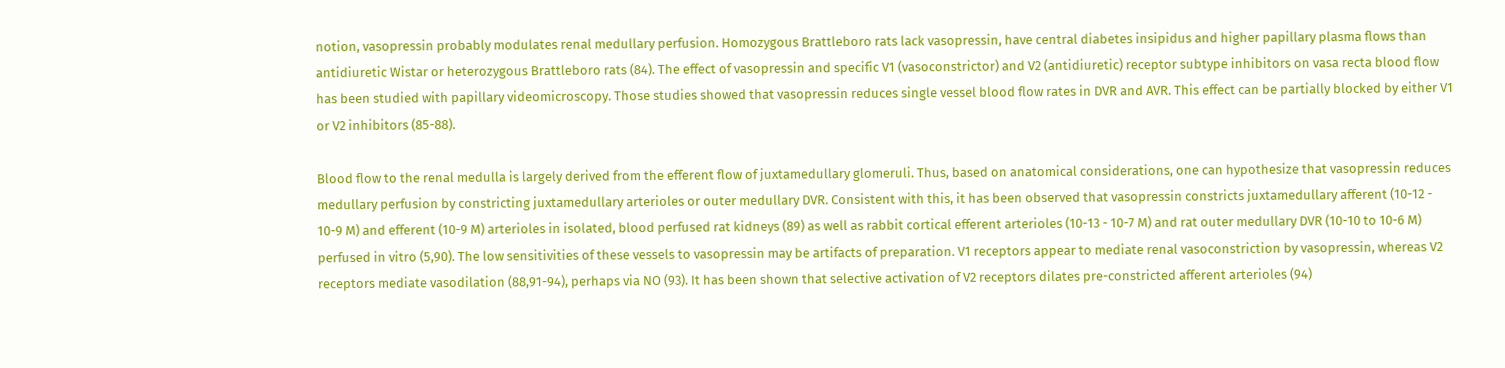notion, vasopressin probably modulates renal medullary perfusion. Homozygous Brattleboro rats lack vasopressin, have central diabetes insipidus and higher papillary plasma flows than antidiuretic Wistar or heterozygous Brattleboro rats (84). The effect of vasopressin and specific V1 (vasoconstrictor) and V2 (antidiuretic) receptor subtype inhibitors on vasa recta blood flow has been studied with papillary videomicroscopy. Those studies showed that vasopressin reduces single vessel blood flow rates in DVR and AVR. This effect can be partially blocked by either V1 or V2 inhibitors (85-88).

Blood flow to the renal medulla is largely derived from the efferent flow of juxtamedullary glomeruli. Thus, based on anatomical considerations, one can hypothesize that vasopressin reduces medullary perfusion by constricting juxtamedullary arterioles or outer medullary DVR. Consistent with this, it has been observed that vasopressin constricts juxtamedullary afferent (10-12 - 10-9 M) and efferent (10-9 M) arterioles in isolated, blood perfused rat kidneys (89) as well as rabbit cortical efferent arterioles (10-13 - 10-7 M) and rat outer medullary DVR (10-10 to 10-6 M) perfused in vitro (5,90). The low sensitivities of these vessels to vasopressin may be artifacts of preparation. V1 receptors appear to mediate renal vasoconstriction by vasopressin, whereas V2 receptors mediate vasodilation (88,91-94), perhaps via NO (93). It has been shown that selective activation of V2 receptors dilates pre-constricted afferent arterioles (94)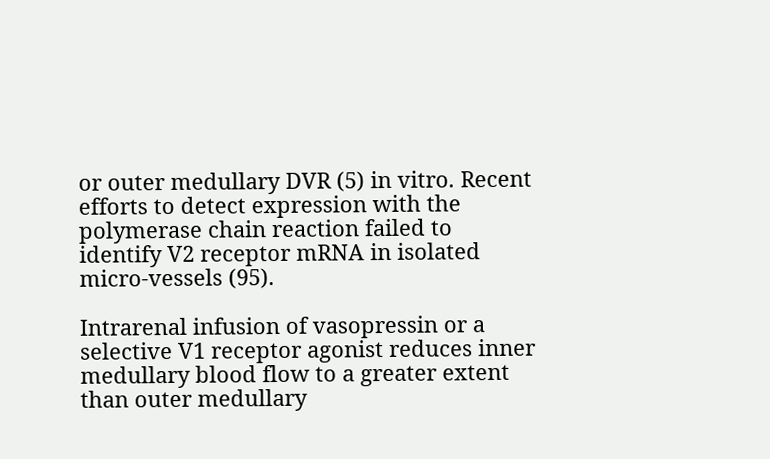or outer medullary DVR (5) in vitro. Recent efforts to detect expression with the polymerase chain reaction failed to identify V2 receptor mRNA in isolated micro-vessels (95).

Intrarenal infusion of vasopressin or a selective V1 receptor agonist reduces inner medullary blood flow to a greater extent than outer medullary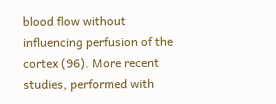blood flow without influencing perfusion of the cortex (96). More recent studies, performed with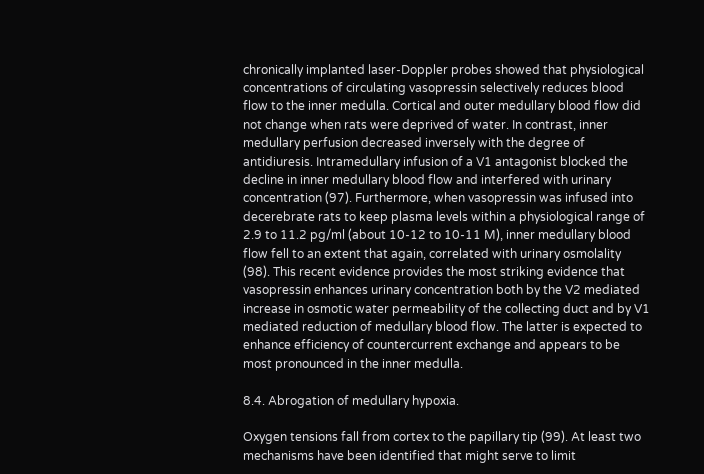chronically implanted laser-Doppler probes showed that physiological concentrations of circulating vasopressin selectively reduces blood flow to the inner medulla. Cortical and outer medullary blood flow did not change when rats were deprived of water. In contrast, inner medullary perfusion decreased inversely with the degree of antidiuresis. Intramedullary infusion of a V1 antagonist blocked the decline in inner medullary blood flow and interfered with urinary concentration (97). Furthermore, when vasopressin was infused into decerebrate rats to keep plasma levels within a physiological range of 2.9 to 11.2 pg/ml (about 10-12 to 10-11 M), inner medullary blood flow fell to an extent that again, correlated with urinary osmolality (98). This recent evidence provides the most striking evidence that vasopressin enhances urinary concentration both by the V2 mediated increase in osmotic water permeability of the collecting duct and by V1 mediated reduction of medullary blood flow. The latter is expected to enhance efficiency of countercurrent exchange and appears to be most pronounced in the inner medulla.

8.4. Abrogation of medullary hypoxia.

Oxygen tensions fall from cortex to the papillary tip (99). At least two mechanisms have been identified that might serve to limit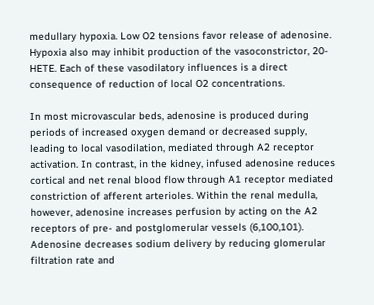medullary hypoxia. Low O2 tensions favor release of adenosine. Hypoxia also may inhibit production of the vasoconstrictor, 20-HETE. Each of these vasodilatory influences is a direct consequence of reduction of local O2 concentrations.

In most microvascular beds, adenosine is produced during periods of increased oxygen demand or decreased supply, leading to local vasodilation, mediated through A2 receptor activation. In contrast, in the kidney, infused adenosine reduces cortical and net renal blood flow through A1 receptor mediated constriction of afferent arterioles. Within the renal medulla, however, adenosine increases perfusion by acting on the A2 receptors of pre- and postglomerular vessels (6,100,101). Adenosine decreases sodium delivery by reducing glomerular filtration rate and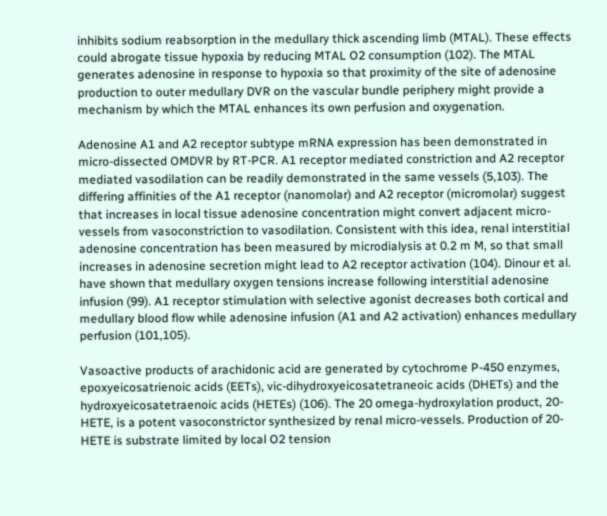inhibits sodium reabsorption in the medullary thick ascending limb (MTAL). These effects could abrogate tissue hypoxia by reducing MTAL O2 consumption (102). The MTAL generates adenosine in response to hypoxia so that proximity of the site of adenosine production to outer medullary DVR on the vascular bundle periphery might provide a mechanism by which the MTAL enhances its own perfusion and oxygenation.

Adenosine A1 and A2 receptor subtype mRNA expression has been demonstrated in micro-dissected OMDVR by RT-PCR. A1 receptor mediated constriction and A2 receptor mediated vasodilation can be readily demonstrated in the same vessels (5,103). The differing affinities of the A1 receptor (nanomolar) and A2 receptor (micromolar) suggest that increases in local tissue adenosine concentration might convert adjacent micro-vessels from vasoconstriction to vasodilation. Consistent with this idea, renal interstitial adenosine concentration has been measured by microdialysis at 0.2 m M, so that small increases in adenosine secretion might lead to A2 receptor activation (104). Dinour et al. have shown that medullary oxygen tensions increase following interstitial adenosine infusion (99). A1 receptor stimulation with selective agonist decreases both cortical and medullary blood flow while adenosine infusion (A1 and A2 activation) enhances medullary perfusion (101,105).

Vasoactive products of arachidonic acid are generated by cytochrome P-450 enzymes, epoxyeicosatrienoic acids (EETs), vic-dihydroxyeicosatetraneoic acids (DHETs) and the hydroxyeicosatetraenoic acids (HETEs) (106). The 20 omega-hydroxylation product, 20-HETE, is a potent vasoconstrictor synthesized by renal micro-vessels. Production of 20-HETE is substrate limited by local O2 tension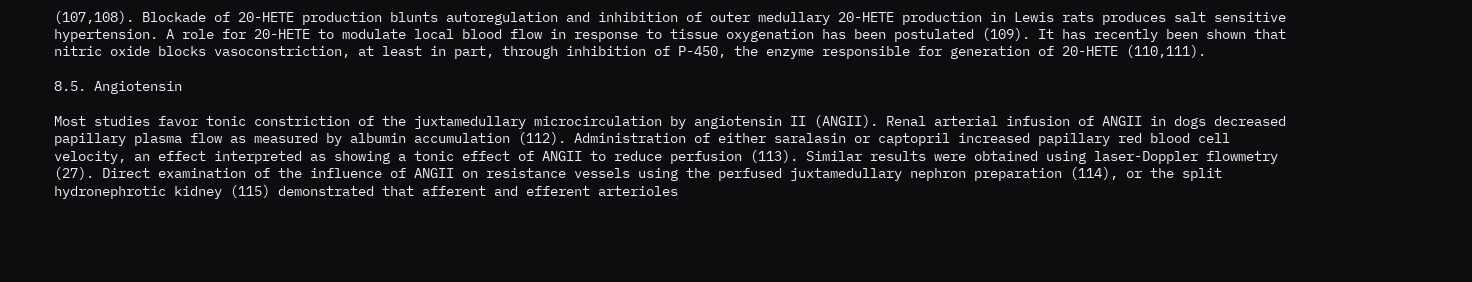(107,108). Blockade of 20-HETE production blunts autoregulation and inhibition of outer medullary 20-HETE production in Lewis rats produces salt sensitive hypertension. A role for 20-HETE to modulate local blood flow in response to tissue oxygenation has been postulated (109). It has recently been shown that nitric oxide blocks vasoconstriction, at least in part, through inhibition of P-450, the enzyme responsible for generation of 20-HETE (110,111).

8.5. Angiotensin

Most studies favor tonic constriction of the juxtamedullary microcirculation by angiotensin II (ANGII). Renal arterial infusion of ANGII in dogs decreased papillary plasma flow as measured by albumin accumulation (112). Administration of either saralasin or captopril increased papillary red blood cell velocity, an effect interpreted as showing a tonic effect of ANGII to reduce perfusion (113). Similar results were obtained using laser-Doppler flowmetry (27). Direct examination of the influence of ANGII on resistance vessels using the perfused juxtamedullary nephron preparation (114), or the split hydronephrotic kidney (115) demonstrated that afferent and efferent arterioles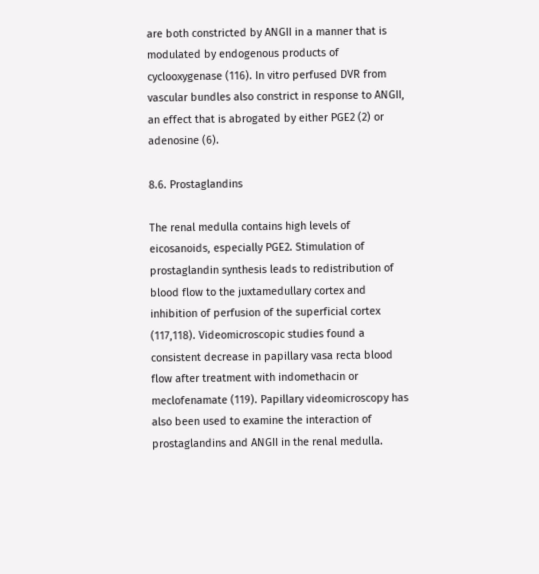are both constricted by ANGII in a manner that is modulated by endogenous products of cyclooxygenase (116). In vitro perfused DVR from vascular bundles also constrict in response to ANGII, an effect that is abrogated by either PGE2 (2) or adenosine (6).

8.6. Prostaglandins

The renal medulla contains high levels of eicosanoids, especially PGE2. Stimulation of prostaglandin synthesis leads to redistribution of blood flow to the juxtamedullary cortex and inhibition of perfusion of the superficial cortex (117,118). Videomicroscopic studies found a consistent decrease in papillary vasa recta blood flow after treatment with indomethacin or meclofenamate (119). Papillary videomicroscopy has also been used to examine the interaction of prostaglandins and ANGII in the renal medulla.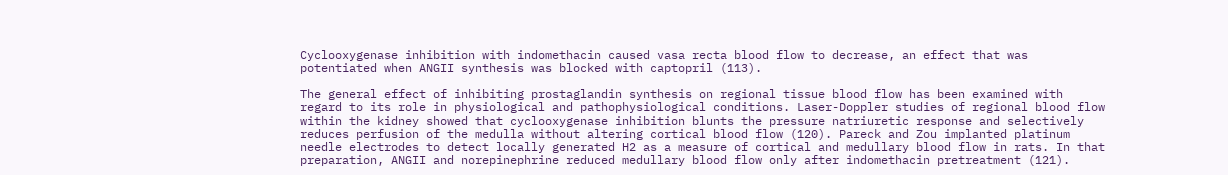Cyclooxygenase inhibition with indomethacin caused vasa recta blood flow to decrease, an effect that was potentiated when ANGII synthesis was blocked with captopril (113).

The general effect of inhibiting prostaglandin synthesis on regional tissue blood flow has been examined with regard to its role in physiological and pathophysiological conditions. Laser-Doppler studies of regional blood flow within the kidney showed that cyclooxygenase inhibition blunts the pressure natriuretic response and selectively reduces perfusion of the medulla without altering cortical blood flow (120). Pareck and Zou implanted platinum needle electrodes to detect locally generated H2 as a measure of cortical and medullary blood flow in rats. In that preparation, ANGII and norepinephrine reduced medullary blood flow only after indomethacin pretreatment (121).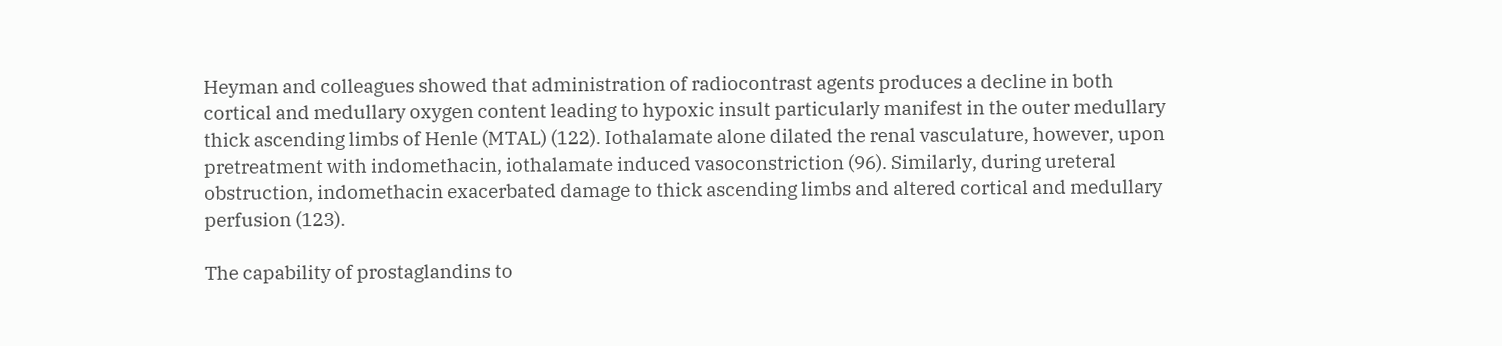Heyman and colleagues showed that administration of radiocontrast agents produces a decline in both cortical and medullary oxygen content leading to hypoxic insult particularly manifest in the outer medullary thick ascending limbs of Henle (MTAL) (122). Iothalamate alone dilated the renal vasculature, however, upon pretreatment with indomethacin, iothalamate induced vasoconstriction (96). Similarly, during ureteral obstruction, indomethacin exacerbated damage to thick ascending limbs and altered cortical and medullary perfusion (123).

The capability of prostaglandins to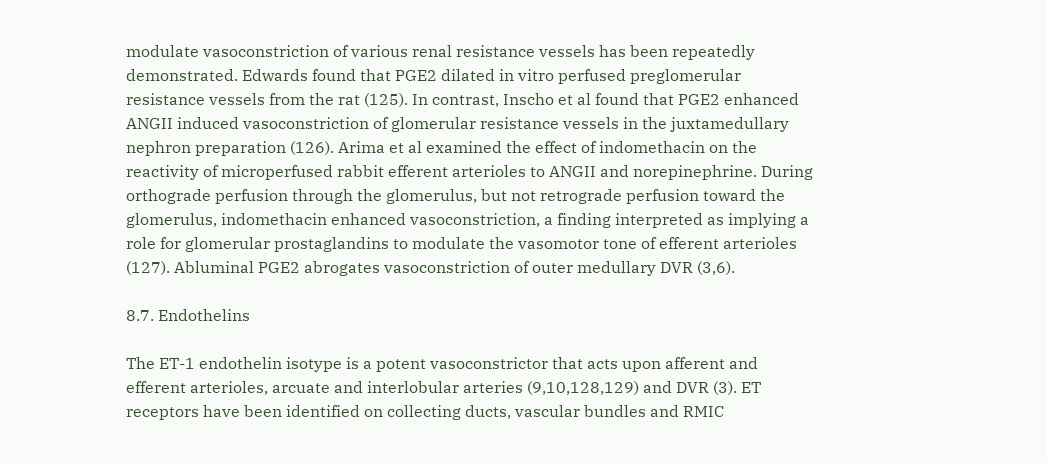modulate vasoconstriction of various renal resistance vessels has been repeatedly demonstrated. Edwards found that PGE2 dilated in vitro perfused preglomerular resistance vessels from the rat (125). In contrast, Inscho et al found that PGE2 enhanced ANGII induced vasoconstriction of glomerular resistance vessels in the juxtamedullary nephron preparation (126). Arima et al examined the effect of indomethacin on the reactivity of microperfused rabbit efferent arterioles to ANGII and norepinephrine. During orthograde perfusion through the glomerulus, but not retrograde perfusion toward the glomerulus, indomethacin enhanced vasoconstriction, a finding interpreted as implying a role for glomerular prostaglandins to modulate the vasomotor tone of efferent arterioles (127). Abluminal PGE2 abrogates vasoconstriction of outer medullary DVR (3,6).

8.7. Endothelins

The ET-1 endothelin isotype is a potent vasoconstrictor that acts upon afferent and efferent arterioles, arcuate and interlobular arteries (9,10,128,129) and DVR (3). ET receptors have been identified on collecting ducts, vascular bundles and RMIC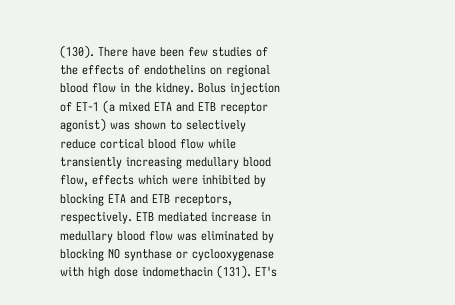(130). There have been few studies of the effects of endothelins on regional blood flow in the kidney. Bolus injection of ET-1 (a mixed ETA and ETB receptor agonist) was shown to selectively reduce cortical blood flow while transiently increasing medullary blood flow, effects which were inhibited by blocking ETA and ETB receptors, respectively. ETB mediated increase in medullary blood flow was eliminated by blocking NO synthase or cyclooxygenase with high dose indomethacin (131). ET's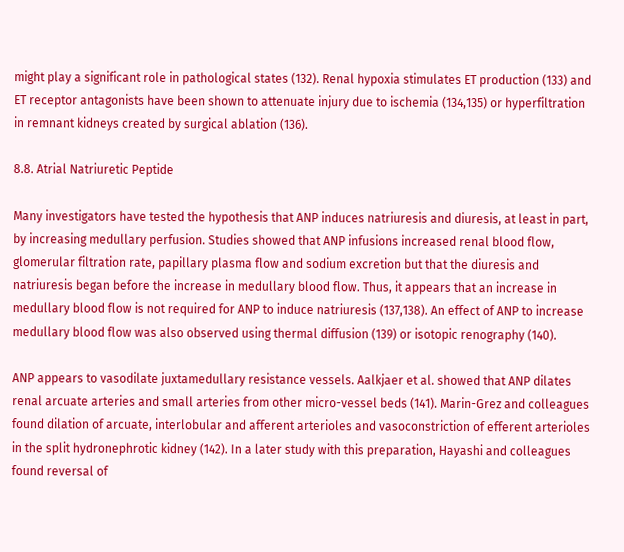might play a significant role in pathological states (132). Renal hypoxia stimulates ET production (133) and ET receptor antagonists have been shown to attenuate injury due to ischemia (134,135) or hyperfiltration in remnant kidneys created by surgical ablation (136).

8.8. Atrial Natriuretic Peptide

Many investigators have tested the hypothesis that ANP induces natriuresis and diuresis, at least in part, by increasing medullary perfusion. Studies showed that ANP infusions increased renal blood flow, glomerular filtration rate, papillary plasma flow and sodium excretion but that the diuresis and natriuresis began before the increase in medullary blood flow. Thus, it appears that an increase in medullary blood flow is not required for ANP to induce natriuresis (137,138). An effect of ANP to increase medullary blood flow was also observed using thermal diffusion (139) or isotopic renography (140).

ANP appears to vasodilate juxtamedullary resistance vessels. Aalkjaer et al. showed that ANP dilates renal arcuate arteries and small arteries from other micro-vessel beds (141). Marin-Grez and colleagues found dilation of arcuate, interlobular and afferent arterioles and vasoconstriction of efferent arterioles in the split hydronephrotic kidney (142). In a later study with this preparation, Hayashi and colleagues found reversal of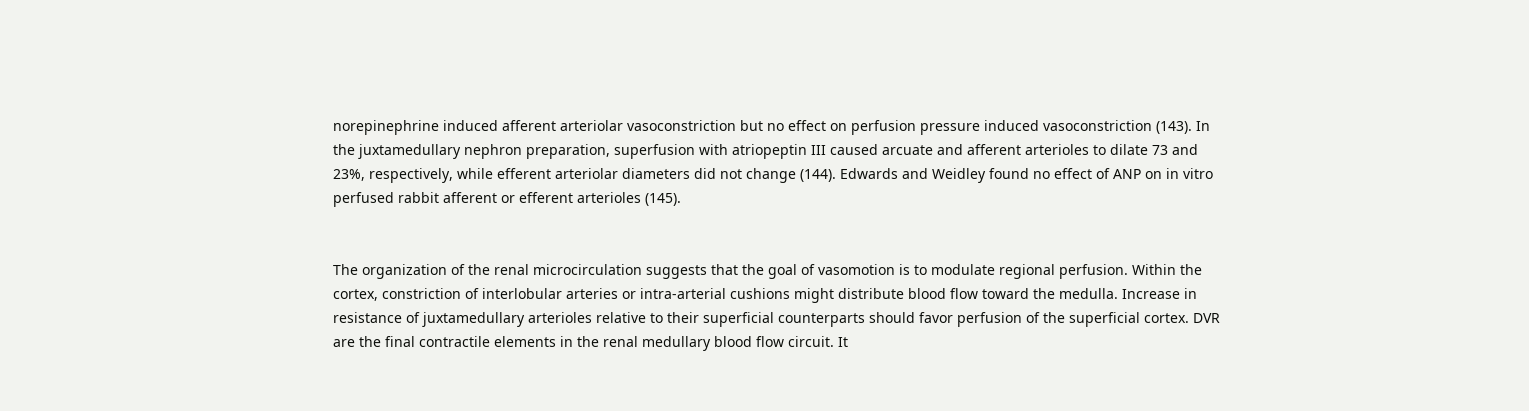norepinephrine induced afferent arteriolar vasoconstriction but no effect on perfusion pressure induced vasoconstriction (143). In the juxtamedullary nephron preparation, superfusion with atriopeptin III caused arcuate and afferent arterioles to dilate 73 and 23%, respectively, while efferent arteriolar diameters did not change (144). Edwards and Weidley found no effect of ANP on in vitro perfused rabbit afferent or efferent arterioles (145).


The organization of the renal microcirculation suggests that the goal of vasomotion is to modulate regional perfusion. Within the cortex, constriction of interlobular arteries or intra-arterial cushions might distribute blood flow toward the medulla. Increase in resistance of juxtamedullary arterioles relative to their superficial counterparts should favor perfusion of the superficial cortex. DVR are the final contractile elements in the renal medullary blood flow circuit. It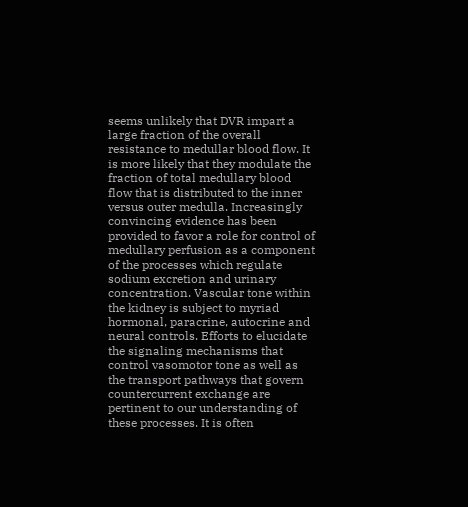seems unlikely that DVR impart a large fraction of the overall resistance to medullar blood flow. It is more likely that they modulate the fraction of total medullary blood flow that is distributed to the inner versus outer medulla. Increasingly convincing evidence has been provided to favor a role for control of medullary perfusion as a component of the processes which regulate sodium excretion and urinary concentration. Vascular tone within the kidney is subject to myriad hormonal, paracrine, autocrine and neural controls. Efforts to elucidate the signaling mechanisms that control vasomotor tone as well as the transport pathways that govern countercurrent exchange are pertinent to our understanding of these processes. It is often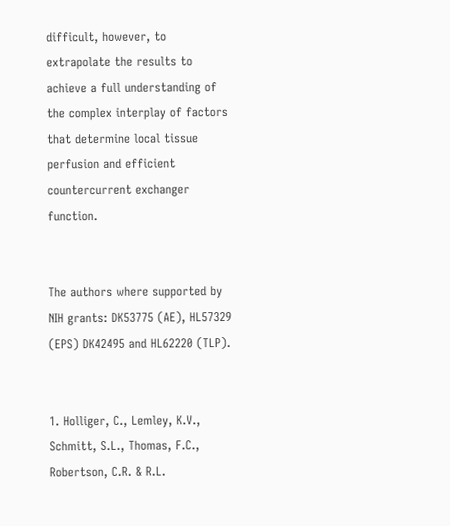difficult, however, to extrapolate the results to achieve a full understanding of the complex interplay of factors that determine local tissue perfusion and efficient countercurrent exchanger function.


The authors where supported by NIH grants: DK53775 (AE), HL57329 (EPS) DK42495 and HL62220 (TLP).


1. Holliger, C., Lemley, K.V., Schmitt, S.L., Thomas, F.C., Robertson, C.R. & R.L.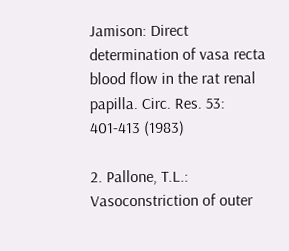Jamison: Direct determination of vasa recta blood flow in the rat renal papilla. Circ. Res. 53: 401-413 (1983)

2. Pallone, T.L.: Vasoconstriction of outer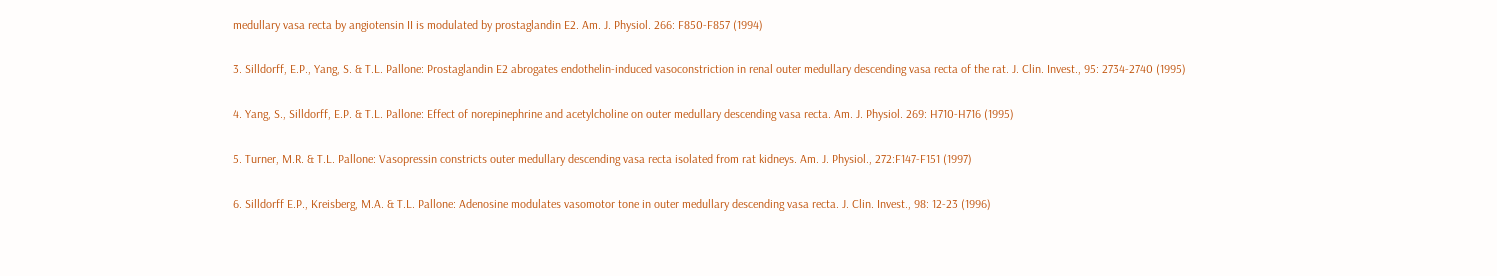medullary vasa recta by angiotensin II is modulated by prostaglandin E2. Am. J. Physiol. 266: F850-F857 (1994)

3. Silldorff, E.P., Yang, S. & T.L. Pallone: Prostaglandin E2 abrogates endothelin-induced vasoconstriction in renal outer medullary descending vasa recta of the rat. J. Clin. Invest., 95: 2734-2740 (1995)

4. Yang, S., Silldorff, E.P. & T.L. Pallone: Effect of norepinephrine and acetylcholine on outer medullary descending vasa recta. Am. J. Physiol. 269: H710-H716 (1995)

5. Turner, M.R. & T.L. Pallone: Vasopressin constricts outer medullary descending vasa recta isolated from rat kidneys. Am. J. Physiol., 272:F147-F151 (1997)

6. Silldorff E.P., Kreisberg, M.A. & T.L. Pallone: Adenosine modulates vasomotor tone in outer medullary descending vasa recta. J. Clin. Invest., 98: 12-23 (1996)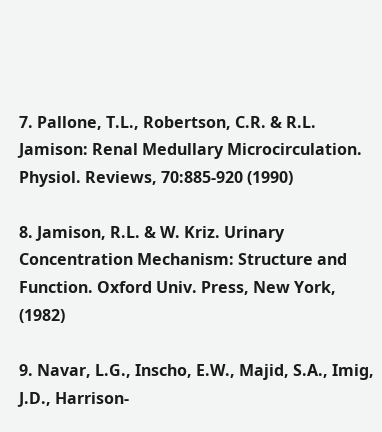7. Pallone, T.L., Robertson, C.R. & R.L. Jamison: Renal Medullary Microcirculation. Physiol. Reviews, 70:885-920 (1990)

8. Jamison, R.L. & W. Kriz. Urinary Concentration Mechanism: Structure and Function. Oxford Univ. Press, New York, (1982)

9. Navar, L.G., Inscho, E.W., Majid, S.A., Imig, J.D., Harrison-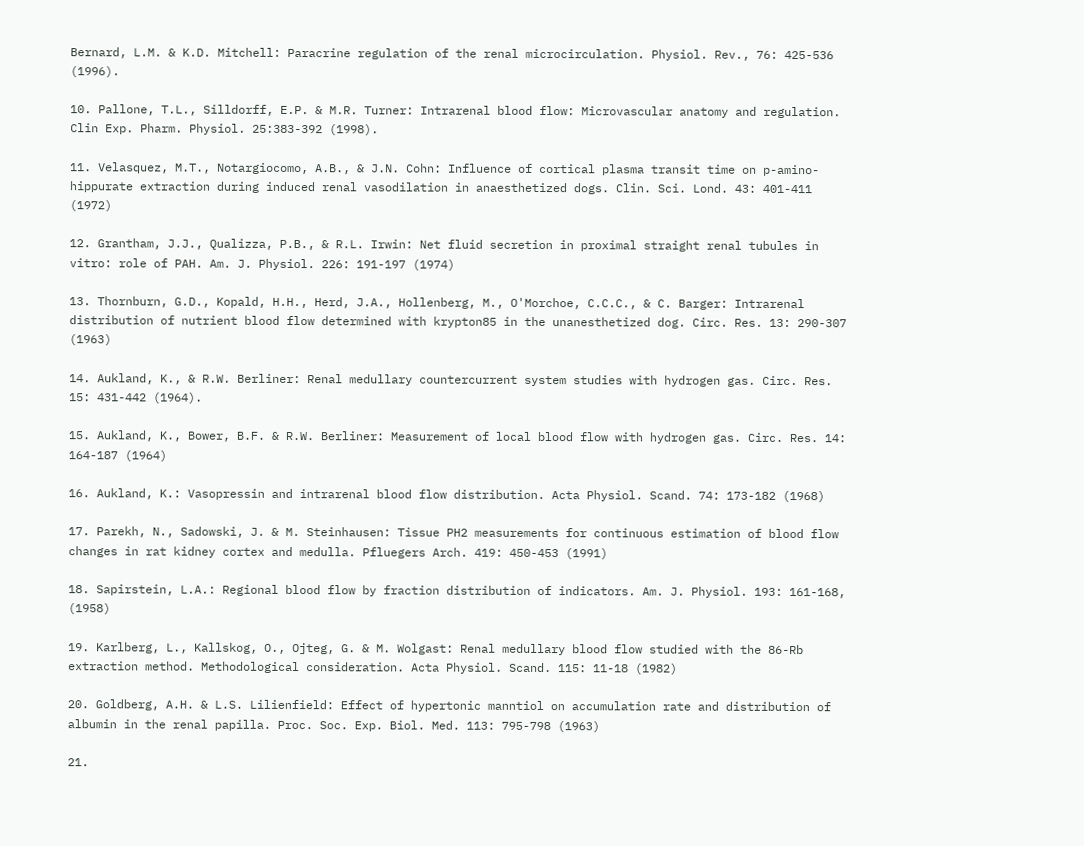Bernard, L.M. & K.D. Mitchell: Paracrine regulation of the renal microcirculation. Physiol. Rev., 76: 425-536 (1996).

10. Pallone, T.L., Silldorff, E.P. & M.R. Turner: Intrarenal blood flow: Microvascular anatomy and regulation. Clin Exp. Pharm. Physiol. 25:383-392 (1998).

11. Velasquez, M.T., Notargiocomo, A.B., & J.N. Cohn: Influence of cortical plasma transit time on p-amino-hippurate extraction during induced renal vasodilation in anaesthetized dogs. Clin. Sci. Lond. 43: 401-411 (1972)

12. Grantham, J.J., Qualizza, P.B., & R.L. Irwin: Net fluid secretion in proximal straight renal tubules in vitro: role of PAH. Am. J. Physiol. 226: 191-197 (1974)

13. Thornburn, G.D., Kopald, H.H., Herd, J.A., Hollenberg, M., O'Morchoe, C.C.C., & C. Barger: Intrarenal distribution of nutrient blood flow determined with krypton85 in the unanesthetized dog. Circ. Res. 13: 290-307 (1963)

14. Aukland, K., & R.W. Berliner: Renal medullary countercurrent system studies with hydrogen gas. Circ. Res. 15: 431-442 (1964).

15. Aukland, K., Bower, B.F. & R.W. Berliner: Measurement of local blood flow with hydrogen gas. Circ. Res. 14: 164-187 (1964)

16. Aukland, K.: Vasopressin and intrarenal blood flow distribution. Acta Physiol. Scand. 74: 173-182 (1968)

17. Parekh, N., Sadowski, J. & M. Steinhausen: Tissue PH2 measurements for continuous estimation of blood flow changes in rat kidney cortex and medulla. Pfluegers Arch. 419: 450-453 (1991)

18. Sapirstein, L.A.: Regional blood flow by fraction distribution of indicators. Am. J. Physiol. 193: 161-168, (1958)

19. Karlberg, L., Kallskog, O., Ojteg, G. & M. Wolgast: Renal medullary blood flow studied with the 86-Rb extraction method. Methodological consideration. Acta Physiol. Scand. 115: 11-18 (1982)

20. Goldberg, A.H. & L.S. Lilienfield: Effect of hypertonic manntiol on accumulation rate and distribution of albumin in the renal papilla. Proc. Soc. Exp. Biol. Med. 113: 795-798 (1963)

21.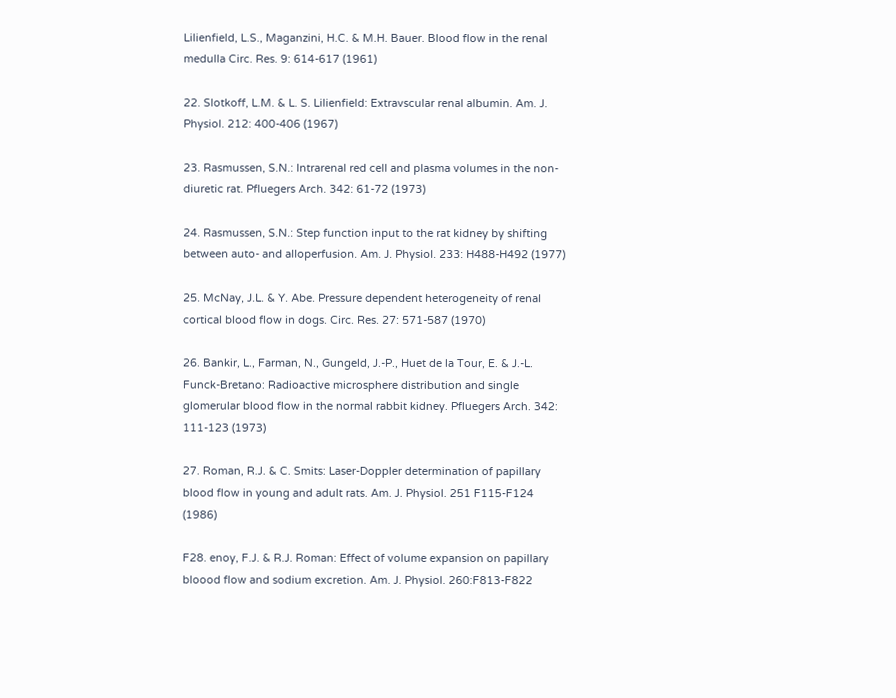Lilienfield, L.S., Maganzini, H.C. & M.H. Bauer. Blood flow in the renal medulla Circ. Res. 9: 614-617 (1961)

22. Slotkoff, L.M. & L. S. Lilienfield: Extravscular renal albumin. Am. J. Physiol. 212: 400-406 (1967)

23. Rasmussen, S.N.: Intrarenal red cell and plasma volumes in the non-diuretic rat. Pfluegers Arch. 342: 61-72 (1973)

24. Rasmussen, S.N.: Step function input to the rat kidney by shifting between auto- and alloperfusion. Am. J. Physiol. 233: H488-H492 (1977)

25. McNay, J.L. & Y. Abe. Pressure dependent heterogeneity of renal cortical blood flow in dogs. Circ. Res. 27: 571-587 (1970)

26. Bankir, L., Farman, N., Gungeld, J.-P., Huet de la Tour, E. & J.-L. Funck-Bretano: Radioactive microsphere distribution and single glomerular blood flow in the normal rabbit kidney. Pfluegers Arch. 342: 111-123 (1973)

27. Roman, R.J. & C. Smits: Laser-Doppler determination of papillary blood flow in young and adult rats. Am. J. Physiol. 251 F115-F124 (1986)

F28. enoy, F.J. & R.J. Roman: Effect of volume expansion on papillary bloood flow and sodium excretion. Am. J. Physiol. 260:F813-F822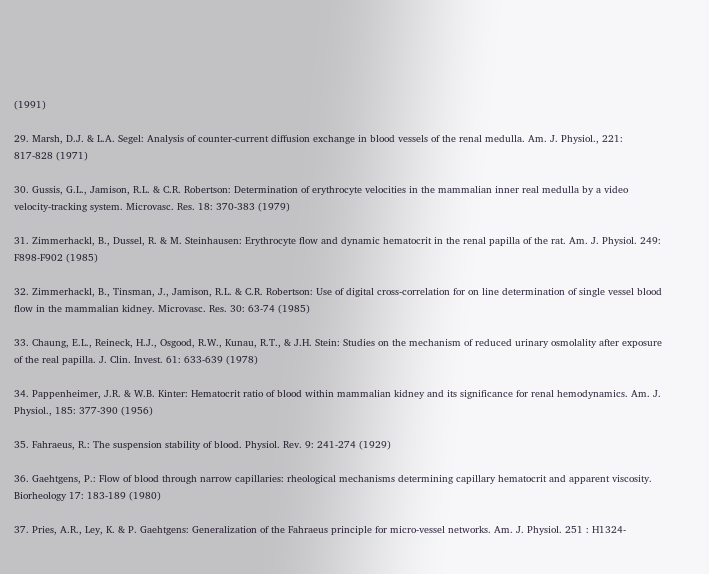(1991)

29. Marsh, D.J. & L.A. Segel: Analysis of counter-current diffusion exchange in blood vessels of the renal medulla. Am. J. Physiol., 221: 817-828 (1971)

30. Gussis, G.L., Jamison, R.L. & C.R. Robertson: Determination of erythrocyte velocities in the mammalian inner real medulla by a video velocity-tracking system. Microvasc. Res. 18: 370-383 (1979)

31. Zimmerhackl, B., Dussel, R. & M. Steinhausen: Erythrocyte flow and dynamic hematocrit in the renal papilla of the rat. Am. J. Physiol. 249: F898-F902 (1985)

32. Zimmerhackl, B., Tinsman, J., Jamison, R.L. & C.R. Robertson: Use of digital cross-correlation for on line determination of single vessel blood flow in the mammalian kidney. Microvasc. Res. 30: 63-74 (1985)

33. Chaung, E.L., Reineck, H.J., Osgood, R.W., Kunau, R.T., & J.H. Stein: Studies on the mechanism of reduced urinary osmolality after exposure of the real papilla. J. Clin. Invest. 61: 633-639 (1978)

34. Pappenheimer, J.R. & W.B. Kinter: Hematocrit ratio of blood within mammalian kidney and its significance for renal hemodynamics. Am. J. Physiol., 185: 377-390 (1956)

35. Fahraeus, R.: The suspension stability of blood. Physiol. Rev. 9: 241-274 (1929)

36. Gaehtgens, P.: Flow of blood through narrow capillaries: rheological mechanisms determining capillary hematocrit and apparent viscosity. Biorheology 17: 183-189 (1980)

37. Pries, A.R., Ley, K. & P. Gaehtgens: Generalization of the Fahraeus principle for micro-vessel networks. Am. J. Physiol. 251 : H1324-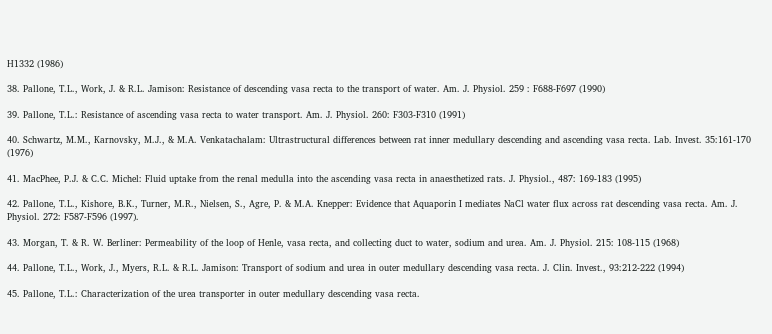H1332 (1986)

38. Pallone, T.L., Work, J. & R.L. Jamison: Resistance of descending vasa recta to the transport of water. Am. J. Physiol. 259 : F688-F697 (1990)

39. Pallone, T.L.: Resistance of ascending vasa recta to water transport. Am. J. Physiol. 260: F303-F310 (1991)

40. Schwartz, M.M., Karnovsky, M.J., & M.A. Venkatachalam: Ultrastructural differences between rat inner medullary descending and ascending vasa recta. Lab. Invest. 35:161-170 (1976)

41. MacPhee, P.J. & C.C. Michel: Fluid uptake from the renal medulla into the ascending vasa recta in anaesthetized rats. J. Physiol., 487: 169-183 (1995)

42. Pallone, T.L., Kishore, B.K., Turner, M.R., Nielsen, S., Agre, P. & M.A. Knepper: Evidence that Aquaporin I mediates NaCl water flux across rat descending vasa recta. Am. J. Physiol. 272: F587-F596 (1997).

43. Morgan, T. & R. W. Berliner: Permeability of the loop of Henle, vasa recta, and collecting duct to water, sodium and urea. Am. J. Physiol. 215: 108-115 (1968)

44. Pallone, T.L., Work, J., Myers, R.L. & R.L. Jamison: Transport of sodium and urea in outer medullary descending vasa recta. J. Clin. Invest., 93:212-222 (1994)

45. Pallone, T.L.: Characterization of the urea transporter in outer medullary descending vasa recta.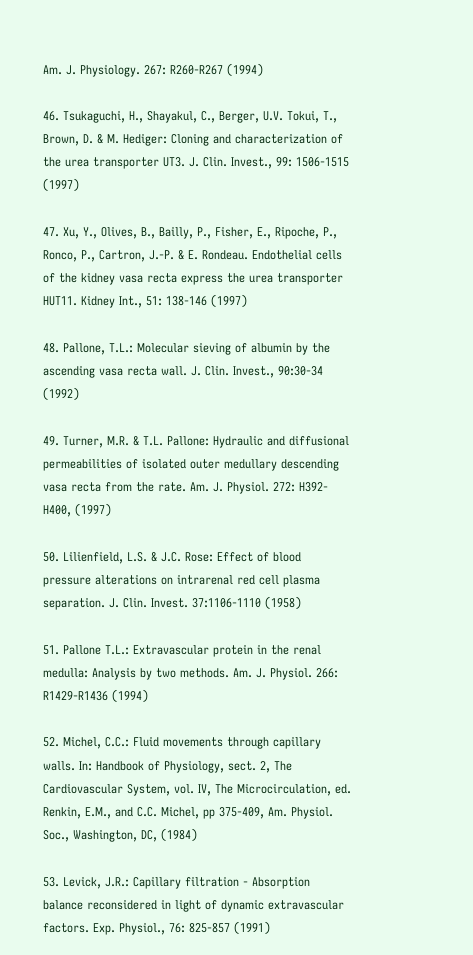Am. J. Physiology. 267: R260-R267 (1994)

46. Tsukaguchi, H., Shayakul, C., Berger, U.V. Tokui, T., Brown, D. & M. Hediger: Cloning and characterization of the urea transporter UT3. J. Clin. Invest., 99: 1506-1515 (1997)

47. Xu, Y., Olives, B., Bailly, P., Fisher, E., Ripoche, P., Ronco, P., Cartron, J.-P. & E. Rondeau. Endothelial cells of the kidney vasa recta express the urea transporter HUT11. Kidney Int., 51: 138-146 (1997)

48. Pallone, T.L.: Molecular sieving of albumin by the ascending vasa recta wall. J. Clin. Invest., 90:30-34 (1992)

49. Turner, M.R. & T.L. Pallone: Hydraulic and diffusional permeabilities of isolated outer medullary descending vasa recta from the rate. Am. J. Physiol. 272: H392-H400, (1997)

50. Lilienfield, L.S. & J.C. Rose: Effect of blood pressure alterations on intrarenal red cell plasma separation. J. Clin. Invest. 37:1106-1110 (1958)

51. Pallone T.L.: Extravascular protein in the renal medulla: Analysis by two methods. Am. J. Physiol. 266: R1429-R1436 (1994)

52. Michel, C.C.: Fluid movements through capillary walls. In: Handbook of Physiology, sect. 2, The Cardiovascular System, vol. IV, The Microcirculation, ed. Renkin, E.M., and C.C. Michel, pp 375-409, Am. Physiol. Soc., Washington, DC, (1984)

53. Levick, J.R.: Capillary filtration - Absorption balance reconsidered in light of dynamic extravascular factors. Exp. Physiol., 76: 825-857 (1991)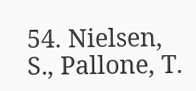54. Nielsen, S., Pallone, T.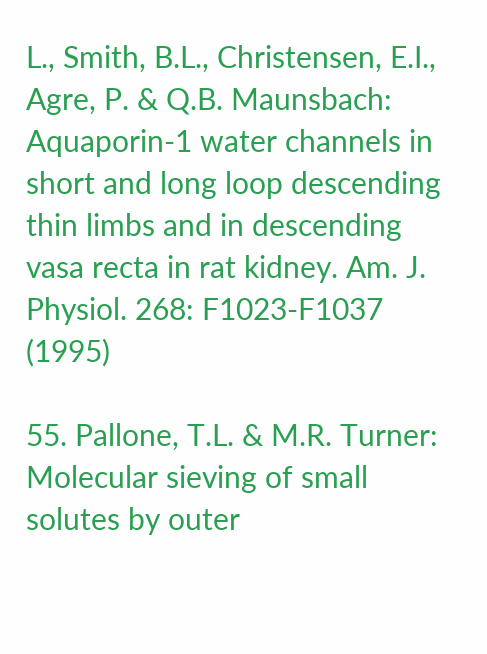L., Smith, B.L., Christensen, E.I., Agre, P. & Q.B. Maunsbach: Aquaporin-1 water channels in short and long loop descending thin limbs and in descending vasa recta in rat kidney. Am. J. Physiol. 268: F1023-F1037 (1995)

55. Pallone, T.L. & M.R. Turner: Molecular sieving of small solutes by outer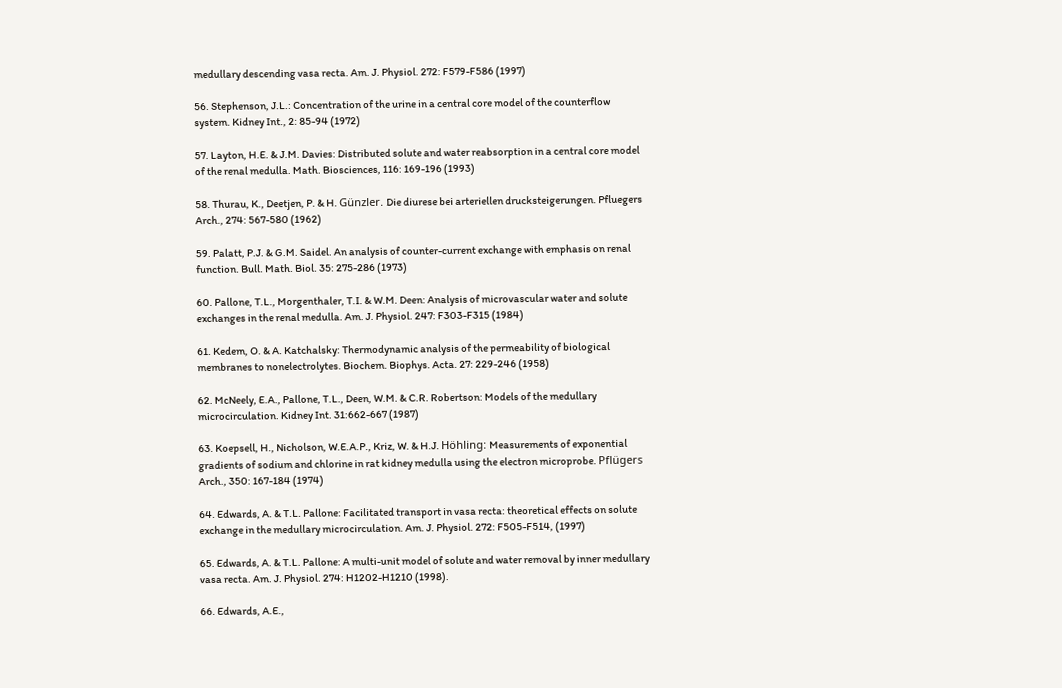medullary descending vasa recta. Am. J. Physiol. 272: F579-F586 (1997)

56. Stephenson, J.L.: Concentration of the urine in a central core model of the counterflow system. Kidney Int., 2: 85-94 (1972)

57. Layton, H.E. & J.M. Davies: Distributed solute and water reabsorption in a central core model of the renal medulla. Math. Biosciences, 116: 169-196 (1993)

58. Thurau, K., Deetjen, P. & H. Günzler. Die diurese bei arteriellen drucksteigerungen. Pfluegers Arch., 274: 567-580 (1962)

59. Palatt, P.J. & G.M. Saidel. An analysis of counter-current exchange with emphasis on renal function. Bull. Math. Biol. 35: 275-286 (1973)

60. Pallone, T.L., Morgenthaler, T.I. & W.M. Deen: Analysis of microvascular water and solute exchanges in the renal medulla. Am. J. Physiol. 247: F303-F315 (1984)

61. Kedem, O. & A. Katchalsky: Thermodynamic analysis of the permeability of biological membranes to nonelectrolytes. Biochem. Biophys. Acta. 27: 229-246 (1958)

62. McNeely, E.A., Pallone, T.L., Deen, W.M. & C.R. Robertson: Models of the medullary microcirculation. Kidney Int. 31:662-667 (1987)

63. Koepsell, H., Nicholson, W.E.A.P., Kriz, W. & H.J. Höhling: Measurements of exponential gradients of sodium and chlorine in rat kidney medulla using the electron microprobe. Pflügers Arch., 350: 167-184 (1974)

64. Edwards, A. & T.L. Pallone: Facilitated transport in vasa recta: theoretical effects on solute exchange in the medullary microcirculation. Am. J. Physiol. 272: F505-F514, (1997)

65. Edwards, A. & T.L. Pallone: A multi-unit model of solute and water removal by inner medullary vasa recta. Am. J. Physiol. 274: H1202-H1210 (1998).

66. Edwards, A.E.,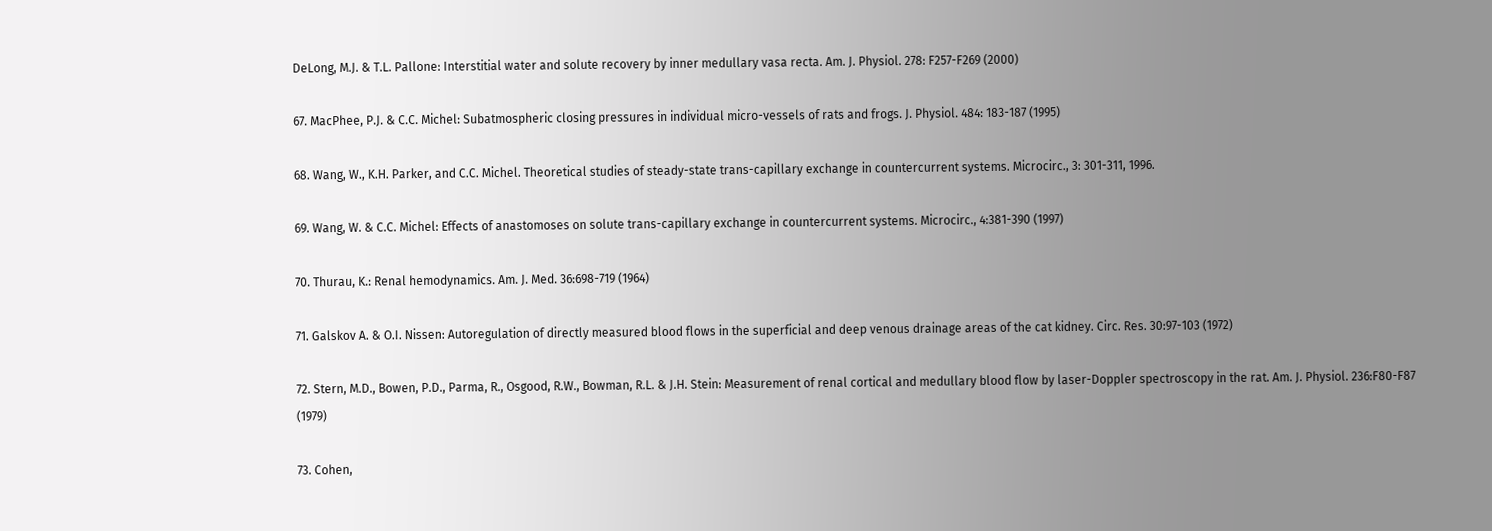DeLong, M.J. & T.L. Pallone: Interstitial water and solute recovery by inner medullary vasa recta. Am. J. Physiol. 278: F257-F269 (2000)

67. MacPhee, P.J. & C.C. Michel: Subatmospheric closing pressures in individual micro-vessels of rats and frogs. J. Physiol. 484: 183-187 (1995)

68. Wang, W., K.H. Parker, and C.C. Michel. Theoretical studies of steady-state trans-capillary exchange in countercurrent systems. Microcirc., 3: 301-311, 1996.

69. Wang, W. & C.C. Michel: Effects of anastomoses on solute trans-capillary exchange in countercurrent systems. Microcirc., 4:381-390 (1997)

70. Thurau, K.: Renal hemodynamics. Am. J. Med. 36:698-719 (1964)

71. Galskov A. & O.I. Nissen: Autoregulation of directly measured blood flows in the superficial and deep venous drainage areas of the cat kidney. Circ. Res. 30:97-103 (1972)

72. Stern, M.D., Bowen, P.D., Parma, R., Osgood, R.W., Bowman, R.L. & J.H. Stein: Measurement of renal cortical and medullary blood flow by laser-Doppler spectroscopy in the rat. Am. J. Physiol. 236:F80-F87 (1979)

73. Cohen,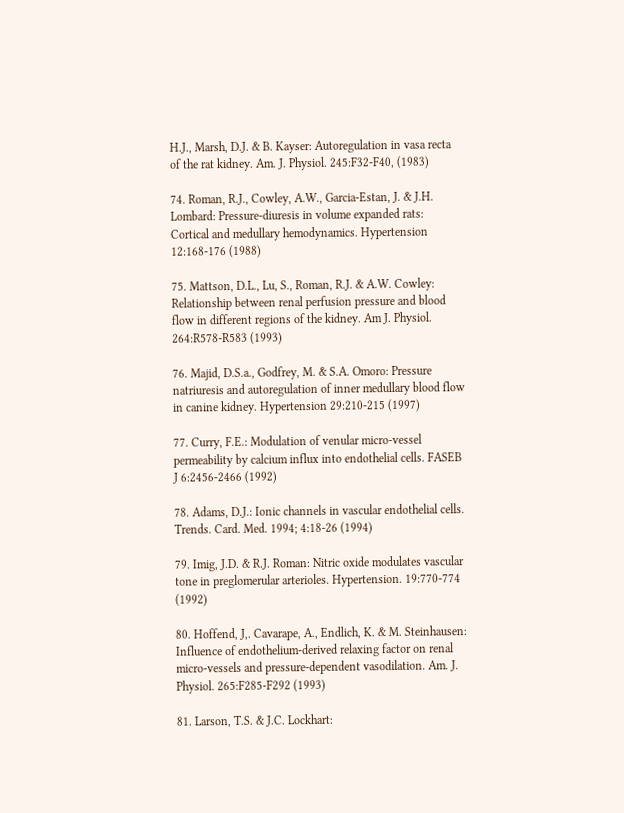H.J., Marsh, D.J. & B. Kayser: Autoregulation in vasa recta of the rat kidney. Am. J. Physiol. 245:F32-F40, (1983)

74. Roman, R.J., Cowley, A.W., Garcia-Estan, J. & J.H. Lombard: Pressure-diuresis in volume expanded rats: Cortical and medullary hemodynamics. Hypertension 12:168-176 (1988)

75. Mattson, D.L., Lu, S., Roman, R.J. & A.W. Cowley: Relationship between renal perfusion pressure and blood flow in different regions of the kidney. Am J. Physiol. 264:R578-R583 (1993)

76. Majid, D.S.a., Godfrey, M. & S.A. Omoro: Pressure natriuresis and autoregulation of inner medullary blood flow in canine kidney. Hypertension 29:210-215 (1997)

77. Curry, F.E.: Modulation of venular micro-vessel permeability by calcium influx into endothelial cells. FASEB J 6:2456-2466 (1992)

78. Adams, D.J.: Ionic channels in vascular endothelial cells. Trends. Card. Med. 1994; 4:18-26 (1994)

79. Imig, J.D. & R.J. Roman: Nitric oxide modulates vascular tone in preglomerular arterioles. Hypertension. 19:770-774 (1992)

80. Hoffend, J,. Cavarape, A., Endlich, K. & M. Steinhausen: Influence of endothelium-derived relaxing factor on renal micro-vessels and pressure-dependent vasodilation. Am. J. Physiol. 265:F285-F292 (1993)

81. Larson, T.S. & J.C. Lockhart: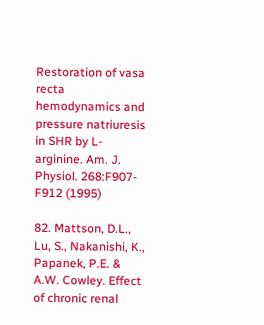Restoration of vasa recta hemodynamics and pressure natriuresis in SHR by L-arginine. Am. J. Physiol. 268:F907-F912 (1995)

82. Mattson, D.L., Lu, S., Nakanishi, K., Papanek, P.E. & A.W. Cowley. Effect of chronic renal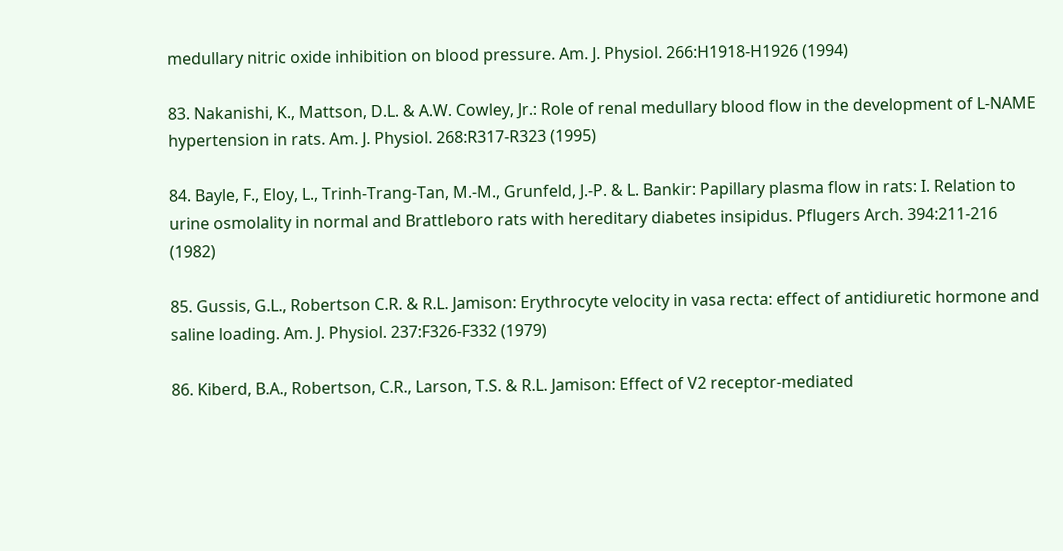medullary nitric oxide inhibition on blood pressure. Am. J. Physiol. 266:H1918-H1926 (1994)

83. Nakanishi, K., Mattson, D.L. & A.W. Cowley, Jr.: Role of renal medullary blood flow in the development of L-NAME hypertension in rats. Am. J. Physiol. 268:R317-R323 (1995)

84. Bayle, F., Eloy, L., Trinh-Trang-Tan, M.-M., Grunfeld, J.-P. & L. Bankir: Papillary plasma flow in rats: I. Relation to urine osmolality in normal and Brattleboro rats with hereditary diabetes insipidus. Pflugers Arch. 394:211-216 (1982)

85. Gussis, G.L., Robertson C.R. & R.L. Jamison: Erythrocyte velocity in vasa recta: effect of antidiuretic hormone and saline loading. Am. J. Physiol. 237:F326-F332 (1979)

86. Kiberd, B.A., Robertson, C.R., Larson, T.S. & R.L. Jamison: Effect of V2 receptor-mediated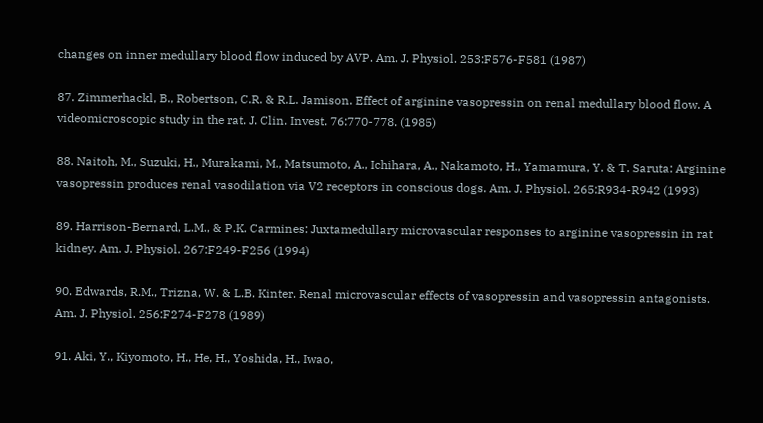changes on inner medullary blood flow induced by AVP. Am. J. Physiol. 253:F576-F581 (1987)

87. Zimmerhackl, B., Robertson, C.R. & R.L. Jamison. Effect of arginine vasopressin on renal medullary blood flow. A videomicroscopic study in the rat. J. Clin. Invest. 76:770-778. (1985)

88. Naitoh, M., Suzuki, H., Murakami, M., Matsumoto, A., Ichihara, A., Nakamoto, H., Yamamura, Y. & T. Saruta: Arginine vasopressin produces renal vasodilation via V2 receptors in conscious dogs. Am. J. Physiol. 265:R934-R942 (1993)

89. Harrison-Bernard, L.M., & P.K. Carmines: Juxtamedullary microvascular responses to arginine vasopressin in rat kidney. Am. J. Physiol. 267:F249-F256 (1994)

90. Edwards, R.M., Trizna, W. & L.B. Kinter. Renal microvascular effects of vasopressin and vasopressin antagonists. Am. J. Physiol. 256:F274-F278 (1989)

91. Aki, Y., Kiyomoto, H., He, H., Yoshida, H., Iwao,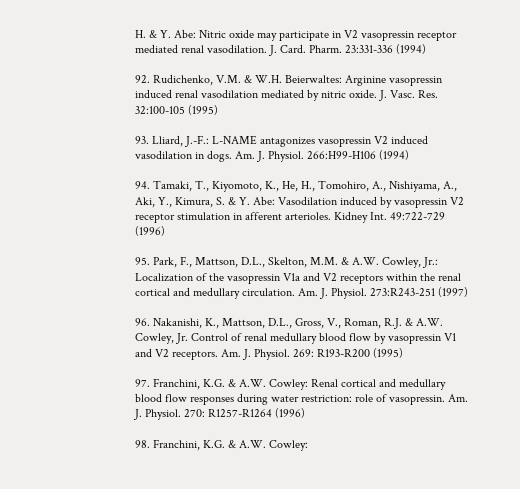H. & Y. Abe: Nitric oxide may participate in V2 vasopressin receptor mediated renal vasodilation. J. Card. Pharm. 23:331-336 (1994)

92. Rudichenko, V.M. & W.H. Beierwaltes: Arginine vasopressin induced renal vasodilation mediated by nitric oxide. J. Vasc. Res. 32:100-105 (1995)

93. Lliard, J.-F.: L-NAME antagonizes vasopressin V2 induced vasodilation in dogs. Am. J. Physiol. 266:H99-H106 (1994)

94. Tamaki, T., Kiyomoto, K., He, H., Tomohiro, A., Nishiyama, A., Aki, Y., Kimura, S. & Y. Abe: Vasodilation induced by vasopressin V2 receptor stimulation in afferent arterioles. Kidney Int. 49:722-729 (1996)

95. Park, F., Mattson, D.L., Skelton, M.M. & A.W. Cowley, Jr.: Localization of the vasopressin V1a and V2 receptors within the renal cortical and medullary circulation. Am. J. Physiol. 273:R243-251 (1997)

96. Nakanishi, K., Mattson, D.L., Gross, V., Roman, R.J. & A.W. Cowley, Jr. Control of renal medullary blood flow by vasopressin V1 and V2 receptors. Am. J. Physiol. 269: R193-R200 (1995)

97. Franchini, K.G. & A.W. Cowley: Renal cortical and medullary blood flow responses during water restriction: role of vasopressin. Am. J. Physiol. 270: R1257-R1264 (1996)

98. Franchini, K.G. & A.W. Cowley: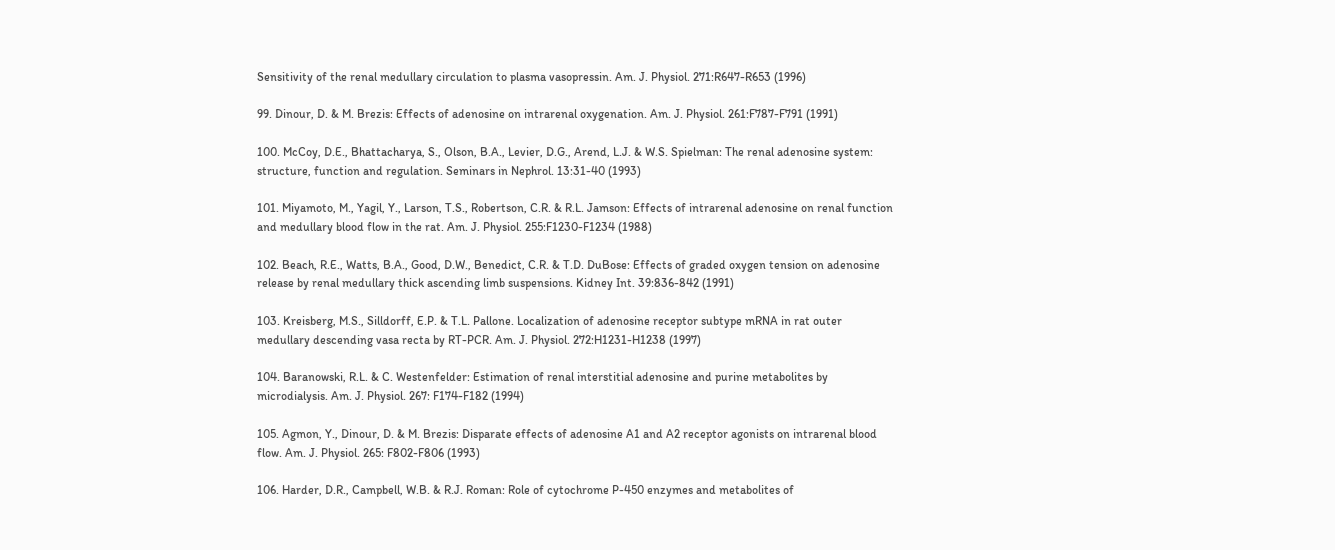Sensitivity of the renal medullary circulation to plasma vasopressin. Am. J. Physiol. 271:R647-R653 (1996)

99. Dinour, D. & M. Brezis: Effects of adenosine on intrarenal oxygenation. Am. J. Physiol. 261:F787-F791 (1991)

100. McCoy, D.E., Bhattacharya, S., Olson, B.A., Levier, D.G., Arend, L.J. & W.S. Spielman: The renal adenosine system: structure, function and regulation. Seminars in Nephrol. 13:31-40 (1993)

101. Miyamoto, M., Yagil, Y., Larson, T.S., Robertson, C.R. & R.L. Jamson: Effects of intrarenal adenosine on renal function and medullary blood flow in the rat. Am. J. Physiol. 255:F1230-F1234 (1988)

102. Beach, R.E., Watts, B.A., Good, D.W., Benedict, C.R. & T.D. DuBose: Effects of graded oxygen tension on adenosine release by renal medullary thick ascending limb suspensions. Kidney Int. 39:836-842 (1991)

103. Kreisberg, M.S., Silldorff, E.P. & T.L. Pallone. Localization of adenosine receptor subtype mRNA in rat outer medullary descending vasa recta by RT-PCR. Am. J. Physiol. 272:H1231-H1238 (1997)

104. Baranowski, R.L. & C. Westenfelder: Estimation of renal interstitial adenosine and purine metabolites by microdialysis. Am. J. Physiol. 267: F174-F182 (1994)

105. Agmon, Y., Dinour, D. & M. Brezis: Disparate effects of adenosine A1 and A2 receptor agonists on intrarenal blood flow. Am. J. Physiol. 265: F802-F806 (1993)

106. Harder, D.R., Campbell, W.B. & R.J. Roman: Role of cytochrome P-450 enzymes and metabolites of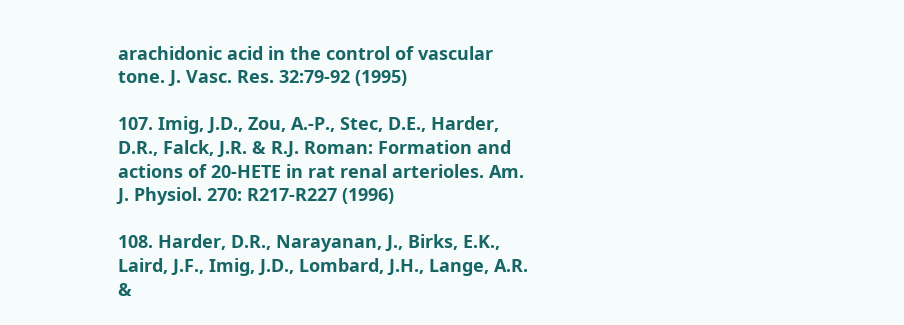arachidonic acid in the control of vascular tone. J. Vasc. Res. 32:79-92 (1995)

107. Imig, J.D., Zou, A.-P., Stec, D.E., Harder, D.R., Falck, J.R. & R.J. Roman: Formation and actions of 20-HETE in rat renal arterioles. Am. J. Physiol. 270: R217-R227 (1996)

108. Harder, D.R., Narayanan, J., Birks, E.K., Laird, J.F., Imig, J.D., Lombard, J.H., Lange, A.R. &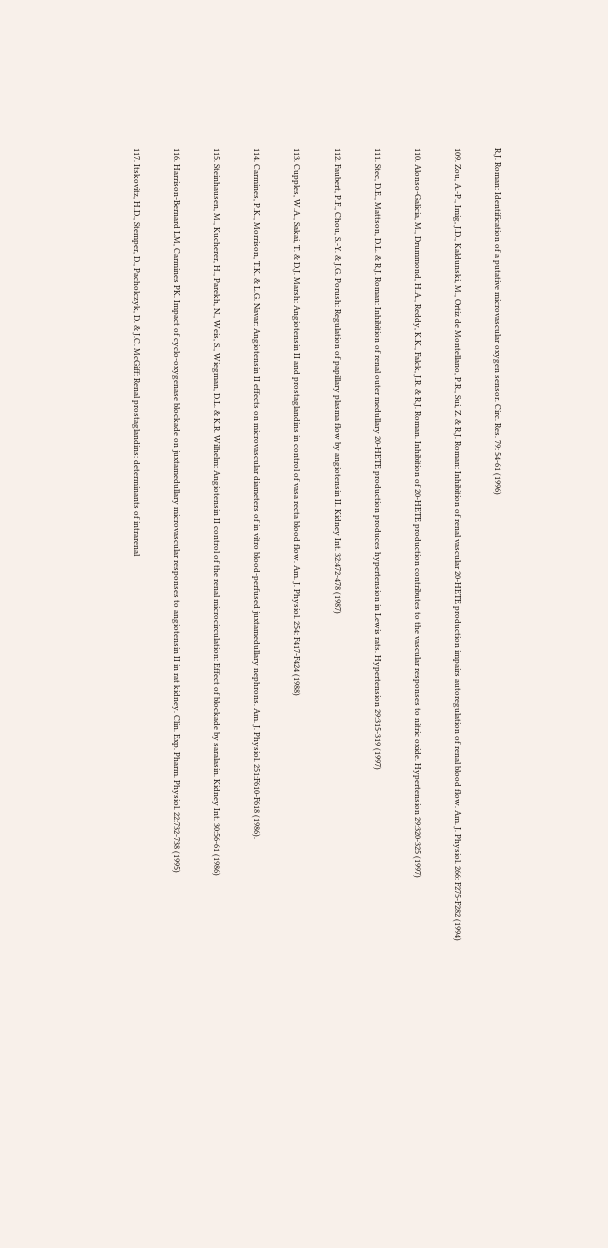R.J. Roman: Identification of a putative microvascular oxygen sensor. Circ. Res. 79: 54-61 (1996)

109. Zou, A.-P., Imig, J.D., Kaldunski, M., Ortiz de Montellano, P.R., Sui, Z. & R.J. Roman: Inhibition of renal vascular 20-HETE production impairs autoregulation of renal blood flow. Am. J. Physiol. 266: F275-F282 (1994)

110. Alonso-Galicia, M., Drummond, H.A., Reddy, K.K., Falck, J.R. & R.J. Roman. Inhibition of 20-HETE production contributes to the vascular responses to nitric oxide. Hypertension 29:320-325 (1997)

111. Stec, D.E., Mattson, D.L. & R.J. Roman: Inhibition of renal outer medullary 20-HETE production produces hypertension in Lewis rats. Hypertension 29:315-319 (1997)

112. Faubert, P.F., Chou, S.-Y. & J.G. Porush: Regulation of papillary plasma flow by angiotensin II. Kidney Int. 32:472-478 (1987)

113. Cupples, W.A., Sakai, T. & D.J. Marsh: Angiotensin II and prostaglandins in control of vasa recta blood flow. Am. J. Physiol. 254: F417-F424 (1988)

114. Carmines, P.K., Morrison, T.K. & L.G. Navar: Angiotensin II effects on microvascular diameters of in vitro blood-perfused juxtamedullary nephrons. Am. J. Physiol. 251:F610-F618 (1986).

115. Steinhausen, M., Kucherer, H., Parekh, N., Weis, S., Wiegman, D.L. & K.R. Wilhelm: Angiotensin II control of the renal microcirculation: Effect of blockade by saralasin. Kidney Int. 30:56-61 (1986)

116. Harrison-Bernard LM, Carmines PK. Impact of cyclo-oxygenase blockade on juxtamedullary microvascular responses to angiotensin II in rat kidney. Clin. Exp. Pharm. Physiol. 22:732-738 (1995)

117. Itskovitz, H.D., Stemper, D., Pacholczyk, D. & J.C. McGiff: Renal prostaglandins: determinants of intrarenal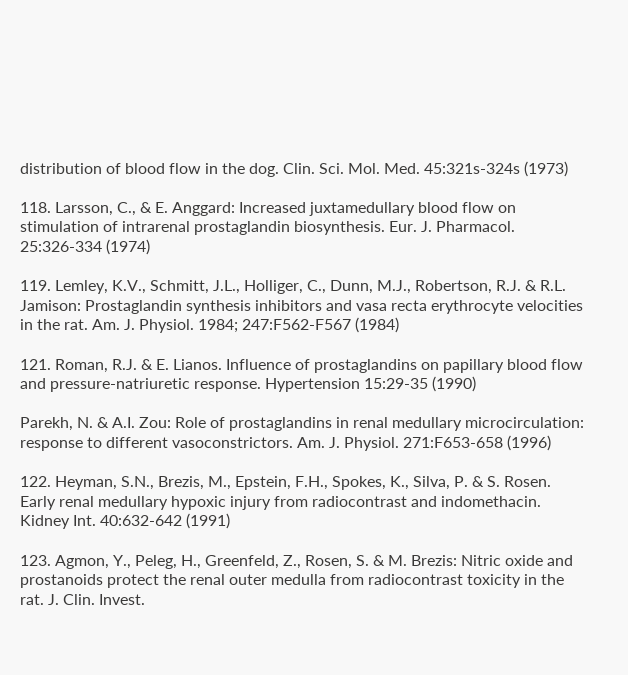distribution of blood flow in the dog. Clin. Sci. Mol. Med. 45:321s-324s (1973)

118. Larsson, C., & E. Anggard: Increased juxtamedullary blood flow on stimulation of intrarenal prostaglandin biosynthesis. Eur. J. Pharmacol. 25:326-334 (1974)

119. Lemley, K.V., Schmitt, J.L., Holliger, C., Dunn, M.J., Robertson, R.J. & R.L. Jamison: Prostaglandin synthesis inhibitors and vasa recta erythrocyte velocities in the rat. Am. J. Physiol. 1984; 247:F562-F567 (1984)

121. Roman, R.J. & E. Lianos. Influence of prostaglandins on papillary blood flow and pressure-natriuretic response. Hypertension 15:29-35 (1990)

Parekh, N. & A.I. Zou: Role of prostaglandins in renal medullary microcirculation: response to different vasoconstrictors. Am. J. Physiol. 271:F653-658 (1996)

122. Heyman, S.N., Brezis, M., Epstein, F.H., Spokes, K., Silva, P. & S. Rosen. Early renal medullary hypoxic injury from radiocontrast and indomethacin. Kidney Int. 40:632-642 (1991)

123. Agmon, Y., Peleg, H., Greenfeld, Z., Rosen, S. & M. Brezis: Nitric oxide and prostanoids protect the renal outer medulla from radiocontrast toxicity in the rat. J. Clin. Invest.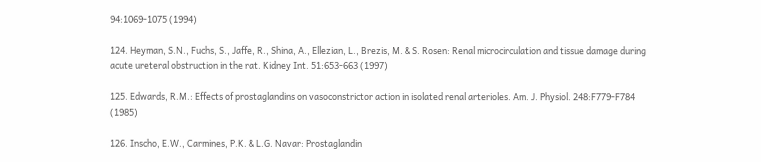94:1069-1075 (1994)

124. Heyman, S.N., Fuchs, S., Jaffe, R., Shina, A., Ellezian, L., Brezis, M. & S. Rosen: Renal microcirculation and tissue damage during acute ureteral obstruction in the rat. Kidney Int. 51:653-663 (1997)

125. Edwards, R.M.: Effects of prostaglandins on vasoconstrictor action in isolated renal arterioles. Am. J. Physiol. 248:F779-F784 (1985)

126. Inscho, E.W., Carmines, P.K. & L.G. Navar: Prostaglandin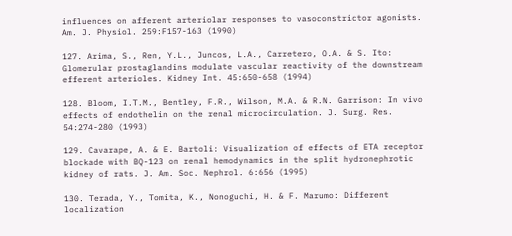influences on afferent arteriolar responses to vasoconstrictor agonists. Am. J. Physiol. 259:F157-163 (1990)

127. Arima, S., Ren, Y.L., Juncos, L.A., Carretero, O.A. & S. Ito: Glomerular prostaglandins modulate vascular reactivity of the downstream efferent arterioles. Kidney Int. 45:650-658 (1994)

128. Bloom, I.T.M., Bentley, F.R., Wilson, M.A. & R.N. Garrison: In vivo effects of endothelin on the renal microcirculation. J. Surg. Res. 54:274-280 (1993)

129. Cavarape, A. & E. Bartoli: Visualization of effects of ETA receptor blockade with BQ-123 on renal hemodynamics in the split hydronephrotic kidney of rats. J. Am. Soc. Nephrol. 6:656 (1995)

130. Terada, Y., Tomita, K., Nonoguchi, H. & F. Marumo: Different localization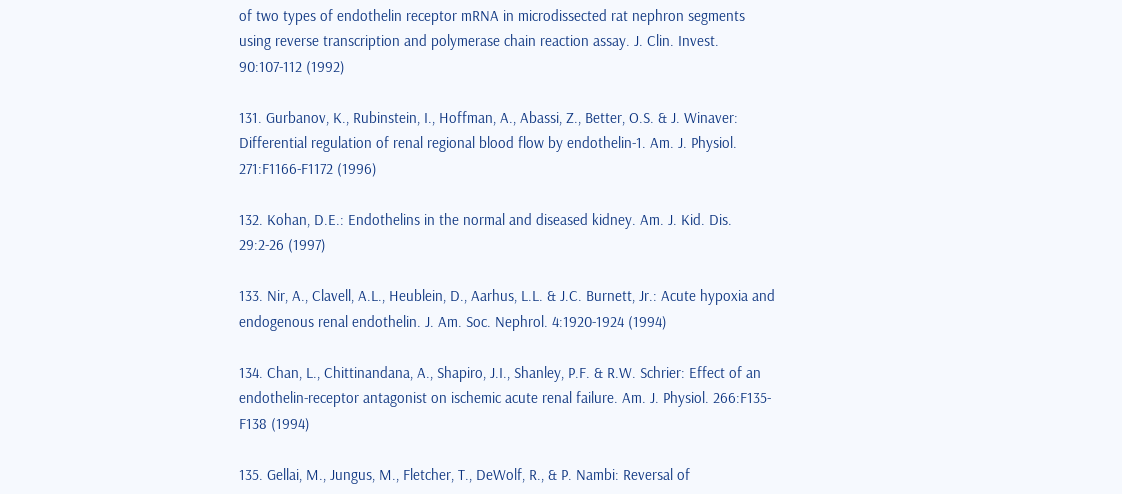of two types of endothelin receptor mRNA in microdissected rat nephron segments using reverse transcription and polymerase chain reaction assay. J. Clin. Invest. 90:107-112 (1992)

131. Gurbanov, K., Rubinstein, I., Hoffman, A., Abassi, Z., Better, O.S. & J. Winaver: Differential regulation of renal regional blood flow by endothelin-1. Am. J. Physiol. 271:F1166-F1172 (1996)

132. Kohan, D.E.: Endothelins in the normal and diseased kidney. Am. J. Kid. Dis. 29:2-26 (1997)

133. Nir, A., Clavell, A.L., Heublein, D., Aarhus, L.L. & J.C. Burnett, Jr.: Acute hypoxia and endogenous renal endothelin. J. Am. Soc. Nephrol. 4:1920-1924 (1994)

134. Chan, L., Chittinandana, A., Shapiro, J.I., Shanley, P.F. & R.W. Schrier: Effect of an endothelin-receptor antagonist on ischemic acute renal failure. Am. J. Physiol. 266:F135-F138 (1994)

135. Gellai, M., Jungus, M., Fletcher, T., DeWolf, R., & P. Nambi: Reversal of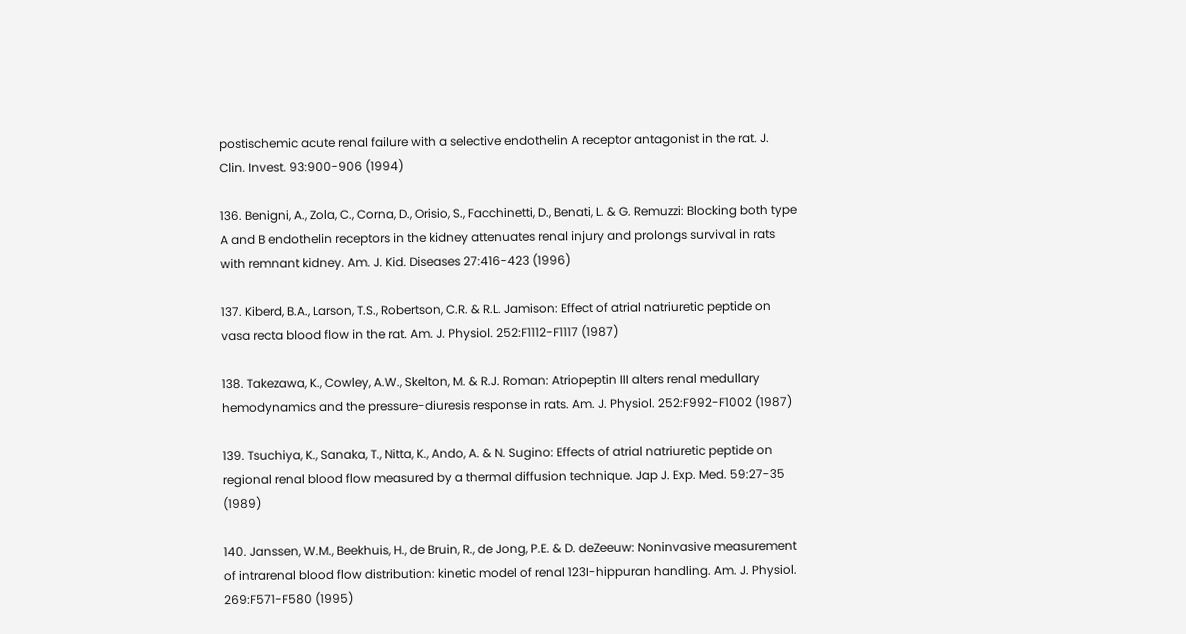postischemic acute renal failure with a selective endothelin A receptor antagonist in the rat. J. Clin. Invest. 93:900-906 (1994)

136. Benigni, A., Zola, C., Corna, D., Orisio, S., Facchinetti, D., Benati, L. & G. Remuzzi: Blocking both type A and B endothelin receptors in the kidney attenuates renal injury and prolongs survival in rats with remnant kidney. Am. J. Kid. Diseases 27:416-423 (1996)

137. Kiberd, B.A., Larson, T.S., Robertson, C.R. & R.L. Jamison: Effect of atrial natriuretic peptide on vasa recta blood flow in the rat. Am. J. Physiol. 252:F1112-F1117 (1987)

138. Takezawa, K., Cowley, A.W., Skelton, M. & R.J. Roman: Atriopeptin III alters renal medullary hemodynamics and the pressure-diuresis response in rats. Am. J. Physiol. 252:F992-F1002 (1987)

139. Tsuchiya, K., Sanaka, T., Nitta, K., Ando, A. & N. Sugino: Effects of atrial natriuretic peptide on regional renal blood flow measured by a thermal diffusion technique. Jap J. Exp. Med. 59:27-35 (1989)

140. Janssen, W.M., Beekhuis, H., de Bruin, R., de Jong, P.E. & D. deZeeuw: Noninvasive measurement of intrarenal blood flow distribution: kinetic model of renal 123I-hippuran handling. Am. J. Physiol. 269:F571-F580 (1995)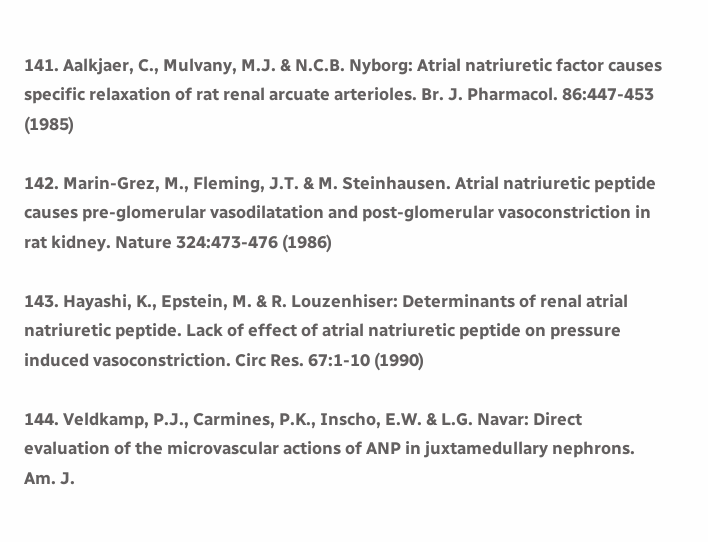141. Aalkjaer, C., Mulvany, M.J. & N.C.B. Nyborg: Atrial natriuretic factor causes specific relaxation of rat renal arcuate arterioles. Br. J. Pharmacol. 86:447-453 (1985)

142. Marin-Grez, M., Fleming, J.T. & M. Steinhausen. Atrial natriuretic peptide causes pre-glomerular vasodilatation and post-glomerular vasoconstriction in rat kidney. Nature 324:473-476 (1986)

143. Hayashi, K., Epstein, M. & R. Louzenhiser: Determinants of renal atrial natriuretic peptide. Lack of effect of atrial natriuretic peptide on pressure induced vasoconstriction. Circ Res. 67:1-10 (1990)

144. Veldkamp, P.J., Carmines, P.K., Inscho, E.W. & L.G. Navar: Direct evaluation of the microvascular actions of ANP in juxtamedullary nephrons. Am. J.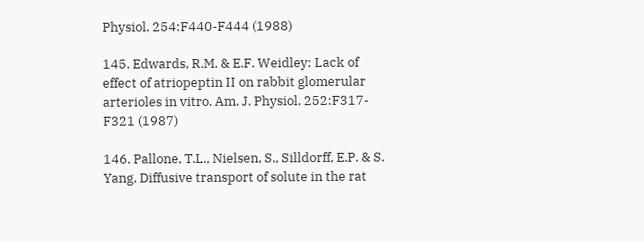Physiol. 254:F440-F444 (1988)

145. Edwards, R.M. & E.F. Weidley: Lack of effect of atriopeptin II on rabbit glomerular arterioles in vitro. Am. J. Physiol. 252:F317-F321 (1987)

146. Pallone, T.L., Nielsen, S., Silldorff, E.P. & S. Yang. Diffusive transport of solute in the rat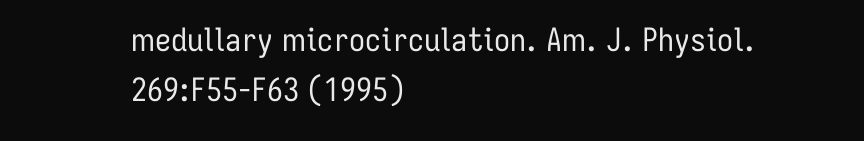medullary microcirculation. Am. J. Physiol. 269:F55-F63 (1995)